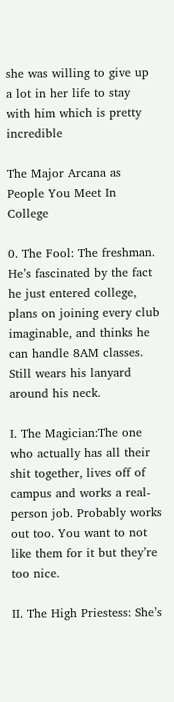she was willing to give up a lot in her life to stay with him which is pretty incredible

The Major Arcana as People You Meet In College

0. The Fool: The freshman. He’s fascinated by the fact he just entered college, plans on joining every club imaginable, and thinks he can handle 8AM classes. Still wears his lanyard around his neck.

I. The Magician:The one who actually has all their shit together, lives off of campus and works a real-person job. Probably works out too. You want to not like them for it but they’re too nice.

II. The High Priestess: She’s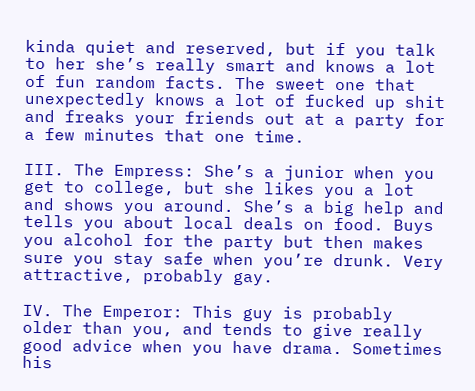kinda quiet and reserved, but if you talk to her she’s really smart and knows a lot of fun random facts. The sweet one that unexpectedly knows a lot of fucked up shit and freaks your friends out at a party for a few minutes that one time.

III. The Empress: She’s a junior when you get to college, but she likes you a lot and shows you around. She’s a big help and tells you about local deals on food. Buys you alcohol for the party but then makes sure you stay safe when you’re drunk. Very attractive, probably gay.

IV. The Emperor: This guy is probably older than you, and tends to give really good advice when you have drama. Sometimes his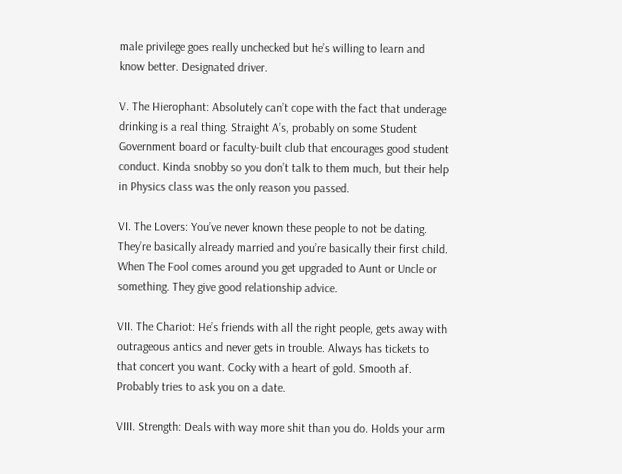male privilege goes really unchecked but he’s willing to learn and know better. Designated driver.

V. The Hierophant: Absolutely can’t cope with the fact that underage drinking is a real thing. Straight A’s, probably on some Student Government board or faculty-built club that encourages good student conduct. Kinda snobby so you don’t talk to them much, but their help in Physics class was the only reason you passed.

VI. The Lovers: You’ve never known these people to not be dating. They’re basically already married and you’re basically their first child. When The Fool comes around you get upgraded to Aunt or Uncle or something. They give good relationship advice.

VII. The Chariot: He’s friends with all the right people, gets away with outrageous antics and never gets in trouble. Always has tickets to that concert you want. Cocky with a heart of gold. Smooth af. Probably tries to ask you on a date.

VIII. Strength: Deals with way more shit than you do. Holds your arm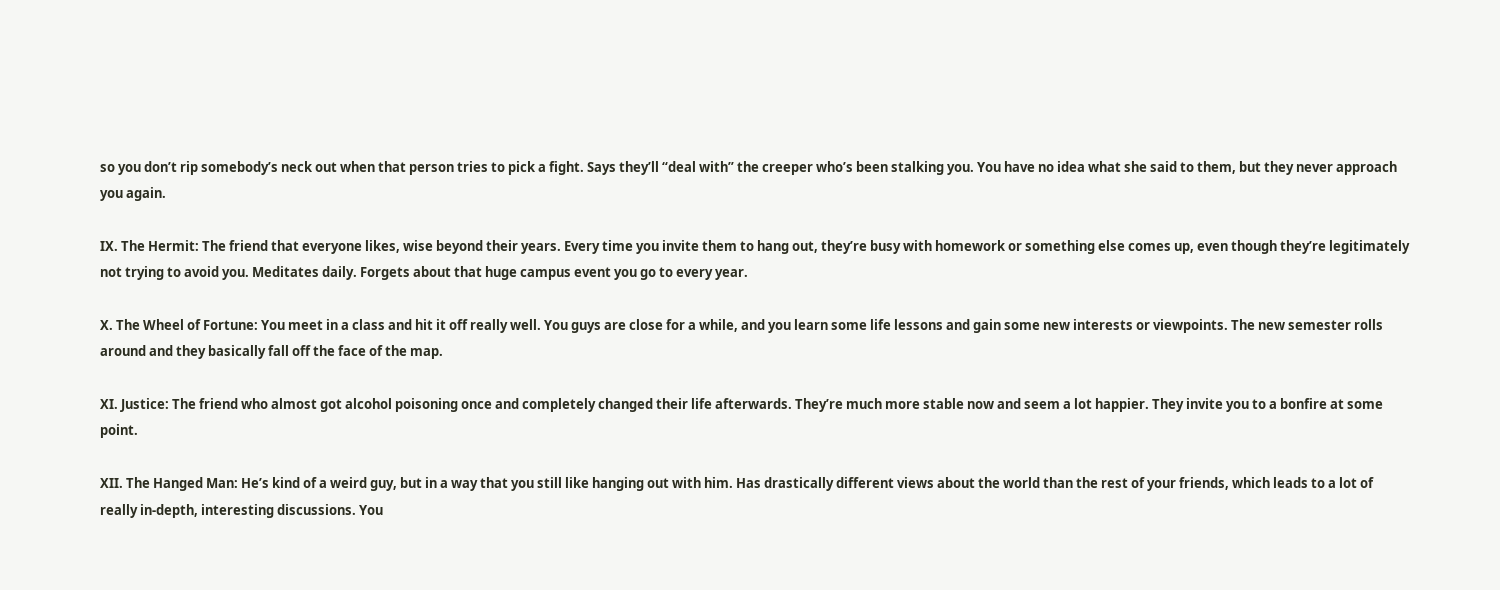so you don’t rip somebody’s neck out when that person tries to pick a fight. Says they’ll “deal with” the creeper who’s been stalking you. You have no idea what she said to them, but they never approach you again.

IX. The Hermit: The friend that everyone likes, wise beyond their years. Every time you invite them to hang out, they’re busy with homework or something else comes up, even though they’re legitimately not trying to avoid you. Meditates daily. Forgets about that huge campus event you go to every year.

X. The Wheel of Fortune: You meet in a class and hit it off really well. You guys are close for a while, and you learn some life lessons and gain some new interests or viewpoints. The new semester rolls around and they basically fall off the face of the map.

XI. Justice: The friend who almost got alcohol poisoning once and completely changed their life afterwards. They’re much more stable now and seem a lot happier. They invite you to a bonfire at some point.

XII. The Hanged Man: He’s kind of a weird guy, but in a way that you still like hanging out with him. Has drastically different views about the world than the rest of your friends, which leads to a lot of really in-depth, interesting discussions. You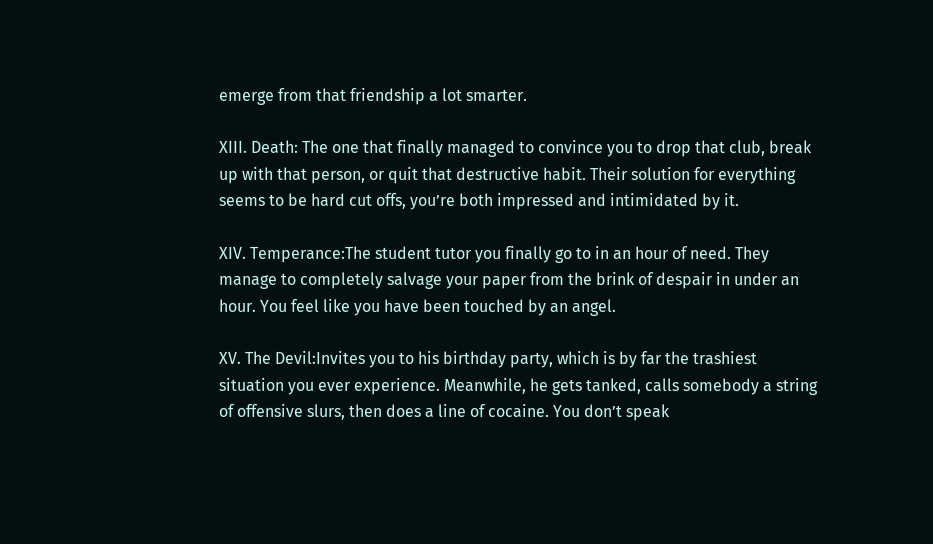emerge from that friendship a lot smarter.

XIII. Death: The one that finally managed to convince you to drop that club, break up with that person, or quit that destructive habit. Their solution for everything seems to be hard cut offs, you’re both impressed and intimidated by it.

XIV. Temperance:The student tutor you finally go to in an hour of need. They manage to completely salvage your paper from the brink of despair in under an hour. You feel like you have been touched by an angel.

XV. The Devil:Invites you to his birthday party, which is by far the trashiest situation you ever experience. Meanwhile, he gets tanked, calls somebody a string of offensive slurs, then does a line of cocaine. You don’t speak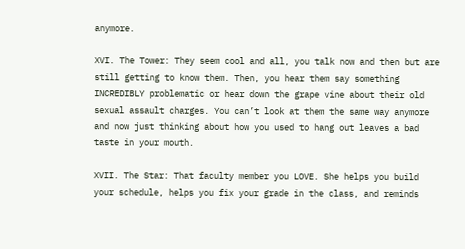anymore.

XVI. The Tower: They seem cool and all, you talk now and then but are still getting to know them. Then, you hear them say something INCREDIBLY problematic or hear down the grape vine about their old sexual assault charges. You can’t look at them the same way anymore and now just thinking about how you used to hang out leaves a bad taste in your mouth.

XVII. The Star: That faculty member you LOVE. She helps you build your schedule, helps you fix your grade in the class, and reminds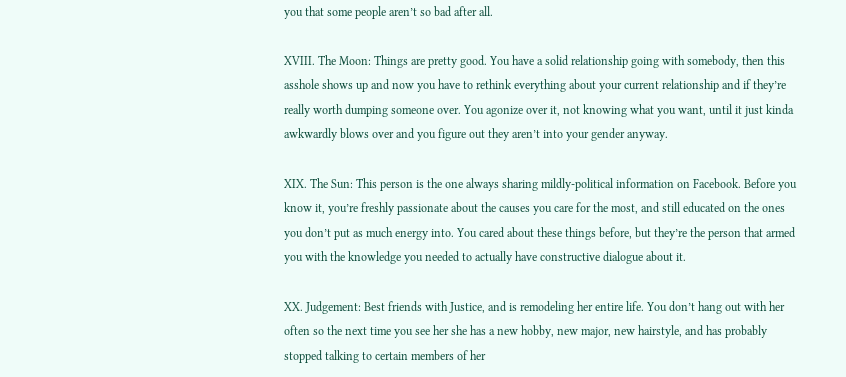you that some people aren’t so bad after all.

XVIII. The Moon: Things are pretty good. You have a solid relationship going with somebody, then this asshole shows up and now you have to rethink everything about your current relationship and if they’re really worth dumping someone over. You agonize over it, not knowing what you want, until it just kinda awkwardly blows over and you figure out they aren’t into your gender anyway.

XIX. The Sun: This person is the one always sharing mildly-political information on Facebook. Before you know it, you’re freshly passionate about the causes you care for the most, and still educated on the ones you don’t put as much energy into. You cared about these things before, but they’re the person that armed you with the knowledge you needed to actually have constructive dialogue about it.

XX. Judgement: Best friends with Justice, and is remodeling her entire life. You don’t hang out with her often so the next time you see her she has a new hobby, new major, new hairstyle, and has probably stopped talking to certain members of her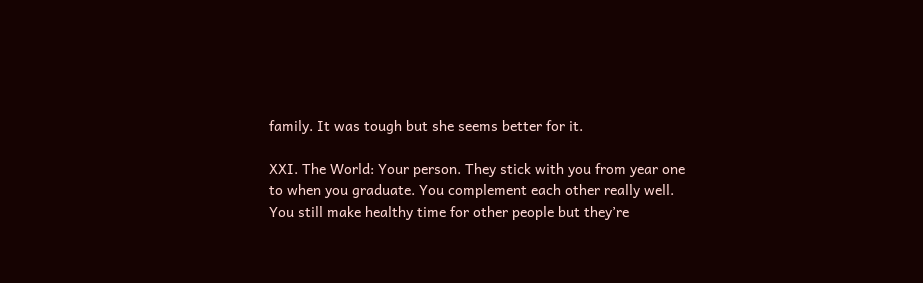family. It was tough but she seems better for it.

XXI. The World: Your person. They stick with you from year one to when you graduate. You complement each other really well. You still make healthy time for other people but they’re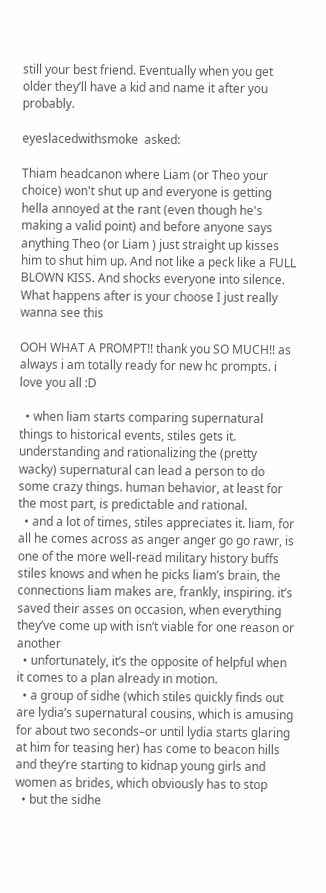still your best friend. Eventually when you get older they’ll have a kid and name it after you probably.

eyeslacedwithsmoke  asked:

Thiam headcanon where Liam (or Theo your choice) won't shut up and everyone is getting hella annoyed at the rant (even though he's making a valid point) and before anyone says anything Theo (or Liam ) just straight up kisses him to shut him up. And not like a peck like a FULL BLOWN KISS. And shocks everyone into silence. What happens after is your choose I just really wanna see this

OOH WHAT A PROMPT!! thank you SO MUCH!! as always i am totally ready for new hc prompts. i love you all :D

  • when liam starts comparing supernatural things to historical events, stiles gets it. understanding and rationalizing the (pretty wacky) supernatural can lead a person to do some crazy things. human behavior, at least for the most part, is predictable and rational.
  • and a lot of times, stiles appreciates it. liam, for all he comes across as anger anger go go rawr, is one of the more well-read military history buffs stiles knows and when he picks liam’s brain, the connections liam makes are, frankly, inspiring. it’s saved their asses on occasion, when everything they’ve come up with isn’t viable for one reason or another
  • unfortunately, it’s the opposite of helpful when it comes to a plan already in motion.
  • a group of sidhe (which stiles quickly finds out are lydia’s supernatural cousins, which is amusing for about two seconds–or until lydia starts glaring at him for teasing her) has come to beacon hills and they’re starting to kidnap young girls and women as brides, which obviously has to stop
  • but the sidhe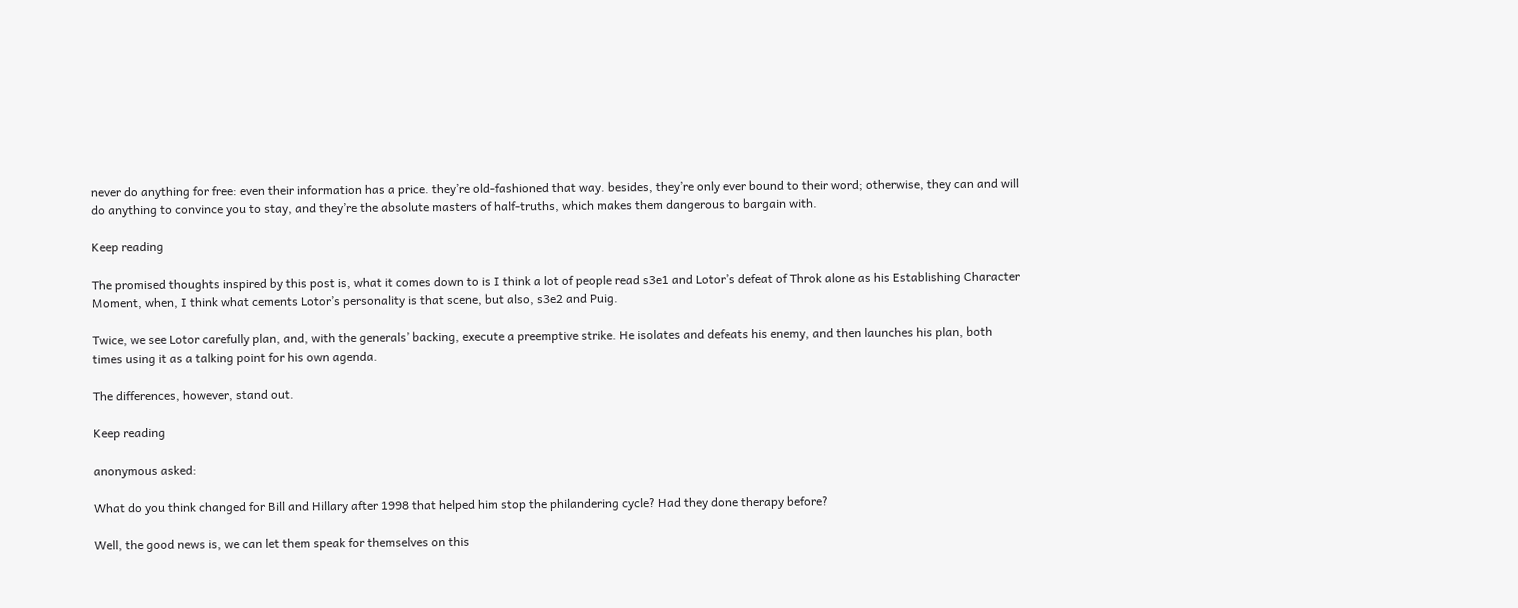never do anything for free: even their information has a price. they’re old-fashioned that way. besides, they’re only ever bound to their word; otherwise, they can and will do anything to convince you to stay, and they’re the absolute masters of half-truths, which makes them dangerous to bargain with.

Keep reading

The promised thoughts inspired by this post is, what it comes down to is I think a lot of people read s3e1 and Lotor’s defeat of Throk alone as his Establishing Character Moment, when, I think what cements Lotor’s personality is that scene, but also, s3e2 and Puig.

Twice, we see Lotor carefully plan, and, with the generals’ backing, execute a preemptive strike. He isolates and defeats his enemy, and then launches his plan, both times using it as a talking point for his own agenda.

The differences, however, stand out.

Keep reading

anonymous asked:

What do you think changed for Bill and Hillary after 1998 that helped him stop the philandering cycle? Had they done therapy before?

Well, the good news is, we can let them speak for themselves on this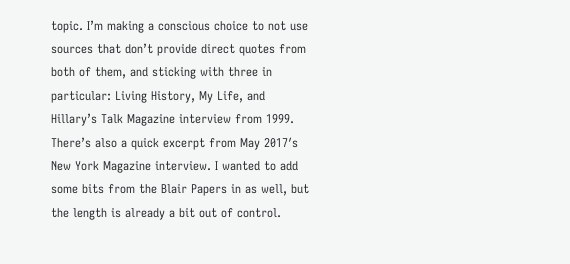topic. I’m making a conscious choice to not use sources that don’t provide direct quotes from both of them, and sticking with three in particular: Living History, My Life, and Hillary’s Talk Magazine interview from 1999. There’s also a quick excerpt from May 2017′s New York Magazine interview. I wanted to add some bits from the Blair Papers in as well, but the length is already a bit out of control.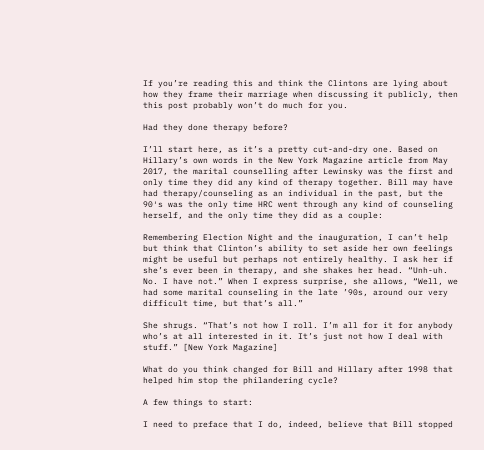If you’re reading this and think the Clintons are lying about how they frame their marriage when discussing it publicly, then this post probably won’t do much for you.

Had they done therapy before?

I’ll start here, as it’s a pretty cut-and-dry one. Based on Hillary’s own words in the New York Magazine article from May 2017, the marital counselling after Lewinsky was the first and only time they did any kind of therapy together. Bill may have had therapy/counseling as an individual in the past, but the 90′s was the only time HRC went through any kind of counseling herself, and the only time they did as a couple:

Remembering Election Night and the inauguration, I can’t help but think that Clinton’s ability to set aside her own feelings might be useful but perhaps not entirely healthy. I ask her if she’s ever been in therapy, and she shakes her head. “Unh-uh. No. I have not.” When I express surprise, she allows, “Well, we had some marital counseling in the late ’90s, around our very difficult time, but that’s all.”

She shrugs. “That’s not how I roll. I’m all for it for anybody who’s at all interested in it. It’s just not how I deal with stuff.” [New York Magazine]

What do you think changed for Bill and Hillary after 1998 that helped him stop the philandering cycle?

A few things to start:

I need to preface that I do, indeed, believe that Bill stopped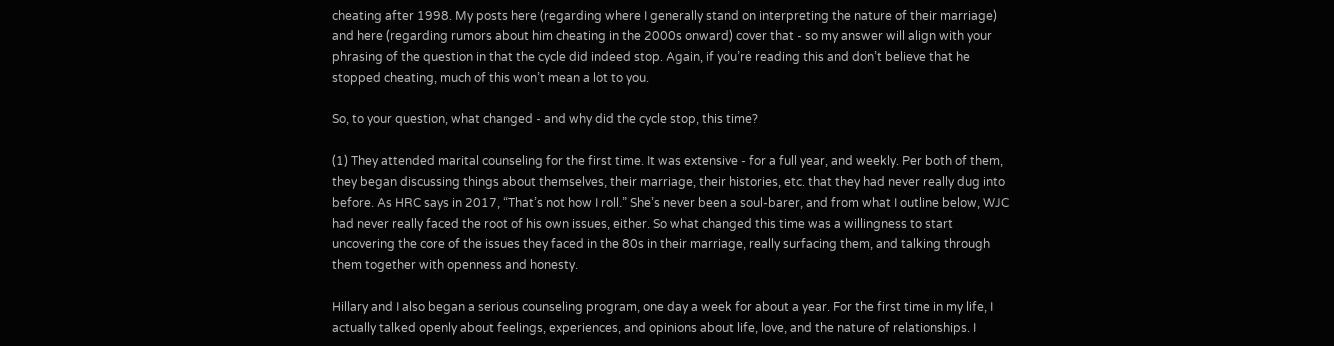cheating after 1998. My posts here (regarding where I generally stand on interpreting the nature of their marriage) and here (regarding rumors about him cheating in the 2000s onward) cover that - so my answer will align with your phrasing of the question in that the cycle did indeed stop. Again, if you’re reading this and don’t believe that he stopped cheating, much of this won’t mean a lot to you.

So, to your question, what changed - and why did the cycle stop, this time?

(1) They attended marital counseling for the first time. It was extensive - for a full year, and weekly. Per both of them, they began discussing things about themselves, their marriage, their histories, etc. that they had never really dug into before. As HRC says in 2017, “That’s not how I roll.” She’s never been a soul-barer, and from what I outline below, WJC had never really faced the root of his own issues, either. So what changed this time was a willingness to start uncovering the core of the issues they faced in the 80s in their marriage, really surfacing them, and talking through them together with openness and honesty.

Hillary and I also began a serious counseling program, one day a week for about a year. For the first time in my life, I actually talked openly about feelings, experiences, and opinions about life, love, and the nature of relationships. I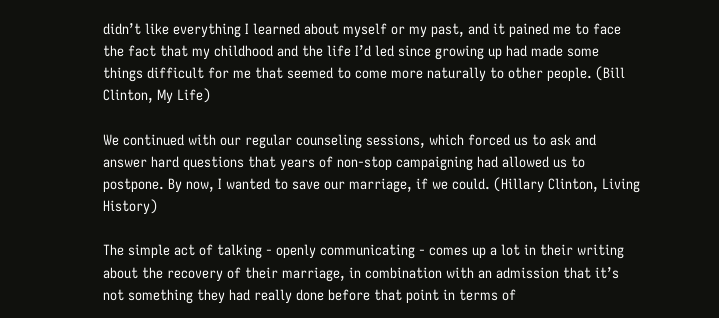didn’t like everything I learned about myself or my past, and it pained me to face the fact that my childhood and the life I’d led since growing up had made some things difficult for me that seemed to come more naturally to other people. (Bill Clinton, My Life)

We continued with our regular counseling sessions, which forced us to ask and answer hard questions that years of non-stop campaigning had allowed us to postpone. By now, I wanted to save our marriage, if we could. (Hillary Clinton, Living History)

The simple act of talking - openly communicating - comes up a lot in their writing about the recovery of their marriage, in combination with an admission that it’s not something they had really done before that point in terms of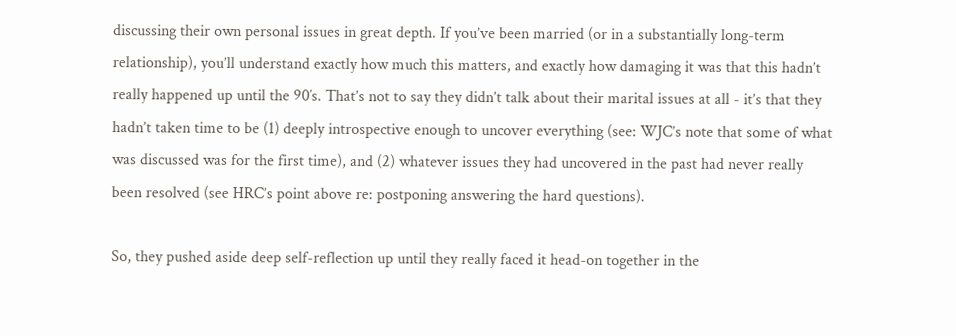discussing their own personal issues in great depth. If you’ve been married (or in a substantially long-term relationship), you’ll understand exactly how much this matters, and exactly how damaging it was that this hadn’t really happened up until the 90′s. That’s not to say they didn’t talk about their marital issues at all - it’s that they hadn’t taken time to be (1) deeply introspective enough to uncover everything (see: WJC’s note that some of what was discussed was for the first time), and (2) whatever issues they had uncovered in the past had never really been resolved (see HRC’s point above re: postponing answering the hard questions).

So, they pushed aside deep self-reflection up until they really faced it head-on together in the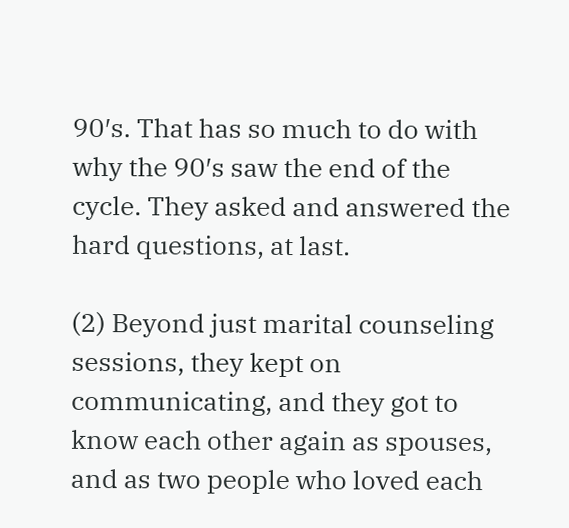90′s. That has so much to do with why the 90′s saw the end of the cycle. They asked and answered the hard questions, at last.

(2) Beyond just marital counseling sessions, they kept on communicating, and they got to know each other again as spouses, and as two people who loved each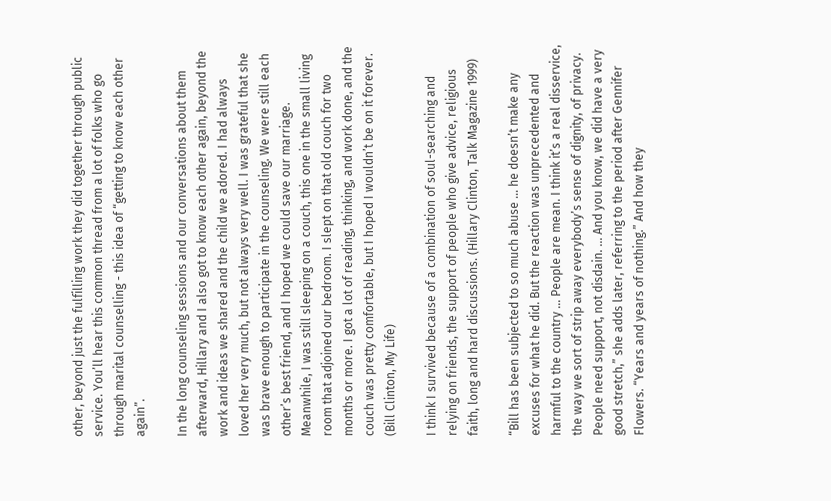other, beyond just the fulfilling work they did together through public service. You’ll hear this common thread from a lot of folks who go through marital counselling - this idea of “getting to know each other again”.

In the long counseling sessions and our conversations about them afterward, Hillary and I also got to know each other again, beyond the work and ideas we shared and the child we adored. I had always loved her very much, but not always very well. I was grateful that she was brave enough to participate in the counseling. We were still each other’s best friend, and I hoped we could save our marriage. Meanwhile, I was still sleeping on a couch, this one in the small living room that adjoined our bedroom. I slept on that old couch for two months or more. I got a lot of reading, thinking, and work done, and the couch was pretty comfortable, but I hoped I wouldn’t be on it forever. (Bill Clinton, My Life)

I think I survived because of a combination of soul-searching and relying on friends, the support of people who give advice, religious faith, long and hard discussions. (Hillary Clinton, Talk Magazine 1999)

“Bill has been subjected to so much abuse … he doesn’t make any excuses for what he did. But the reaction was unprecedented and harmful to the country … People are mean. I think it’s a real disservice, the way we sort of strip away everybody’s sense of dignity, of privacy. People need support, not disdain. … And you know, we did have a very good stretch,” she adds later, referring to the period after Gennifer Flowers. “Years and years of nothing.” And how they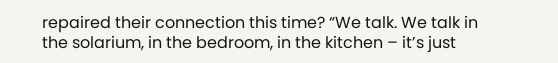repaired their connection this time? “We talk. We talk in the solarium, in the bedroom, in the kitchen – it’s just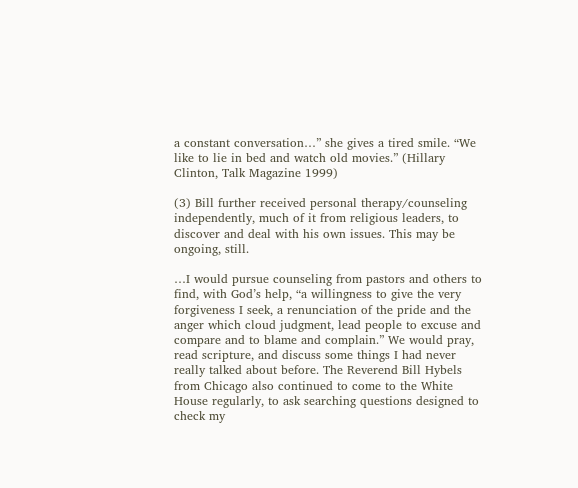a constant conversation…” she gives a tired smile. “We like to lie in bed and watch old movies.” (Hillary Clinton, Talk Magazine 1999)

(3) Bill further received personal therapy/counseling independently, much of it from religious leaders, to discover and deal with his own issues. This may be ongoing, still.

…I would pursue counseling from pastors and others to find, with God’s help, “a willingness to give the very forgiveness I seek, a renunciation of the pride and the anger which cloud judgment, lead people to excuse and compare and to blame and complain.” We would pray, read scripture, and discuss some things I had never really talked about before. The Reverend Bill Hybels from Chicago also continued to come to the White House regularly, to ask searching questions designed to check my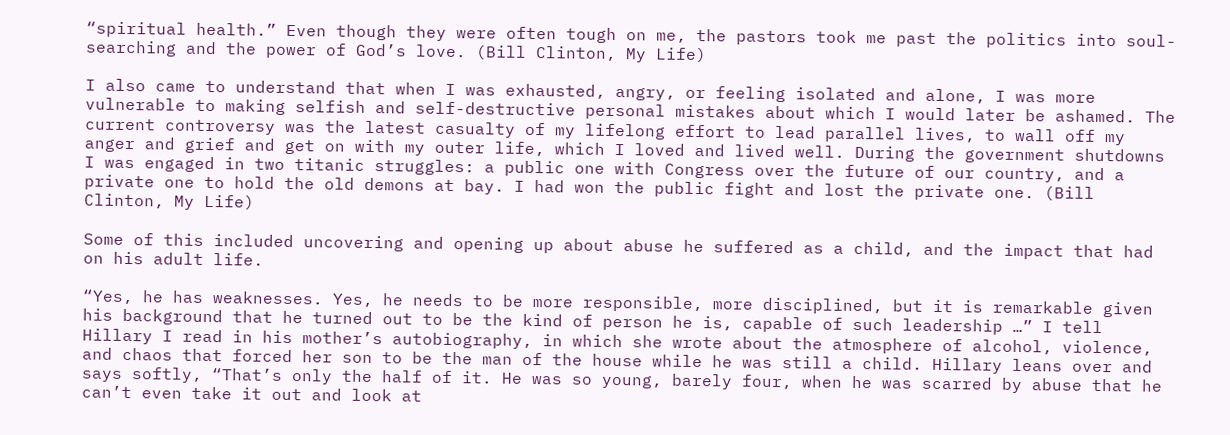“spiritual health.” Even though they were often tough on me, the pastors took me past the politics into soul-searching and the power of God’s love. (Bill Clinton, My Life)

I also came to understand that when I was exhausted, angry, or feeling isolated and alone, I was more vulnerable to making selfish and self-destructive personal mistakes about which I would later be ashamed. The current controversy was the latest casualty of my lifelong effort to lead parallel lives, to wall off my anger and grief and get on with my outer life, which I loved and lived well. During the government shutdowns I was engaged in two titanic struggles: a public one with Congress over the future of our country, and a private one to hold the old demons at bay. I had won the public fight and lost the private one. (Bill Clinton, My Life)

Some of this included uncovering and opening up about abuse he suffered as a child, and the impact that had on his adult life.

“Yes, he has weaknesses. Yes, he needs to be more responsible, more disciplined, but it is remarkable given his background that he turned out to be the kind of person he is, capable of such leadership …” I tell Hillary I read in his mother’s autobiography, in which she wrote about the atmosphere of alcohol, violence, and chaos that forced her son to be the man of the house while he was still a child. Hillary leans over and says softly, “That’s only the half of it. He was so young, barely four, when he was scarred by abuse that he can’t even take it out and look at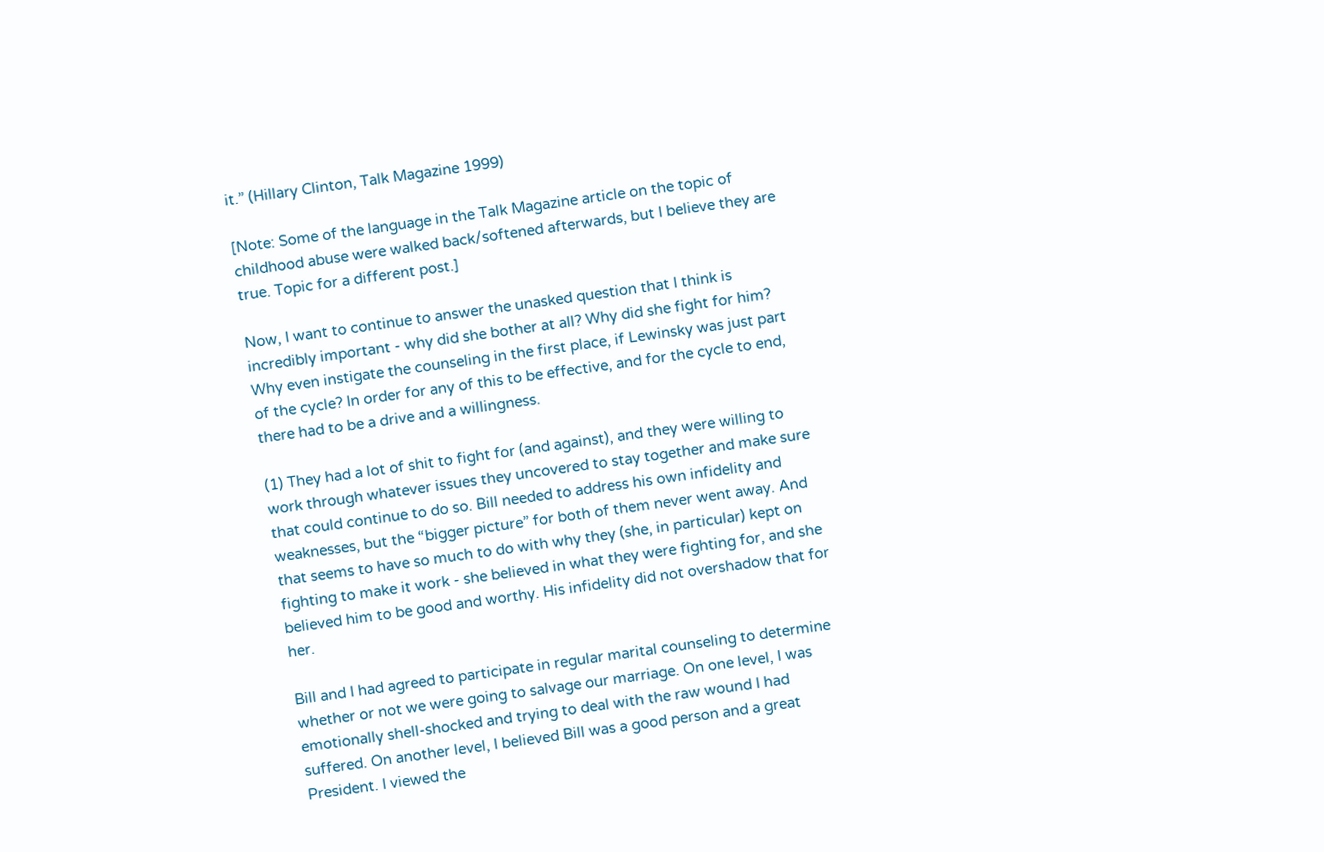it.” (Hillary Clinton, Talk Magazine 1999)

[Note: Some of the language in the Talk Magazine article on the topic of childhood abuse were walked back/softened afterwards, but I believe they are true. Topic for a different post.]

Now, I want to continue to answer the unasked question that I think is incredibly important - why did she bother at all? Why did she fight for him? Why even instigate the counseling in the first place, if Lewinsky was just part of the cycle? In order for any of this to be effective, and for the cycle to end, there had to be a drive and a willingness.

(1) They had a lot of shit to fight for (and against), and they were willing to work through whatever issues they uncovered to stay together and make sure that could continue to do so. Bill needed to address his own infidelity and weaknesses, but the “bigger picture” for both of them never went away. And that seems to have so much to do with why they (she, in particular) kept on fighting to make it work - she believed in what they were fighting for, and she believed him to be good and worthy. His infidelity did not overshadow that for her.

Bill and I had agreed to participate in regular marital counseling to determine whether or not we were going to salvage our marriage. On one level, I was emotionally shell-shocked and trying to deal with the raw wound I had suffered. On another level, I believed Bill was a good person and a great President. I viewed the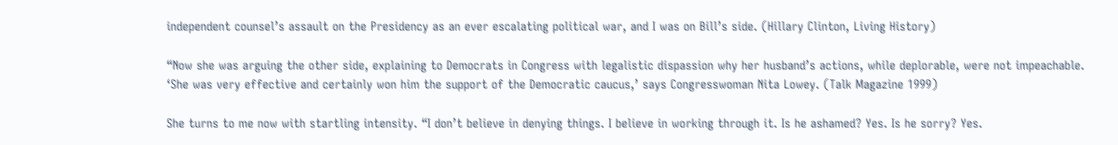independent counsel’s assault on the Presidency as an ever escalating political war, and I was on Bill’s side. (Hillary Clinton, Living History)

“Now she was arguing the other side, explaining to Democrats in Congress with legalistic dispassion why her husband’s actions, while deplorable, were not impeachable. ‘She was very effective and certainly won him the support of the Democratic caucus,’ says Congresswoman Nita Lowey. (Talk Magazine 1999)

She turns to me now with startling intensity. “I don’t believe in denying things. I believe in working through it. Is he ashamed? Yes. Is he sorry? Yes.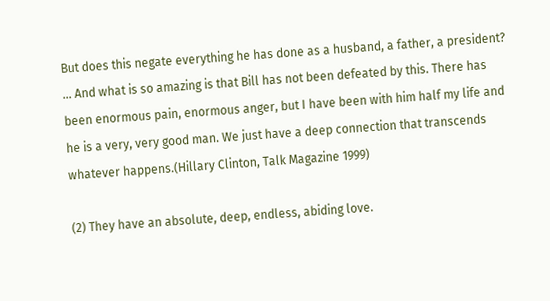But does this negate everything he has done as a husband, a father, a president? … And what is so amazing is that Bill has not been defeated by this. There has been enormous pain, enormous anger, but I have been with him half my life and he is a very, very good man. We just have a deep connection that transcends whatever happens.(Hillary Clinton, Talk Magazine 1999)

(2) They have an absolute, deep, endless, abiding love.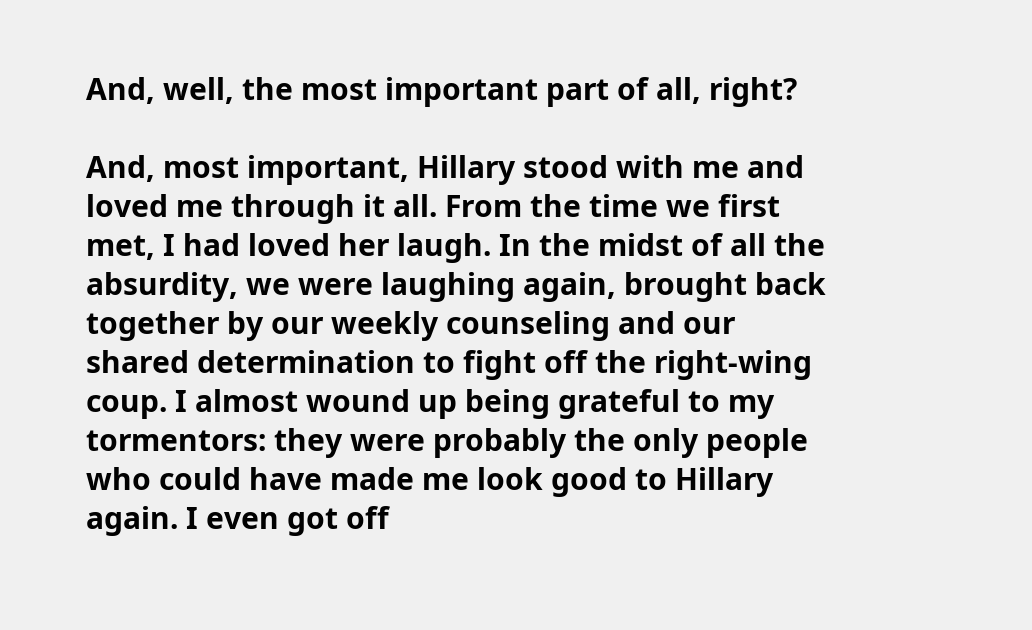And, well, the most important part of all, right?

And, most important, Hillary stood with me and loved me through it all. From the time we first met, I had loved her laugh. In the midst of all the absurdity, we were laughing again, brought back together by our weekly counseling and our shared determination to fight off the right-wing coup. I almost wound up being grateful to my tormentors: they were probably the only people who could have made me look good to Hillary again. I even got off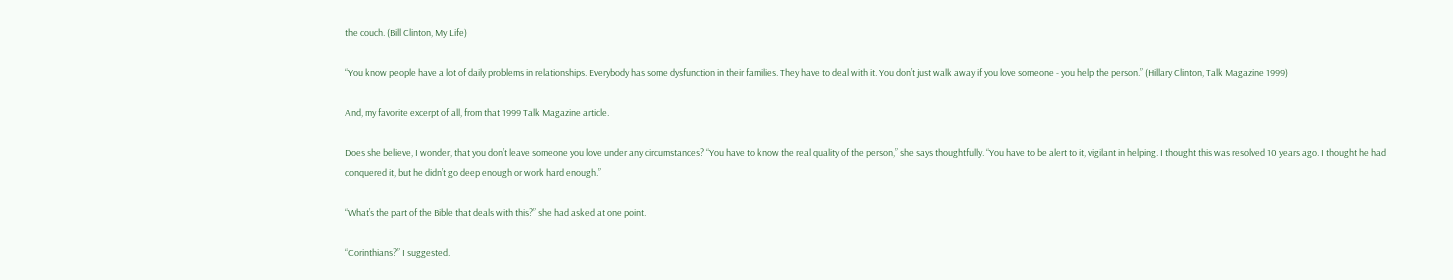the couch. (Bill Clinton, My Life)

“You know people have a lot of daily problems in relationships. Everybody has some dysfunction in their families. They have to deal with it. You don’t just walk away if you love someone - you help the person.” (Hillary Clinton, Talk Magazine 1999)

And, my favorite excerpt of all, from that 1999 Talk Magazine article.

Does she believe, I wonder, that you don’t leave someone you love under any circumstances? “You have to know the real quality of the person,” she says thoughtfully. “You have to be alert to it, vigilant in helping. I thought this was resolved 10 years ago. I thought he had conquered it, but he didn’t go deep enough or work hard enough.”

“What’s the part of the Bible that deals with this?” she had asked at one point.

“Corinthians?” I suggested.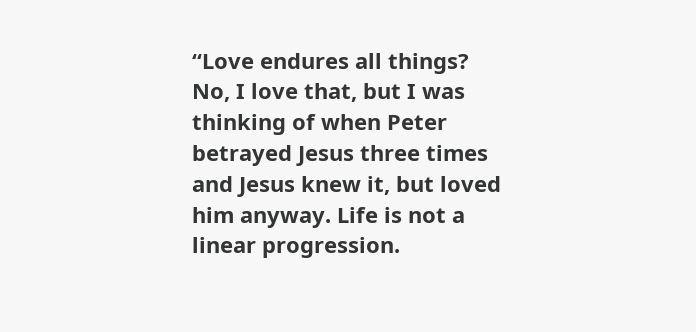“Love endures all things? No, I love that, but I was thinking of when Peter betrayed Jesus three times and Jesus knew it, but loved him anyway. Life is not a linear progression.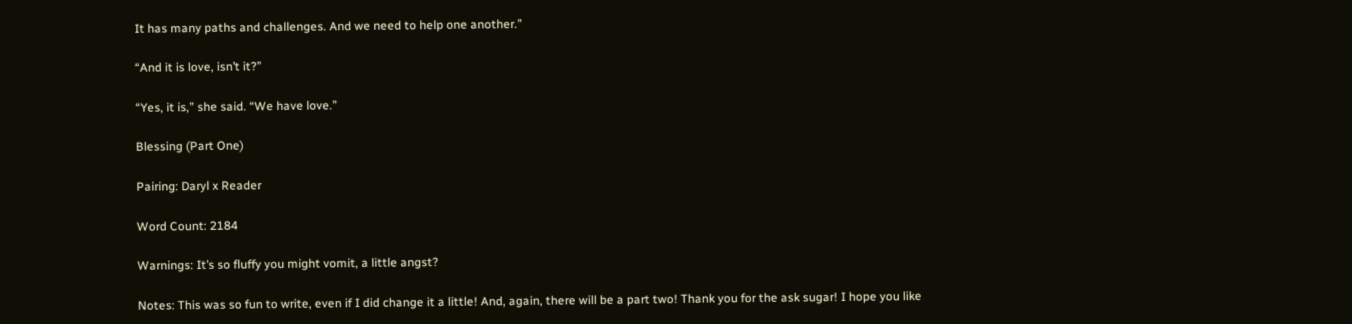It has many paths and challenges. And we need to help one another.”

“And it is love, isn’t it?”

“Yes, it is,” she said. “We have love.”

Blessing (Part One)

Pairing: Daryl x Reader

Word Count: 2184

Warnings: It’s so fluffy you might vomit, a little angst?

Notes: This was so fun to write, even if I did change it a little! And, again, there will be a part two! Thank you for the ask sugar! I hope you like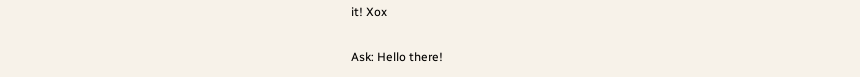it! Xox

Ask: Hello there!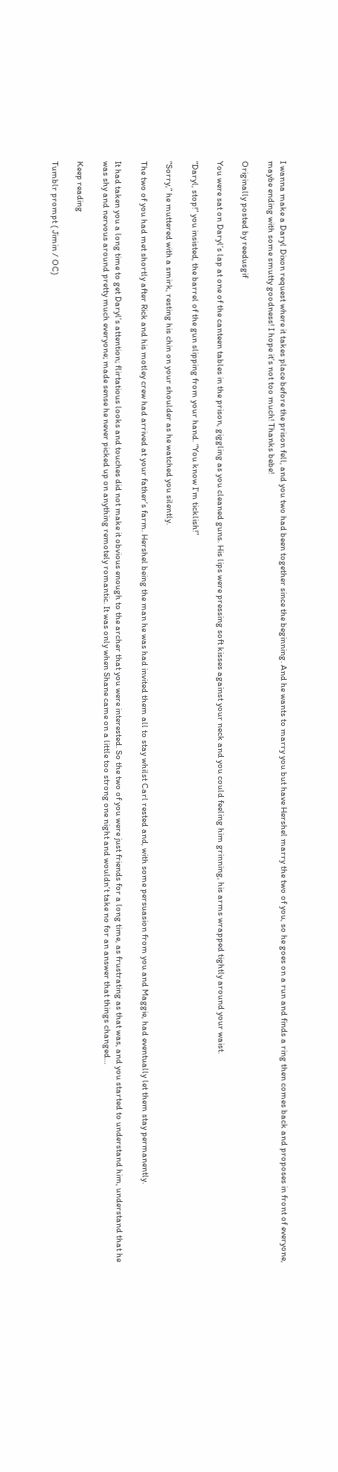I wanna make a Daryl Dixon request where it takes place before the prison fell, and you two had been together since the beginning. And he wants to marry you but have Hershel marry the two of you, so he goes on a run and finds a ring then comes back and proposes in front of everyone, maybe ending with some smutty goodness! I hope it’s not too much! Thanks bebe!

Originally posted by reedusgif

You were sat on Daryl’s lap at one of the canteen tables in the prison, giggling as you cleaned guns. His lips were pressing soft kisses against your neck and you could feeling him grinning, his arms wrapped tightly around your waist.

“Daryl, stop!” you insisted, the barrel of the gun slipping from your hand. “You know I’m ticklish!”

“Sorry,” he muttered with a smirk, resting his chin on your shoulder as he watched you silently.

The two of you had met shortly after Rick and his motley crew had arrived at your father’s farm. Hershel being the man he was had invited them all to stay whilst Carl rested and, with some persuasion from you and Maggie, had eventually let them stay permanently.

It had taken you a long time to get Daryl’s attention; flirtatious looks and touches did not make it obvious enough to the archer that you were interested. So the two of you were just friends for a long time, as frustrating as that was, and you started to understand him, understand that he was shy and nervous around pretty much everyone; made sense he never picked up on anything remotely romantic. It was only when Shane came on a little too strong one night and wouldn’t take no for an answer that things changed…

Keep reading

Tumblr prompt ( Jimin / OC)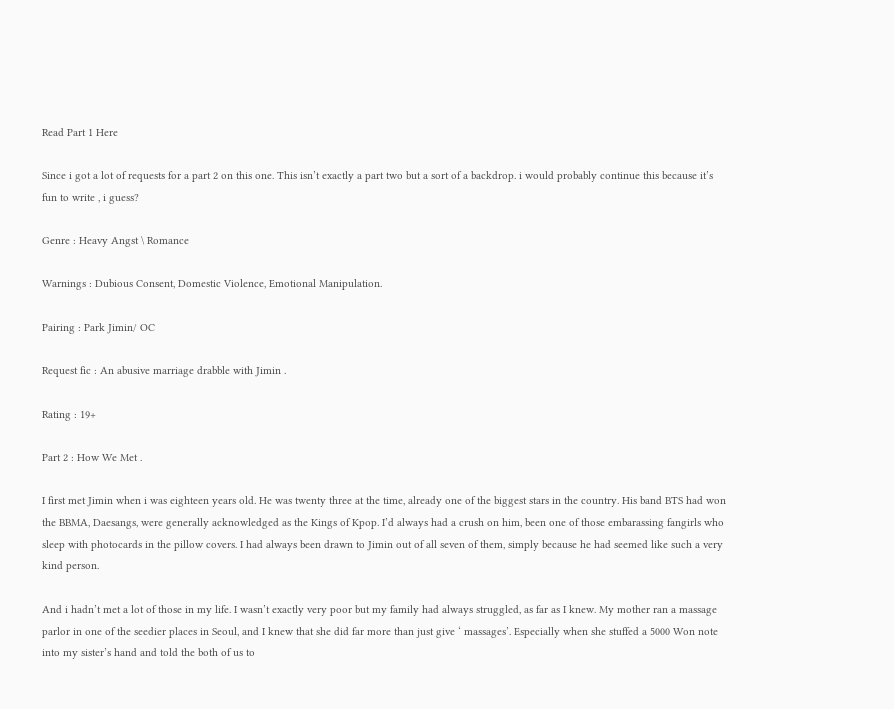Read Part 1 Here

Since i got a lot of requests for a part 2 on this one. This isn’t exactly a part two but a sort of a backdrop. i would probably continue this because it’s fun to write , i guess?

Genre : Heavy Angst \ Romance

Warnings : Dubious Consent, Domestic Violence, Emotional Manipulation.

Pairing : Park Jimin/ OC

Request fic : An abusive marriage drabble with Jimin .

Rating : 19+

Part 2 : How We Met .

I first met Jimin when i was eighteen years old. He was twenty three at the time, already one of the biggest stars in the country. His band BTS had won the BBMA, Daesangs, were generally acknowledged as the Kings of Kpop. I’d always had a crush on him, been one of those embarassing fangirls who sleep with photocards in the pillow covers. I had always been drawn to Jimin out of all seven of them, simply because he had seemed like such a very kind person.

And i hadn’t met a lot of those in my life. I wasn’t exactly very poor but my family had always struggled, as far as I knew. My mother ran a massage parlor in one of the seedier places in Seoul, and I knew that she did far more than just give ‘ massages’. Especially when she stuffed a 5000 Won note into my sister’s hand and told the both of us to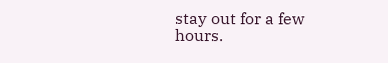stay out for a few hours.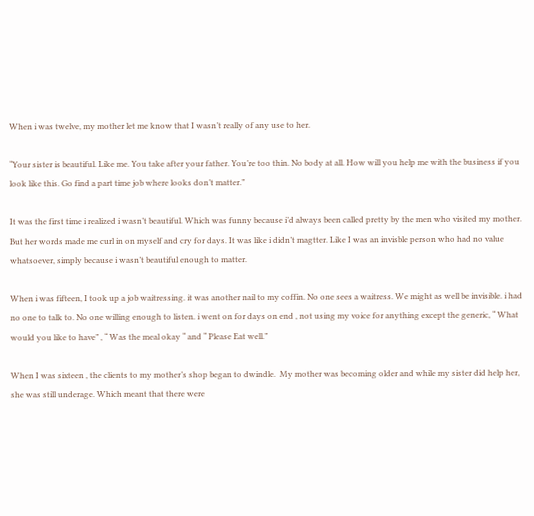When i was twelve, my mother let me know that I wasn’t really of any use to her.

“Your sister is beautiful. Like me. You take after your father. You’re too thin. No body at all. How will you help me with the business if you look like this. Go find a part time job where looks don’t matter.”

It was the first time i realized i wasn’t beautiful. Which was funny because i’d always been called pretty by the men who visited my mother. But her words made me curl in on myself and cry for days. It was like i didn’t magtter. Like I was an invisble person who had no value whatsoever, simply because i wasn’t beautiful enough to matter.

When i was fifteen, I took up a job waitressing. it was another nail to my coffin. No one sees a waitress. We might as well be invisible. i had no one to talk to. No one willing enough to listen. i went on for days on end , not using my voice for anything except the generic, “ What would you like to have” , “ Was the meal okay “ and “ Please Eat well.”

When I was sixteen , the clients to my mother’s shop began to dwindle.  My mother was becoming older and while my sister did help her, she was still underage. Which meant that there were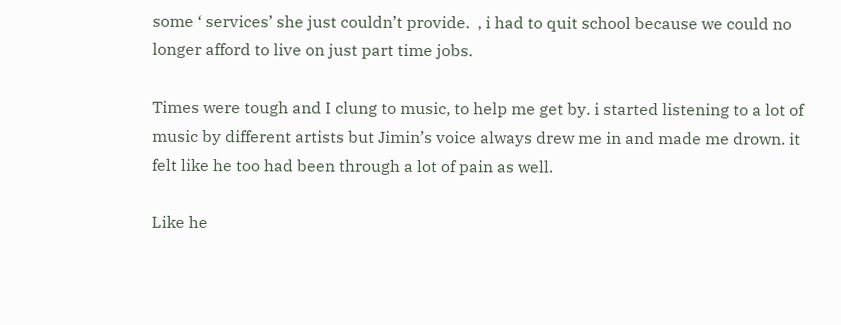some ‘ services’ she just couldn’t provide.  , i had to quit school because we could no longer afford to live on just part time jobs.

Times were tough and I clung to music, to help me get by. i started listening to a lot of music by different artists but Jimin’s voice always drew me in and made me drown. it felt like he too had been through a lot of pain as well.

Like he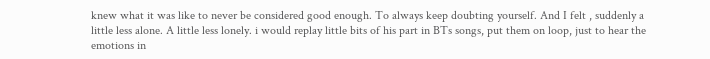knew what it was like to never be considered good enough. To always keep doubting yourself. And I felt , suddenly a little less alone. A little less lonely. i would replay little bits of his part in BTs songs, put them on loop, just to hear the emotions in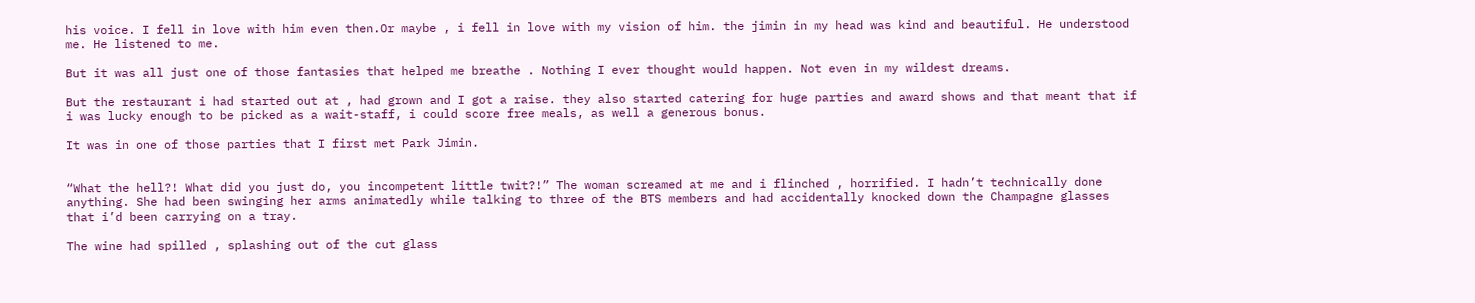his voice. I fell in love with him even then.Or maybe , i fell in love with my vision of him. the jimin in my head was kind and beautiful. He understood me. He listened to me.

But it was all just one of those fantasies that helped me breathe . Nothing I ever thought would happen. Not even in my wildest dreams.

But the restaurant i had started out at , had grown and I got a raise. they also started catering for huge parties and award shows and that meant that if i was lucky enough to be picked as a wait-staff, i could score free meals, as well a generous bonus.

It was in one of those parties that I first met Park Jimin.


“What the hell?! What did you just do, you incompetent little twit?!” The woman screamed at me and i flinched , horrified. I hadn’t technically done anything. She had been swinging her arms animatedly while talking to three of the BTS members and had accidentally knocked down the Champagne glasses that i’d been carrying on a tray.

The wine had spilled , splashing out of the cut glass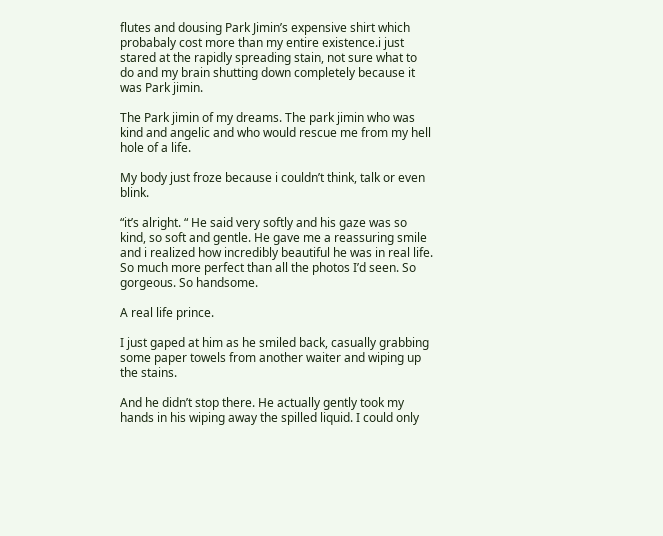flutes and dousing Park Jimin’s expensive shirt which probabaly cost more than my entire existence.i just stared at the rapidly spreading stain, not sure what to do and my brain shutting down completely because it was Park jimin.

The Park jimin of my dreams. The park jimin who was kind and angelic and who would rescue me from my hell hole of a life.

My body just froze because i couldn’t think, talk or even blink.

“it’s alright. “ He said very softly and his gaze was so kind, so soft and gentle. He gave me a reassuring smile and i realized how incredibly beautiful he was in real life. So much more perfect than all the photos I’d seen. So gorgeous. So handsome.

A real life prince.

I just gaped at him as he smiled back, casually grabbing some paper towels from another waiter and wiping up the stains.

And he didn’t stop there. He actually gently took my hands in his wiping away the spilled liquid. I could only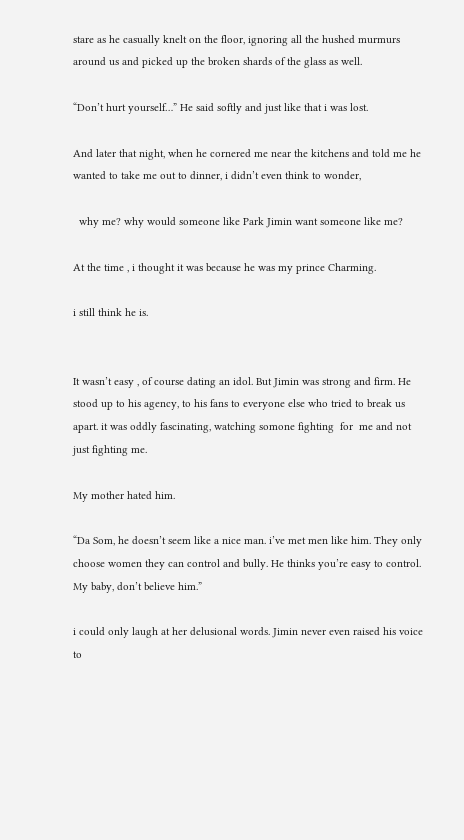stare as he casually knelt on the floor, ignoring all the hushed murmurs around us and picked up the broken shards of the glass as well.

“Don’t hurt yourself…” He said softly and just like that i was lost.

And later that night, when he cornered me near the kitchens and told me he wanted to take me out to dinner, i didn’t even think to wonder,

  why me? why would someone like Park Jimin want someone like me?

At the time , i thought it was because he was my prince Charming.

i still think he is.


It wasn’t easy , of course dating an idol. But Jimin was strong and firm. He stood up to his agency, to his fans to everyone else who tried to break us apart. it was oddly fascinating, watching somone fighting  for  me and not just fighting me.

My mother hated him.

“Da Som, he doesn’t seem like a nice man. i’ve met men like him. They only choose women they can control and bully. He thinks you’re easy to control. My baby, don’t believe him.”

i could only laugh at her delusional words. Jimin never even raised his voice to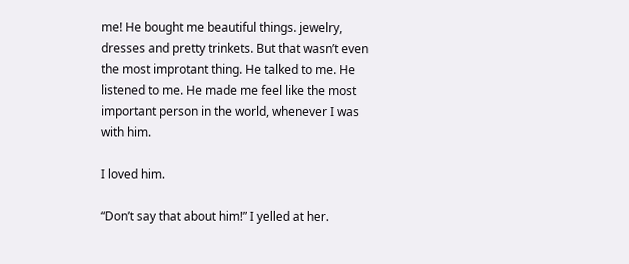me! He bought me beautiful things. jewelry, dresses and pretty trinkets. But that wasn’t even the most improtant thing. He talked to me. He listened to me. He made me feel like the most important person in the world, whenever I was with him.

I loved him.

“Don’t say that about him!” I yelled at her.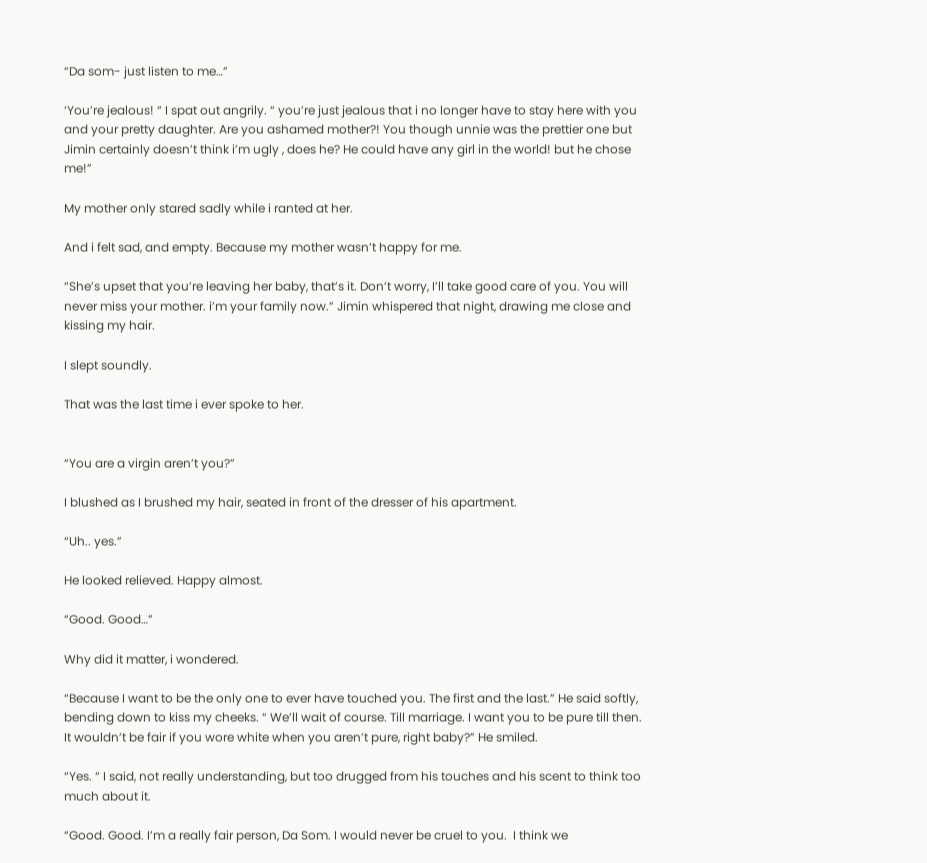“Da som- just listen to me…”

‘You’re jealous! “ I spat out angrily. “ you’re just jealous that i no longer have to stay here with you and your pretty daughter. Are you ashamed mother?! You though unnie was the prettier one but Jimin certainly doesn’t think i’m ugly , does he? He could have any girl in the world! but he chose me!”

My mother only stared sadly while i ranted at her.

And i felt sad, and empty. Because my mother wasn’t happy for me.

“She’s upset that you’re leaving her baby, that’s it. Don’t worry, I’ll take good care of you. You will never miss your mother. i’m your family now.” Jimin whispered that night, drawing me close and kissing my hair.

I slept soundly.

That was the last time i ever spoke to her.


“You are a virgin aren’t you?”

I blushed as I brushed my hair, seated in front of the dresser of his apartment.

“Uh.. yes.”

He looked relieved. Happy almost.

“Good. Good…”

Why did it matter, i wondered.

“Because I want to be the only one to ever have touched you. The first and the last.” He said softly, bending down to kiss my cheeks. “ We’ll wait of course. Till marriage. I want you to be pure till then. It wouldn’t be fair if you wore white when you aren’t pure, right baby?” He smiled.

“Yes. “ I said, not really understanding, but too drugged from his touches and his scent to think too much about it.

“Good. Good. I’m a really fair person, Da Som. I would never be cruel to you.  I think we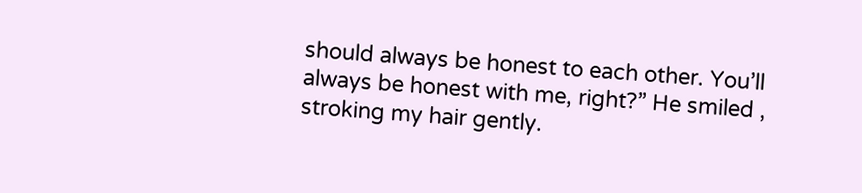should always be honest to each other. You’ll always be honest with me, right?” He smiled , stroking my hair gently.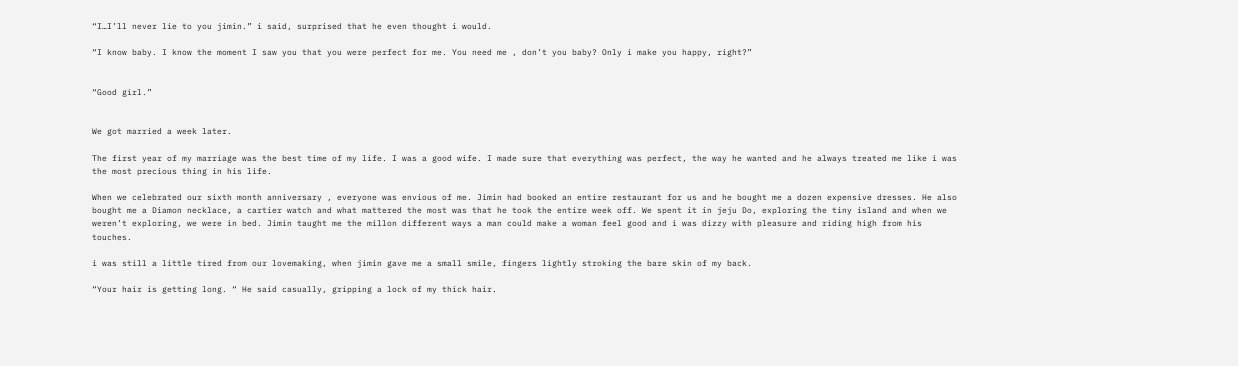“I…I’ll never lie to you jimin.” i said, surprised that he even thought i would.

“I know baby. I know the moment I saw you that you were perfect for me. You need me , don’t you baby? Only i make you happy, right?”


“Good girl.”


We got married a week later.

The first year of my marriage was the best time of my life. I was a good wife. I made sure that everything was perfect, the way he wanted and he always treated me like i was the most precious thing in his life.

When we celebrated our sixth month anniversary , everyone was envious of me. Jimin had booked an entire restaurant for us and he bought me a dozen expensive dresses. He also bought me a Diamon necklace, a cartier watch and what mattered the most was that he took the entire week off. We spent it in jeju Do, exploring the tiny island and when we weren’t exploring, we were in bed. Jimin taught me the millon different ways a man could make a woman feel good and i was dizzy with pleasure and riding high from his touches.

i was still a little tired from our lovemaking, when jimin gave me a small smile, fingers lightly stroking the bare skin of my back.

“Your hair is getting long. “ He said casually, gripping a lock of my thick hair.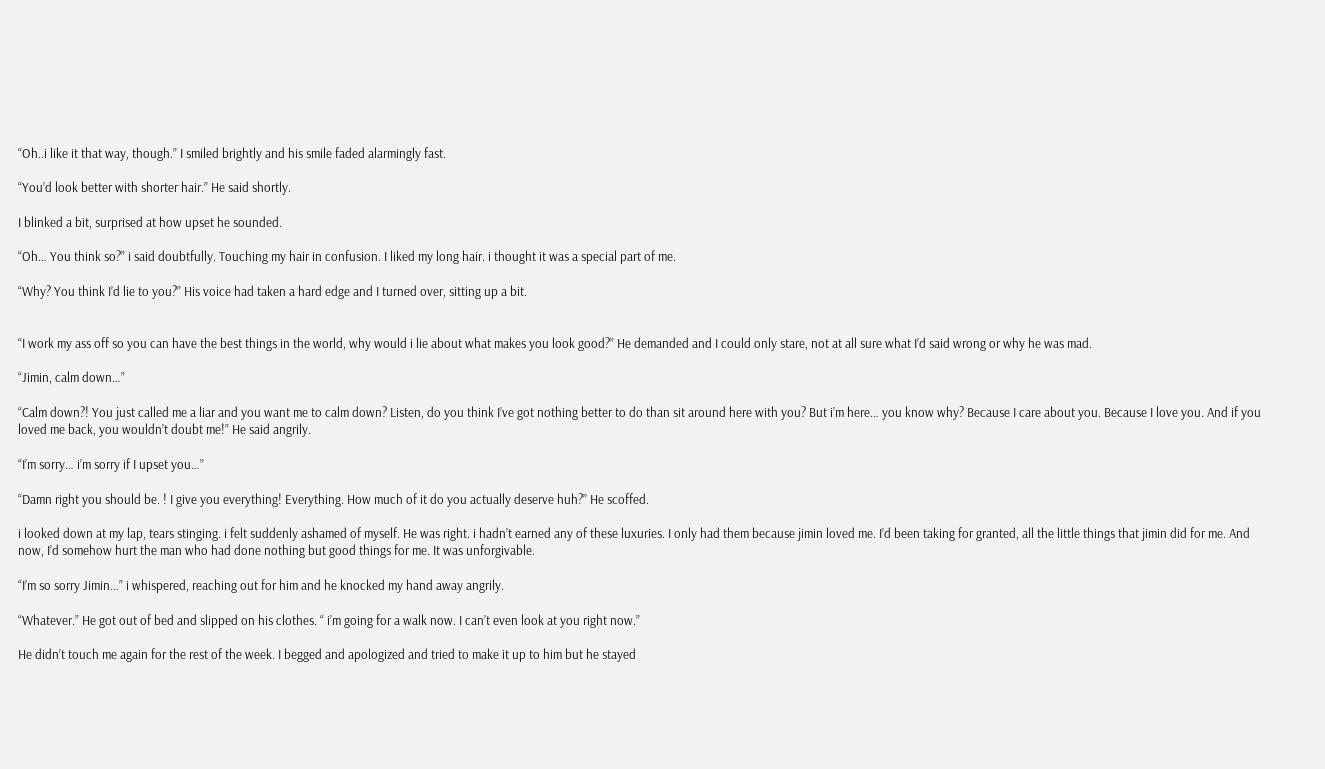“Oh..i like it that way, though.” I smiled brightly and his smile faded alarmingly fast.

“You’d look better with shorter hair.” He said shortly.

I blinked a bit, surprised at how upset he sounded.

“Oh… You think so?” i said doubtfully. Touching my hair in confusion. I liked my long hair. i thought it was a special part of me.

“Why? You think I’d lie to you?” His voice had taken a hard edge and I turned over, sitting up a bit.


“I work my ass off so you can have the best things in the world, why would i lie about what makes you look good?” He demanded and I could only stare, not at all sure what I’d said wrong or why he was mad.

“Jimin, calm down…”

“Calm down?! You just called me a liar and you want me to calm down? Listen, do you think I’ve got nothing better to do than sit around here with you? But i’m here… you know why? Because I care about you. Because I love you. And if you loved me back, you wouldn’t doubt me!” He said angrily.

“I’m sorry… i’m sorry if I upset you…”

“Damn right you should be. ! I give you everything! Everything. How much of it do you actually deserve huh?” He scoffed.

i looked down at my lap, tears stinging. i felt suddenly ashamed of myself. He was right. i hadn’t earned any of these luxuries. I only had them because jimin loved me. I’d been taking for granted, all the little things that jimin did for me. And now, I’d somehow hurt the man who had done nothing but good things for me. It was unforgivable.

“I’m so sorry Jimin…” i whispered, reaching out for him and he knocked my hand away angrily.

“Whatever.” He got out of bed and slipped on his clothes. “ i’m going for a walk now. I can’t even look at you right now.”

He didn’t touch me again for the rest of the week. I begged and apologized and tried to make it up to him but he stayed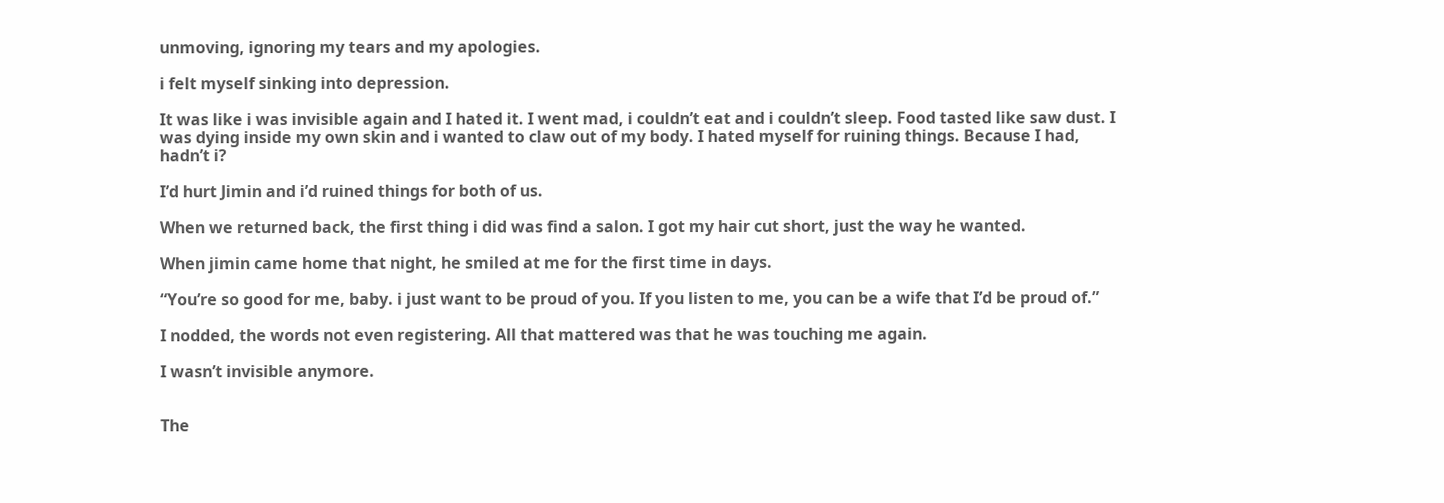unmoving, ignoring my tears and my apologies.

i felt myself sinking into depression.

It was like i was invisible again and I hated it. I went mad, i couldn’t eat and i couldn’t sleep. Food tasted like saw dust. I was dying inside my own skin and i wanted to claw out of my body. I hated myself for ruining things. Because I had, hadn’t i?

I’d hurt Jimin and i’d ruined things for both of us.

When we returned back, the first thing i did was find a salon. I got my hair cut short, just the way he wanted.

When jimin came home that night, he smiled at me for the first time in days.

“You’re so good for me, baby. i just want to be proud of you. If you listen to me, you can be a wife that I’d be proud of.”

I nodded, the words not even registering. All that mattered was that he was touching me again.

I wasn’t invisible anymore.


The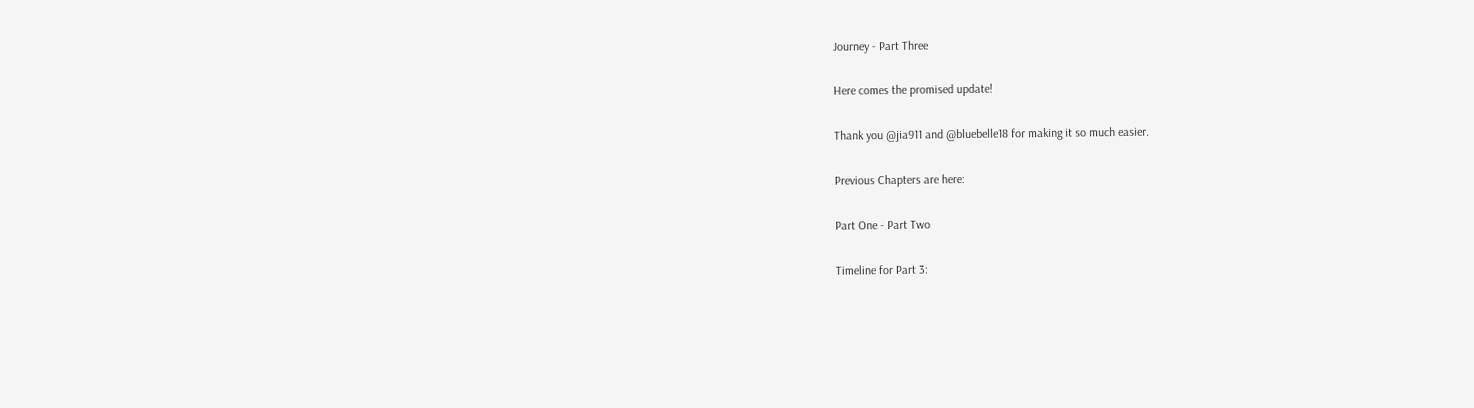Journey - Part Three

Here comes the promised update!

Thank you @jia911 and @bluebelle18 for making it so much easier.

Previous Chapters are here:

Part One - Part Two

Timeline for Part 3: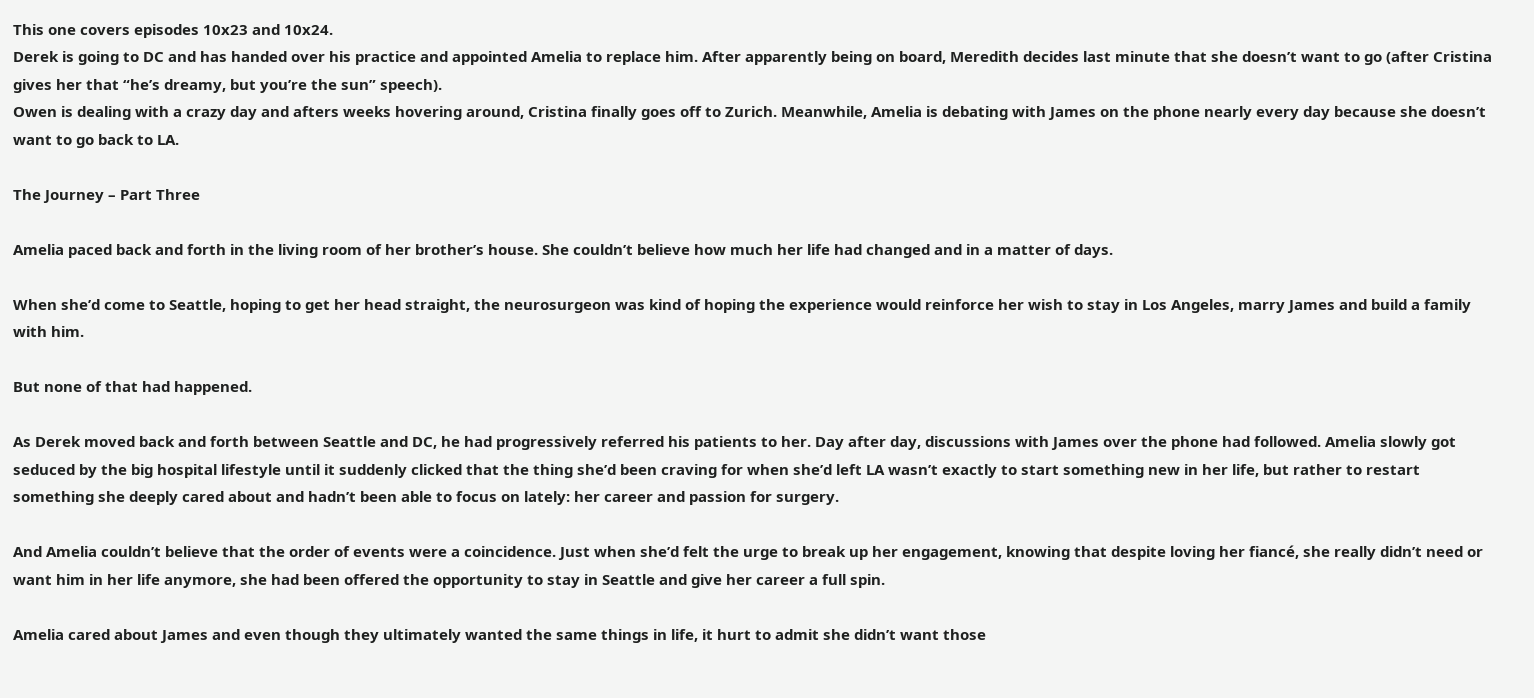This one covers episodes 10x23 and 10x24.
Derek is going to DC and has handed over his practice and appointed Amelia to replace him. After apparently being on board, Meredith decides last minute that she doesn’t want to go (after Cristina gives her that “he’s dreamy, but you’re the sun” speech).
Owen is dealing with a crazy day and afters weeks hovering around, Cristina finally goes off to Zurich. Meanwhile, Amelia is debating with James on the phone nearly every day because she doesn’t want to go back to LA.

The Journey – Part Three

Amelia paced back and forth in the living room of her brother’s house. She couldn’t believe how much her life had changed and in a matter of days.

When she’d come to Seattle, hoping to get her head straight, the neurosurgeon was kind of hoping the experience would reinforce her wish to stay in Los Angeles, marry James and build a family with him.

But none of that had happened.

As Derek moved back and forth between Seattle and DC, he had progressively referred his patients to her. Day after day, discussions with James over the phone had followed. Amelia slowly got seduced by the big hospital lifestyle until it suddenly clicked that the thing she’d been craving for when she’d left LA wasn’t exactly to start something new in her life, but rather to restart something she deeply cared about and hadn’t been able to focus on lately: her career and passion for surgery.

And Amelia couldn’t believe that the order of events were a coincidence. Just when she’d felt the urge to break up her engagement, knowing that despite loving her fiancé, she really didn’t need or want him in her life anymore, she had been offered the opportunity to stay in Seattle and give her career a full spin.

Amelia cared about James and even though they ultimately wanted the same things in life, it hurt to admit she didn’t want those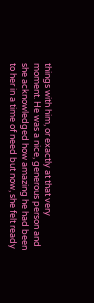things with him, or exactly at that very moment. He was a nice, generous person and she acknowledged how amazing he had been to her in a time of need but now, she felt ready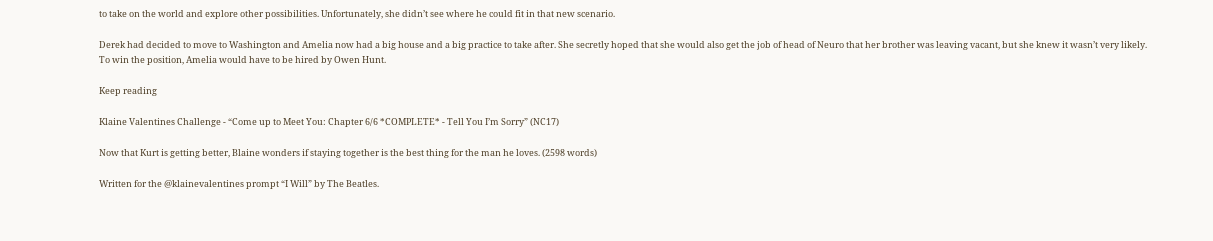to take on the world and explore other possibilities. Unfortunately, she didn’t see where he could fit in that new scenario.

Derek had decided to move to Washington and Amelia now had a big house and a big practice to take after. She secretly hoped that she would also get the job of head of Neuro that her brother was leaving vacant, but she knew it wasn’t very likely. To win the position, Amelia would have to be hired by Owen Hunt.

Keep reading

Klaine Valentines Challenge - “Come up to Meet You: Chapter 6/6 *COMPLETE* - Tell You I’m Sorry” (NC17)

Now that Kurt is getting better, Blaine wonders if staying together is the best thing for the man he loves. (2598 words)

Written for the @klainevalentines prompt “I Will” by The Beatles.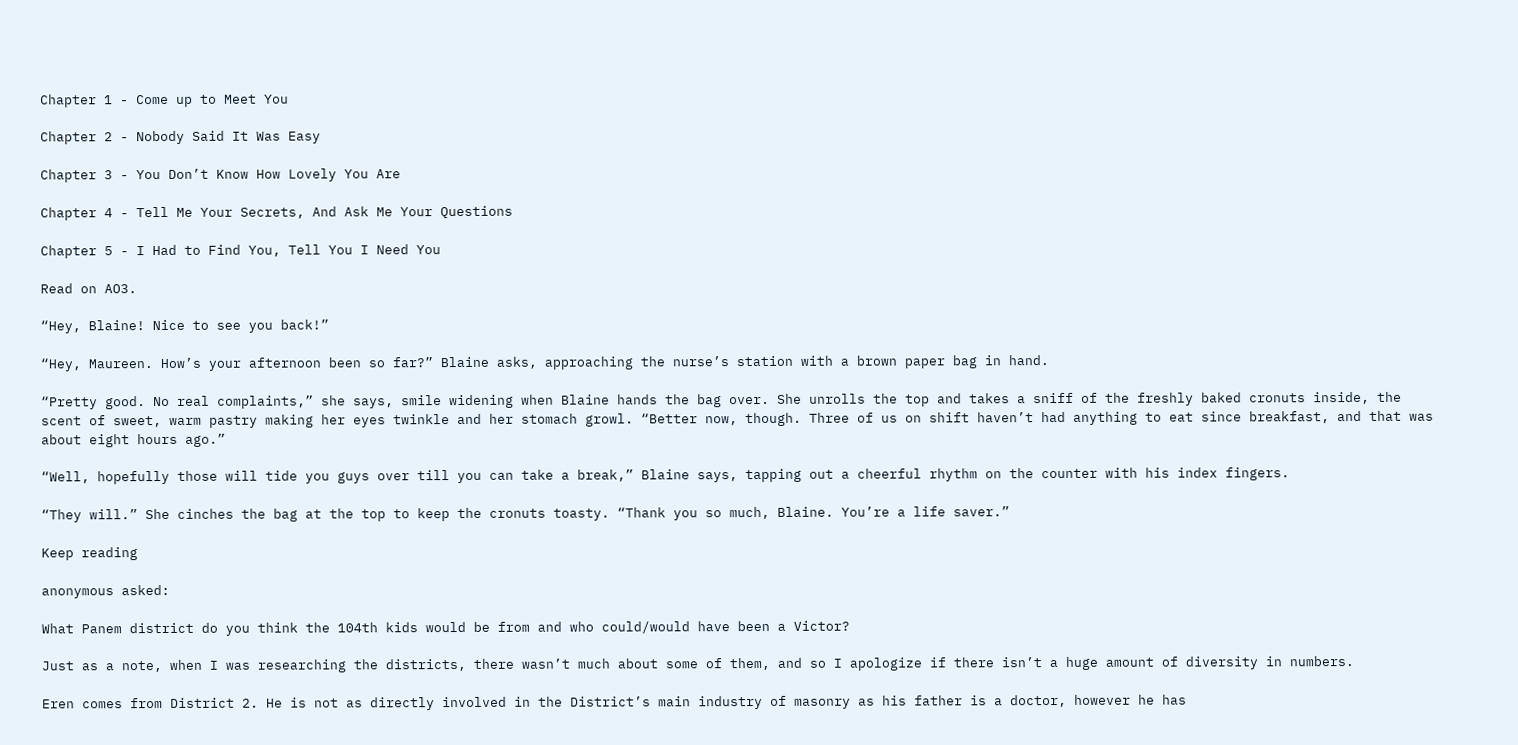Chapter 1 - Come up to Meet You

Chapter 2 - Nobody Said It Was Easy

Chapter 3 - You Don’t Know How Lovely You Are

Chapter 4 - Tell Me Your Secrets, And Ask Me Your Questions

Chapter 5 - I Had to Find You, Tell You I Need You

Read on AO3.

“Hey, Blaine! Nice to see you back!”

“Hey, Maureen. How’s your afternoon been so far?” Blaine asks, approaching the nurse’s station with a brown paper bag in hand.

“Pretty good. No real complaints,” she says, smile widening when Blaine hands the bag over. She unrolls the top and takes a sniff of the freshly baked cronuts inside, the scent of sweet, warm pastry making her eyes twinkle and her stomach growl. “Better now, though. Three of us on shift haven’t had anything to eat since breakfast, and that was about eight hours ago.”

“Well, hopefully those will tide you guys over till you can take a break,” Blaine says, tapping out a cheerful rhythm on the counter with his index fingers.

“They will.” She cinches the bag at the top to keep the cronuts toasty. “Thank you so much, Blaine. You’re a life saver.”

Keep reading

anonymous asked:

What Panem district do you think the 104th kids would be from and who could/would have been a Victor?

Just as a note, when I was researching the districts, there wasn’t much about some of them, and so I apologize if there isn’t a huge amount of diversity in numbers.

Eren comes from District 2. He is not as directly involved in the District’s main industry of masonry as his father is a doctor, however he has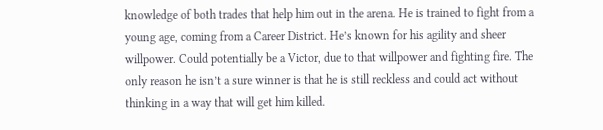knowledge of both trades that help him out in the arena. He is trained to fight from a young age, coming from a Career District. He’s known for his agility and sheer willpower. Could potentially be a Victor, due to that willpower and fighting fire. The only reason he isn’t a sure winner is that he is still reckless and could act without thinking in a way that will get him killed.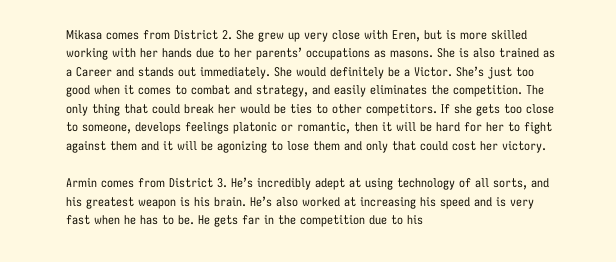Mikasa comes from District 2. She grew up very close with Eren, but is more skilled working with her hands due to her parents’ occupations as masons. She is also trained as a Career and stands out immediately. She would definitely be a Victor. She’s just too good when it comes to combat and strategy, and easily eliminates the competition. The only thing that could break her would be ties to other competitors. If she gets too close to someone, develops feelings platonic or romantic, then it will be hard for her to fight against them and it will be agonizing to lose them and only that could cost her victory.

Armin comes from District 3. He’s incredibly adept at using technology of all sorts, and his greatest weapon is his brain. He’s also worked at increasing his speed and is very fast when he has to be. He gets far in the competition due to his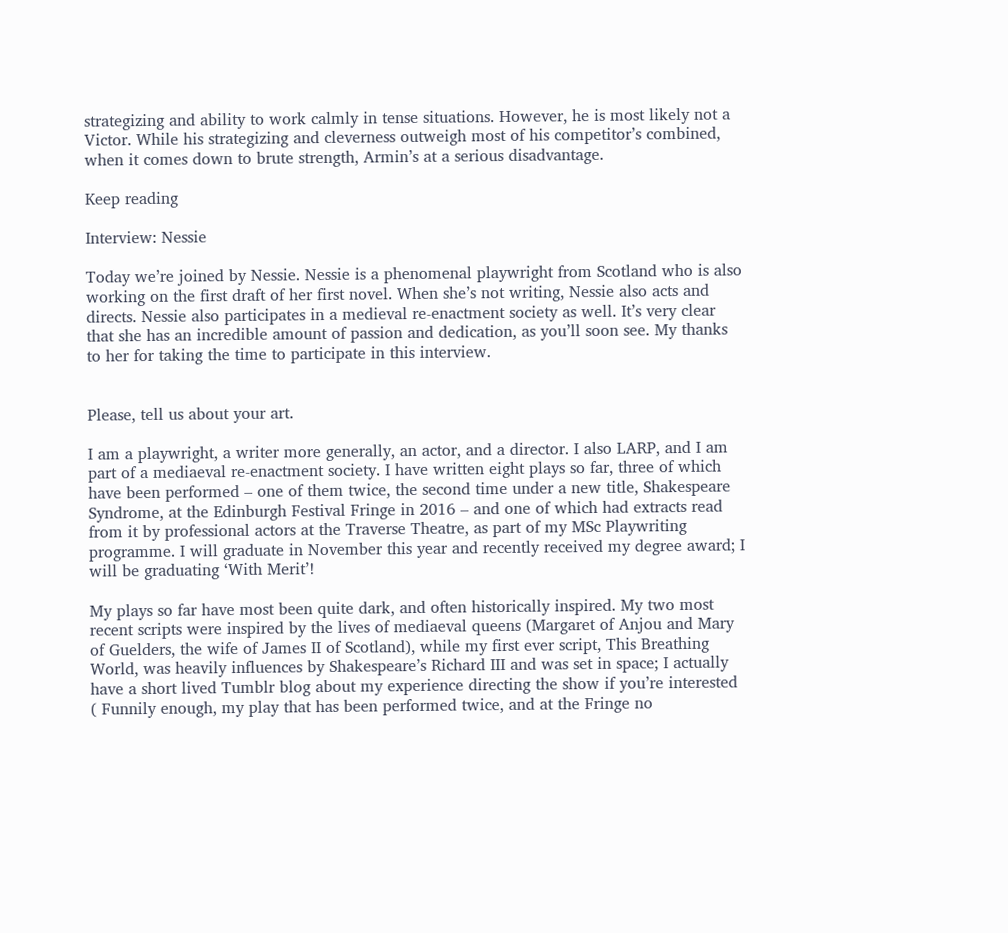strategizing and ability to work calmly in tense situations. However, he is most likely not a Victor. While his strategizing and cleverness outweigh most of his competitor’s combined, when it comes down to brute strength, Armin’s at a serious disadvantage.

Keep reading

Interview: Nessie

Today we’re joined by Nessie. Nessie is a phenomenal playwright from Scotland who is also working on the first draft of her first novel. When she’s not writing, Nessie also acts and directs. Nessie also participates in a medieval re-enactment society as well. It’s very clear that she has an incredible amount of passion and dedication, as you’ll soon see. My thanks to her for taking the time to participate in this interview.


Please, tell us about your art.

I am a playwright, a writer more generally, an actor, and a director. I also LARP, and I am part of a mediaeval re-enactment society. I have written eight plays so far, three of which have been performed – one of them twice, the second time under a new title, Shakespeare Syndrome, at the Edinburgh Festival Fringe in 2016 – and one of which had extracts read from it by professional actors at the Traverse Theatre, as part of my MSc Playwriting programme. I will graduate in November this year and recently received my degree award; I will be graduating ‘With Merit’!

My plays so far have most been quite dark, and often historically inspired. My two most recent scripts were inspired by the lives of mediaeval queens (Margaret of Anjou and Mary of Guelders, the wife of James II of Scotland), while my first ever script, This Breathing World, was heavily influences by Shakespeare’s Richard III and was set in space; I actually have a short lived Tumblr blog about my experience directing the show if you’re interested ( Funnily enough, my play that has been performed twice, and at the Fringe no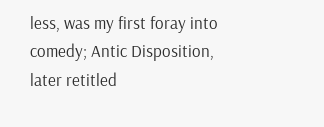less, was my first foray into comedy; Antic Disposition, later retitled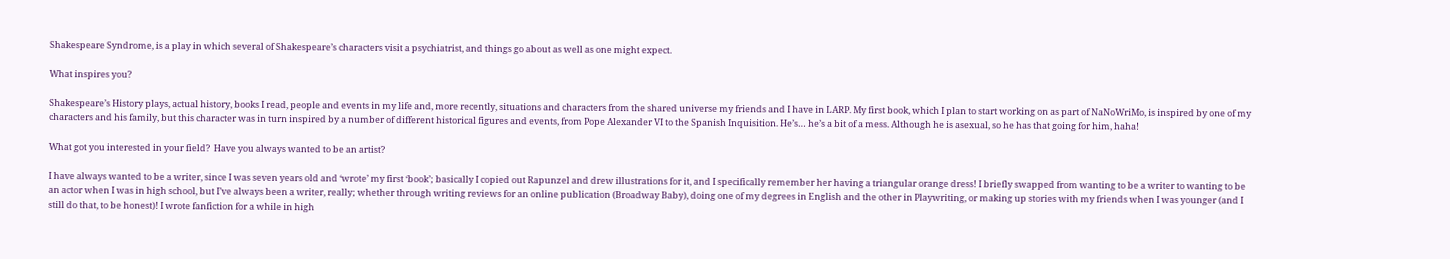Shakespeare Syndrome, is a play in which several of Shakespeare’s characters visit a psychiatrist, and things go about as well as one might expect.

What inspires you?

Shakespeare’s History plays, actual history, books I read, people and events in my life and, more recently, situations and characters from the shared universe my friends and I have in LARP. My first book, which I plan to start working on as part of NaNoWriMo, is inspired by one of my characters and his family, but this character was in turn inspired by a number of different historical figures and events, from Pope Alexander VI to the Spanish Inquisition. He’s… he’s a bit of a mess. Although he is asexual, so he has that going for him, haha!

What got you interested in your field?  Have you always wanted to be an artist?

I have always wanted to be a writer, since I was seven years old and ‘wrote’ my first ‘book’; basically I copied out Rapunzel and drew illustrations for it, and I specifically remember her having a triangular orange dress! I briefly swapped from wanting to be a writer to wanting to be an actor when I was in high school, but I’ve always been a writer, really; whether through writing reviews for an online publication (Broadway Baby), doing one of my degrees in English and the other in Playwriting, or making up stories with my friends when I was younger (and I still do that, to be honest)! I wrote fanfiction for a while in high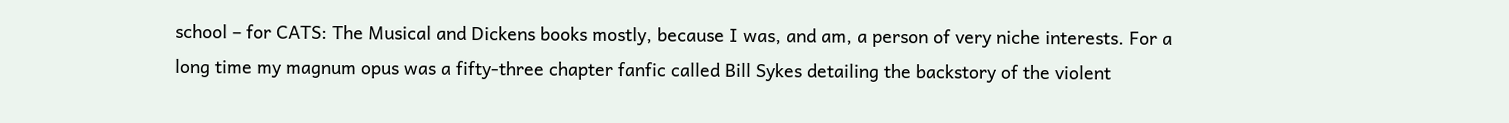school – for CATS: The Musical and Dickens books mostly, because I was, and am, a person of very niche interests. For a long time my magnum opus was a fifty-three chapter fanfic called Bill Sykes detailing the backstory of the violent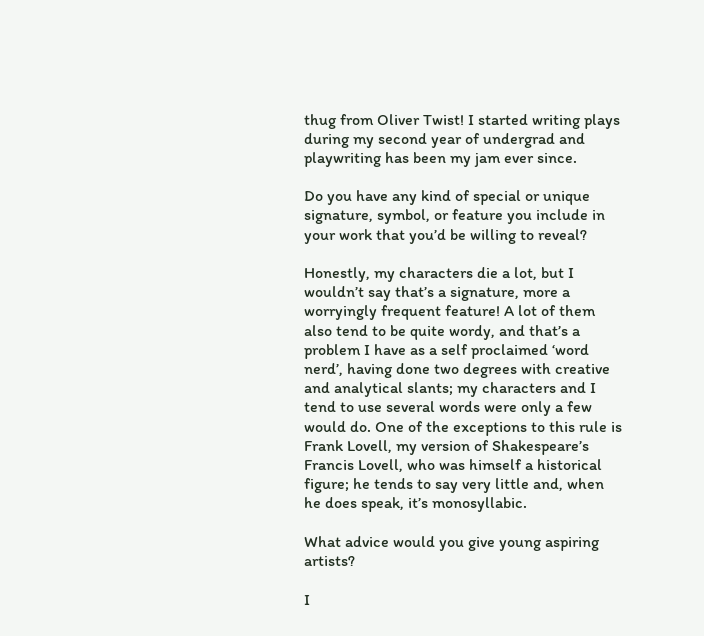thug from Oliver Twist! I started writing plays during my second year of undergrad and playwriting has been my jam ever since.

Do you have any kind of special or unique signature, symbol, or feature you include in your work that you’d be willing to reveal?

Honestly, my characters die a lot, but I wouldn’t say that’s a signature, more a worryingly frequent feature! A lot of them also tend to be quite wordy, and that’s a problem I have as a self proclaimed ‘word nerd’, having done two degrees with creative and analytical slants; my characters and I tend to use several words were only a few would do. One of the exceptions to this rule is Frank Lovell, my version of Shakespeare’s Francis Lovell, who was himself a historical figure; he tends to say very little and, when he does speak, it’s monosyllabic.

What advice would you give young aspiring artists?

I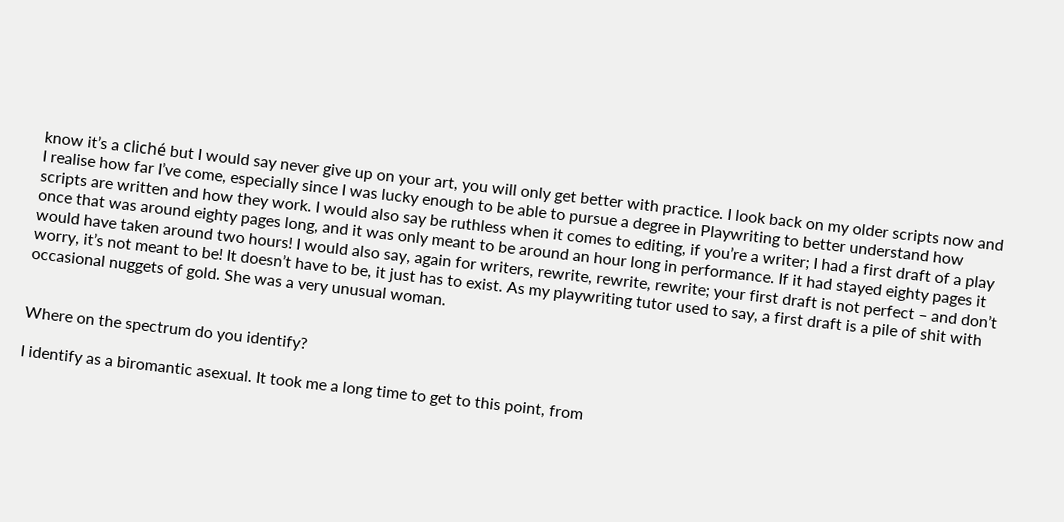know it’s a cliché but I would say never give up on your art, you will only get better with practice. I look back on my older scripts now and I realise how far I’ve come, especially since I was lucky enough to be able to pursue a degree in Playwriting to better understand how scripts are written and how they work. I would also say be ruthless when it comes to editing, if you’re a writer; I had a first draft of a play once that was around eighty pages long, and it was only meant to be around an hour long in performance. If it had stayed eighty pages it would have taken around two hours! I would also say, again for writers, rewrite, rewrite, rewrite; your first draft is not perfect – and don’t worry, it’s not meant to be! It doesn’t have to be, it just has to exist. As my playwriting tutor used to say, a first draft is a pile of shit with occasional nuggets of gold. She was a very unusual woman.


Where on the spectrum do you identify?

I identify as a biromantic asexual. It took me a long time to get to this point, from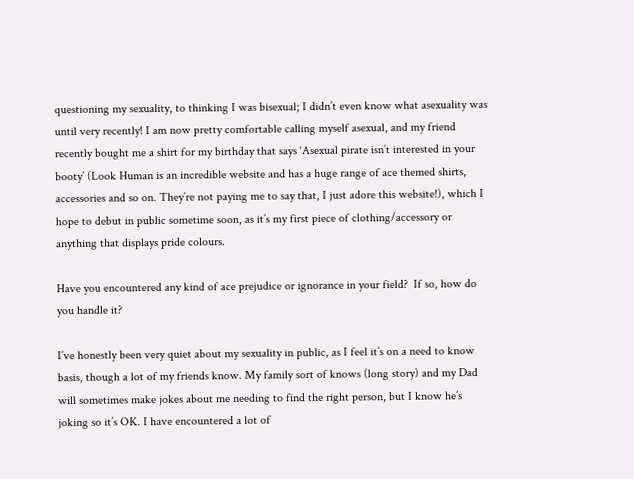questioning my sexuality, to thinking I was bisexual; I didn’t even know what asexuality was until very recently! I am now pretty comfortable calling myself asexual, and my friend recently bought me a shirt for my birthday that says ‘Asexual pirate isn’t interested in your booty’ (Look Human is an incredible website and has a huge range of ace themed shirts, accessories and so on. They’re not paying me to say that, I just adore this website!), which I hope to debut in public sometime soon, as it’s my first piece of clothing/accessory or anything that displays pride colours.

Have you encountered any kind of ace prejudice or ignorance in your field?  If so, how do you handle it?

I’ve honestly been very quiet about my sexuality in public, as I feel it’s on a need to know basis, though a lot of my friends know. My family sort of knows (long story) and my Dad will sometimes make jokes about me needing to find the right person, but I know he’s joking so it’s OK. I have encountered a lot of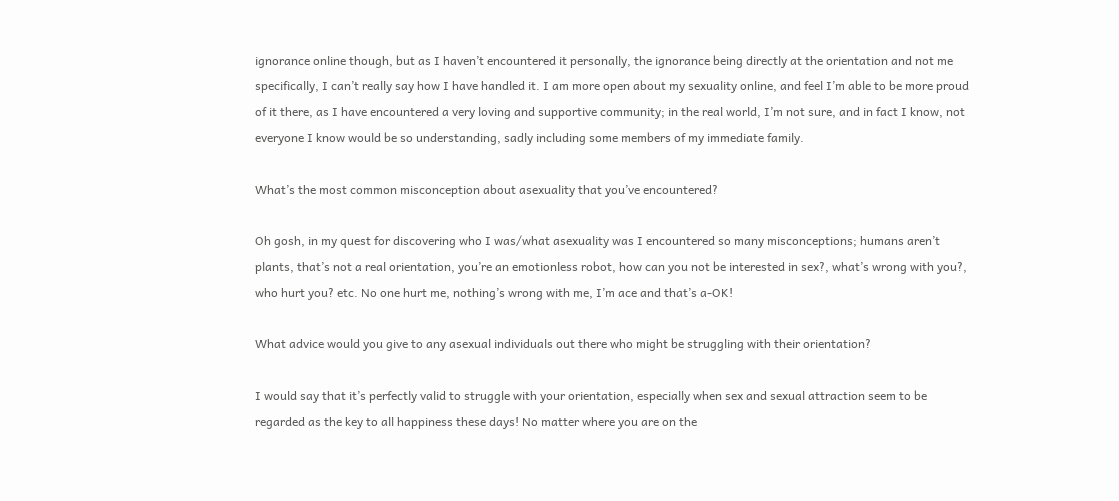ignorance online though, but as I haven’t encountered it personally, the ignorance being directly at the orientation and not me specifically, I can’t really say how I have handled it. I am more open about my sexuality online, and feel I’m able to be more proud of it there, as I have encountered a very loving and supportive community; in the real world, I’m not sure, and in fact I know, not everyone I know would be so understanding, sadly including some members of my immediate family.

What’s the most common misconception about asexuality that you’ve encountered?

Oh gosh, in my quest for discovering who I was/what asexuality was I encountered so many misconceptions; humans aren’t plants, that’s not a real orientation, you’re an emotionless robot, how can you not be interested in sex?, what’s wrong with you?, who hurt you? etc. No one hurt me, nothing’s wrong with me, I’m ace and that’s a-OK!

What advice would you give to any asexual individuals out there who might be struggling with their orientation?

I would say that it’s perfectly valid to struggle with your orientation, especially when sex and sexual attraction seem to be regarded as the key to all happiness these days! No matter where you are on the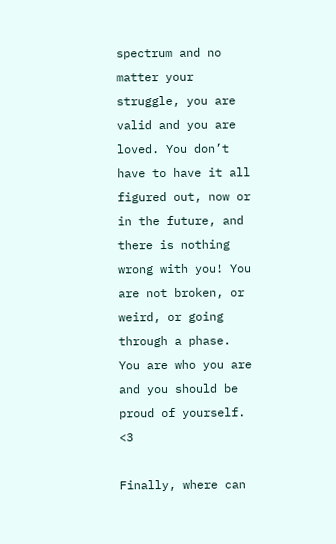spectrum and no matter your struggle, you are valid and you are loved. You don’t have to have it all figured out, now or in the future, and there is nothing wrong with you! You are not broken, or weird, or going through a phase. You are who you are and you should be proud of yourself. <3

Finally, where can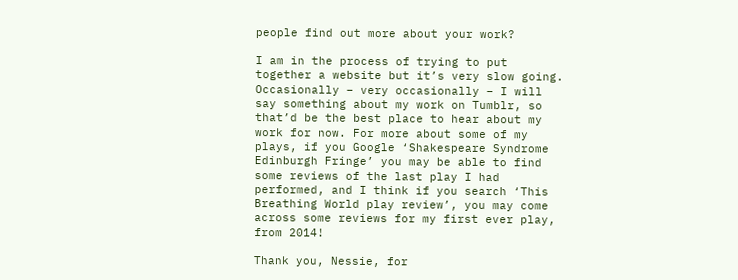people find out more about your work?

I am in the process of trying to put together a website but it’s very slow going. Occasionally – very occasionally – I will say something about my work on Tumblr, so that’d be the best place to hear about my work for now. For more about some of my plays, if you Google ‘Shakespeare Syndrome Edinburgh Fringe’ you may be able to find some reviews of the last play I had performed, and I think if you search ‘This Breathing World play review’, you may come across some reviews for my first ever play, from 2014!

Thank you, Nessie, for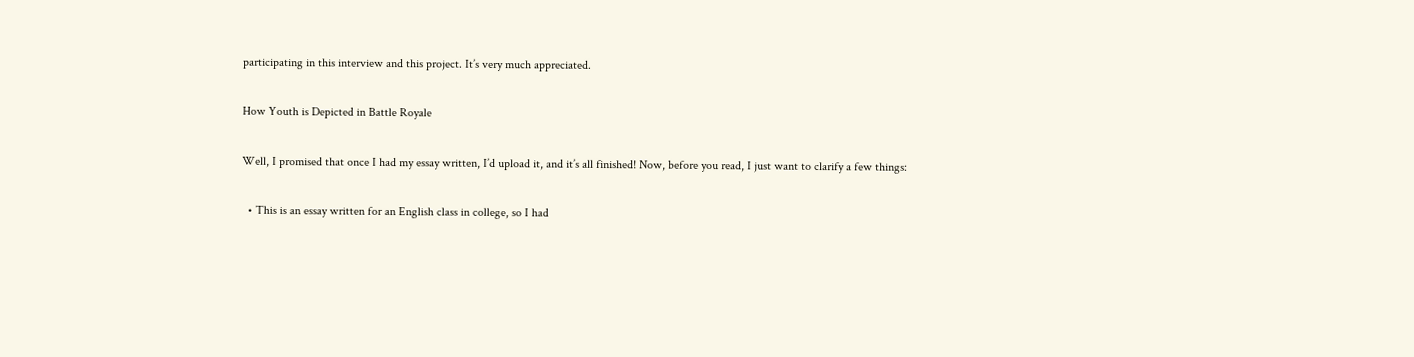participating in this interview and this project. It’s very much appreciated.

How Youth is Depicted in Battle Royale

Well, I promised that once I had my essay written, I’d upload it, and it’s all finished! Now, before you read, I just want to clarify a few things:

  • This is an essay written for an English class in college, so I had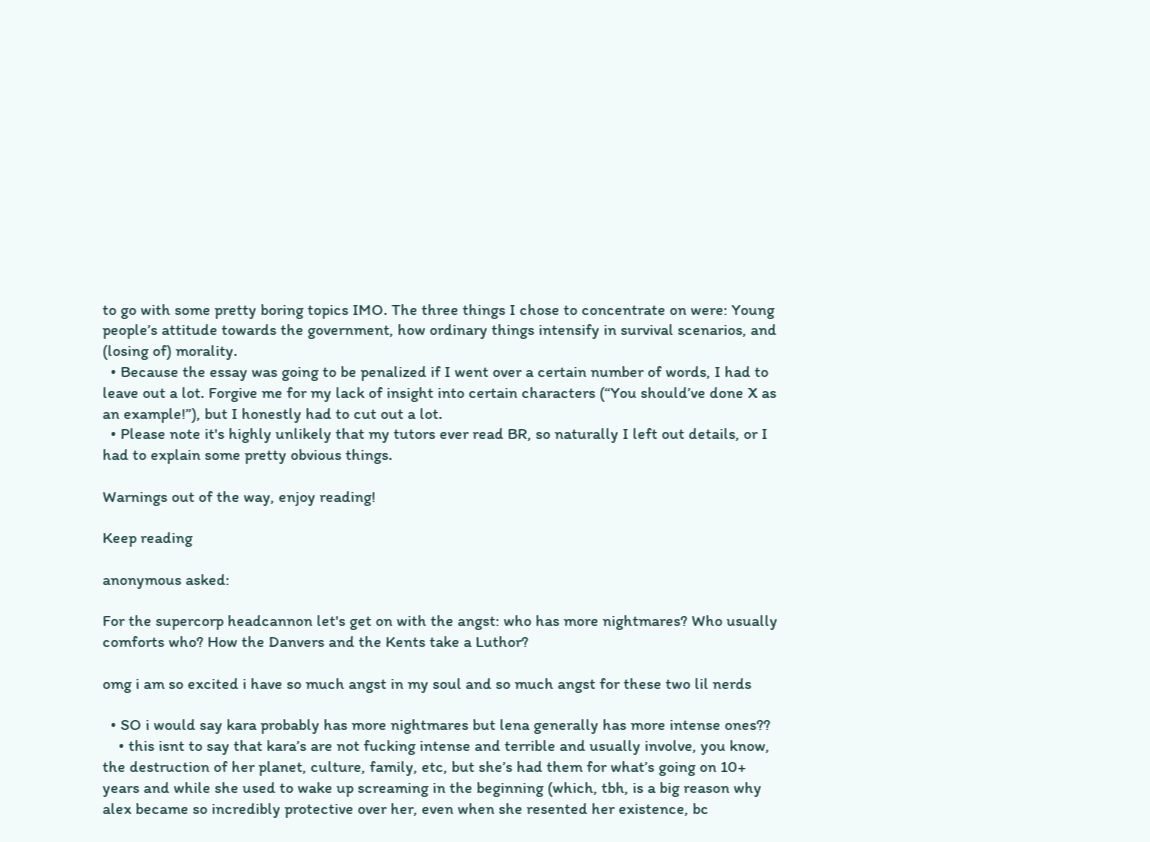to go with some pretty boring topics IMO. The three things I chose to concentrate on were: Young people’s attitude towards the government, how ordinary things intensify in survival scenarios, and (losing of) morality.
  • Because the essay was going to be penalized if I went over a certain number of words, I had to leave out a lot. Forgive me for my lack of insight into certain characters (“You should’ve done X as an example!”), but I honestly had to cut out a lot.
  • Please note it's highly unlikely that my tutors ever read BR, so naturally I left out details, or I had to explain some pretty obvious things.

Warnings out of the way, enjoy reading!

Keep reading

anonymous asked:

For the supercorp headcannon let's get on with the angst: who has more nightmares? Who usually comforts who? How the Danvers and the Kents take a Luthor?

omg i am so excited i have so much angst in my soul and so much angst for these two lil nerds

  • SO i would say kara probably has more nightmares but lena generally has more intense ones??
    • this isnt to say that kara’s are not fucking intense and terrible and usually involve, you know, the destruction of her planet, culture, family, etc, but she’s had them for what’s going on 10+ years and while she used to wake up screaming in the beginning (which, tbh, is a big reason why alex became so incredibly protective over her, even when she resented her existence, bc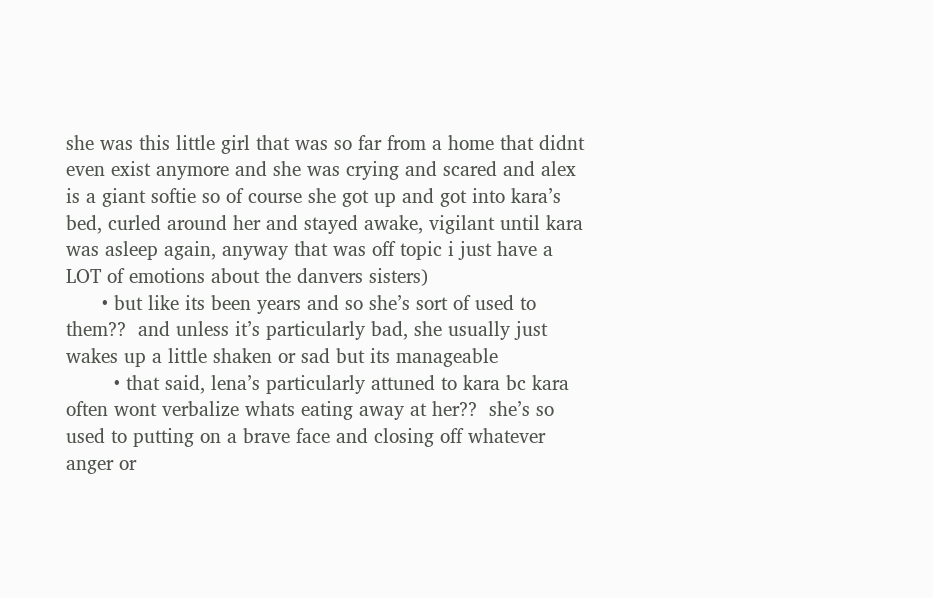she was this little girl that was so far from a home that didnt even exist anymore and she was crying and scared and alex is a giant softie so of course she got up and got into kara’s bed, curled around her and stayed awake, vigilant until kara was asleep again, anyway that was off topic i just have a LOT of emotions about the danvers sisters)
      • but like its been years and so she’s sort of used to them??  and unless it’s particularly bad, she usually just wakes up a little shaken or sad but its manageable
        • that said, lena’s particularly attuned to kara bc kara often wont verbalize whats eating away at her??  she’s so used to putting on a brave face and closing off whatever anger or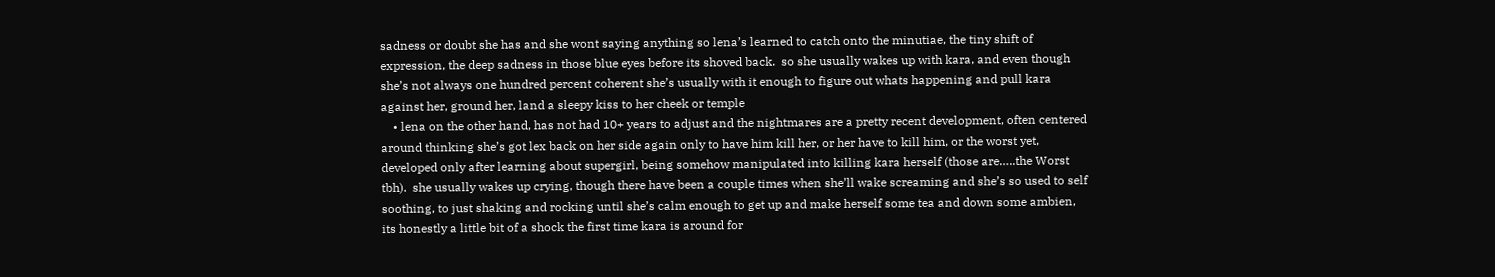sadness or doubt she has and she wont saying anything so lena’s learned to catch onto the minutiae, the tiny shift of expression, the deep sadness in those blue eyes before its shoved back.  so she usually wakes up with kara, and even though she’s not always one hundred percent coherent she’s usually with it enough to figure out whats happening and pull kara against her, ground her, land a sleepy kiss to her cheek or temple
    • lena on the other hand, has not had 10+ years to adjust and the nightmares are a pretty recent development, often centered around thinking she’s got lex back on her side again only to have him kill her, or her have to kill him, or the worst yet, developed only after learning about supergirl, being somehow manipulated into killing kara herself (those are…..the Worst tbh).  she usually wakes up crying, though there have been a couple times when she’ll wake screaming and she’s so used to self soothing, to just shaking and rocking until she’s calm enough to get up and make herself some tea and down some ambien, its honestly a little bit of a shock the first time kara is around for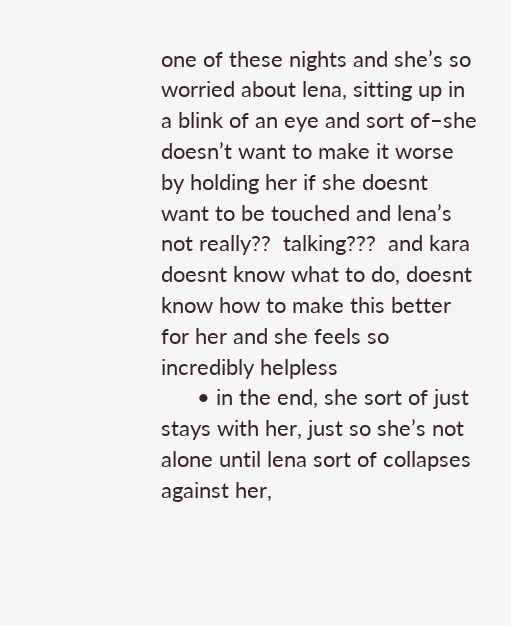one of these nights and she’s so worried about lena, sitting up in a blink of an eye and sort of–she doesn’t want to make it worse by holding her if she doesnt want to be touched and lena’s not really??  talking???  and kara doesnt know what to do, doesnt know how to make this better for her and she feels so incredibly helpless
      • in the end, she sort of just stays with her, just so she’s not alone until lena sort of collapses against her,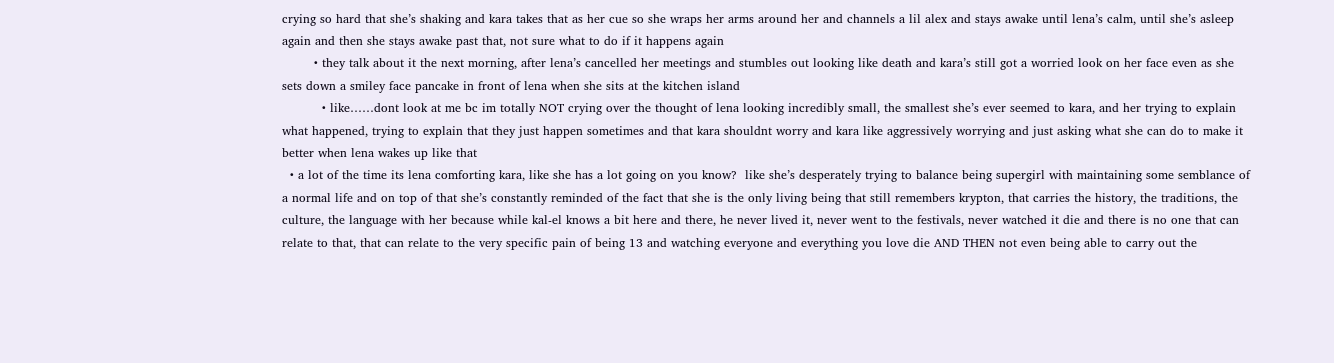crying so hard that she’s shaking and kara takes that as her cue so she wraps her arms around her and channels a lil alex and stays awake until lena’s calm, until she’s asleep again and then she stays awake past that, not sure what to do if it happens again
        • they talk about it the next morning, after lena’s cancelled her meetings and stumbles out looking like death and kara’s still got a worried look on her face even as she sets down a smiley face pancake in front of lena when she sits at the kitchen island
          • like……dont look at me bc im totally NOT crying over the thought of lena looking incredibly small, the smallest she’s ever seemed to kara, and her trying to explain what happened, trying to explain that they just happen sometimes and that kara shouldnt worry and kara like aggressively worrying and just asking what she can do to make it better when lena wakes up like that
  • a lot of the time its lena comforting kara, like she has a lot going on you know?  like she’s desperately trying to balance being supergirl with maintaining some semblance of a normal life and on top of that she’s constantly reminded of the fact that she is the only living being that still remembers krypton, that carries the history, the traditions, the culture, the language with her because while kal-el knows a bit here and there, he never lived it, never went to the festivals, never watched it die and there is no one that can relate to that, that can relate to the very specific pain of being 13 and watching everyone and everything you love die AND THEN not even being able to carry out the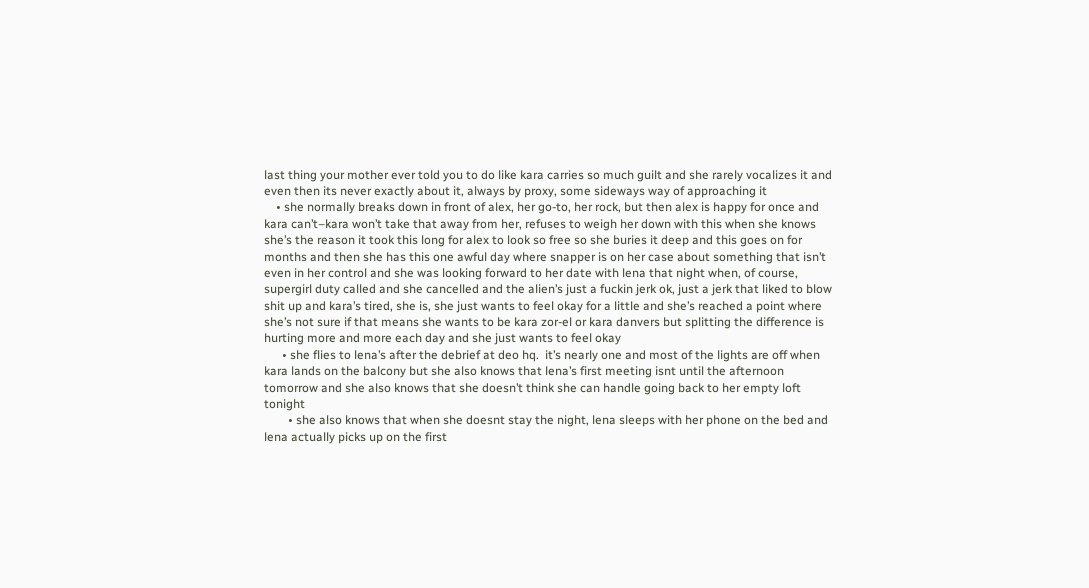last thing your mother ever told you to do like kara carries so much guilt and she rarely vocalizes it and even then its never exactly about it, always by proxy, some sideways way of approaching it
    • she normally breaks down in front of alex, her go-to, her rock, but then alex is happy for once and kara can’t–kara won’t take that away from her, refuses to weigh her down with this when she knows she’s the reason it took this long for alex to look so free so she buries it deep and this goes on for months and then she has this one awful day where snapper is on her case about something that isn’t even in her control and she was looking forward to her date with lena that night when, of course, supergirl duty called and she cancelled and the alien’s just a fuckin jerk ok, just a jerk that liked to blow shit up and kara’s tired, she is, she just wants to feel okay for a little and she’s reached a point where she’s not sure if that means she wants to be kara zor-el or kara danvers but splitting the difference is hurting more and more each day and she just wants to feel okay
      • she flies to lena’s after the debrief at deo hq.  it’s nearly one and most of the lights are off when kara lands on the balcony but she also knows that lena’s first meeting isnt until the afternoon tomorrow and she also knows that she doesn’t think she can handle going back to her empty loft tonight
        • she also knows that when she doesnt stay the night, lena sleeps with her phone on the bed and lena actually picks up on the first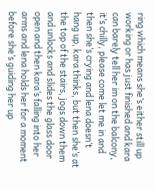ring which means she’s either still up working or has just finished and kara can barely tell her im on the balcony, it’s chilly, please come let me in and then she’s crying and lena doesn’t hang up, kara thinks, but then she’s at the top of the stairs, jogs down them and unlocks and slides the glass door open and then kara’s falling into her arms and lena holds her for a moment before she’s guiding her up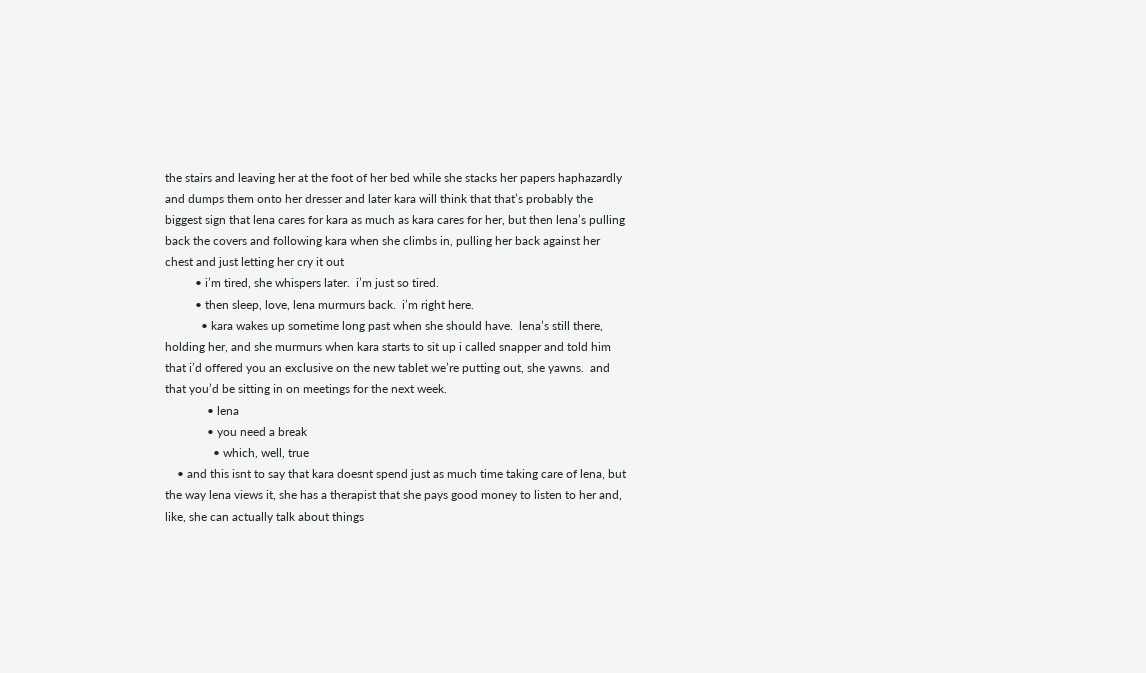the stairs and leaving her at the foot of her bed while she stacks her papers haphazardly and dumps them onto her dresser and later kara will think that that’s probably the biggest sign that lena cares for kara as much as kara cares for her, but then lena’s pulling back the covers and following kara when she climbs in, pulling her back against her chest and just letting her cry it out
          • i’m tired, she whispers later.  i’m just so tired.
          • then sleep, love, lena murmurs back.  i’m right here.
            • kara wakes up sometime long past when she should have.  lena’s still there, holding her, and she murmurs when kara starts to sit up i called snapper and told him that i’d offered you an exclusive on the new tablet we’re putting out, she yawns.  and that you’d be sitting in on meetings for the next week.
              • lena
              • you need a break
                • which, well, true
    • and this isnt to say that kara doesnt spend just as much time taking care of lena, but the way lena views it, she has a therapist that she pays good money to listen to her and, like, she can actually talk about things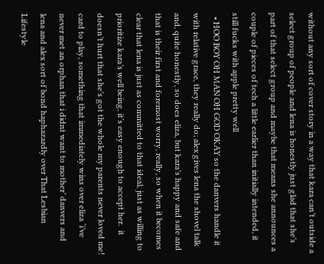without any sort of cover story in a way that kara can’t outside a select group of people and lena is honestly just glad that she’s part of that select group and maybe that means she announces a couple of pieces of tech a little earlier than initially intended, it still fucks with apple pretty well
  • HOO BOY OH MAN OH GOD OKAY so the danvers handle it with relative grace, they really do; alex gives lena the shovel talk and, quite honestly, so does eliza, but kara’s happy and safe and that is their first and foremost worry, really, so when it becomes clear that lena is just as committed to that ideal, just as willing to prioritize kara’s well being, it’s easy enough to accept her.  it doesn’t hurt that she’s got the whole my parents never loved me! card to play, something that immediately wins over eliza ‘i’ve never met an orphan that i didnt want to mother’ danvers and lena and alex sort of bond haphazardly over That Lesbian Lifestyle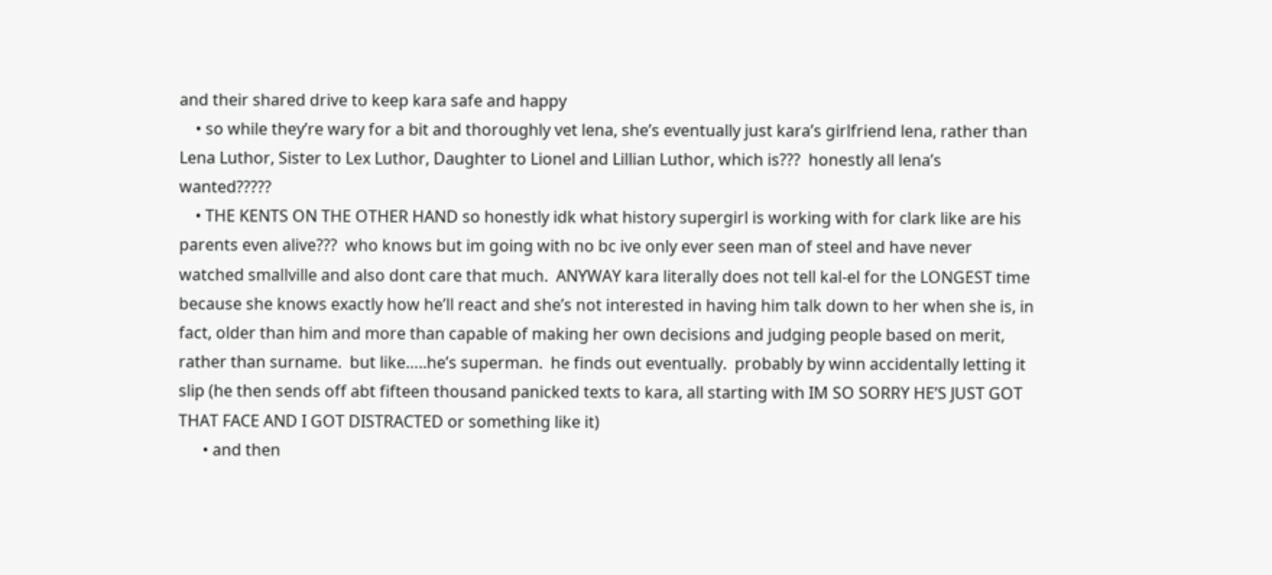and their shared drive to keep kara safe and happy
    • so while they’re wary for a bit and thoroughly vet lena, she’s eventually just kara’s girlfriend lena, rather than Lena Luthor, Sister to Lex Luthor, Daughter to Lionel and Lillian Luthor, which is???  honestly all lena’s wanted?????
    • THE KENTS ON THE OTHER HAND so honestly idk what history supergirl is working with for clark like are his parents even alive???  who knows but im going with no bc ive only ever seen man of steel and have never watched smallville and also dont care that much.  ANYWAY kara literally does not tell kal-el for the LONGEST time because she knows exactly how he’ll react and she’s not interested in having him talk down to her when she is, in fact, older than him and more than capable of making her own decisions and judging people based on merit, rather than surname.  but like…..he’s superman.  he finds out eventually.  probably by winn accidentally letting it slip (he then sends off abt fifteen thousand panicked texts to kara, all starting with IM SO SORRY HE’S JUST GOT THAT FACE AND I GOT DISTRACTED or something like it)
      • and then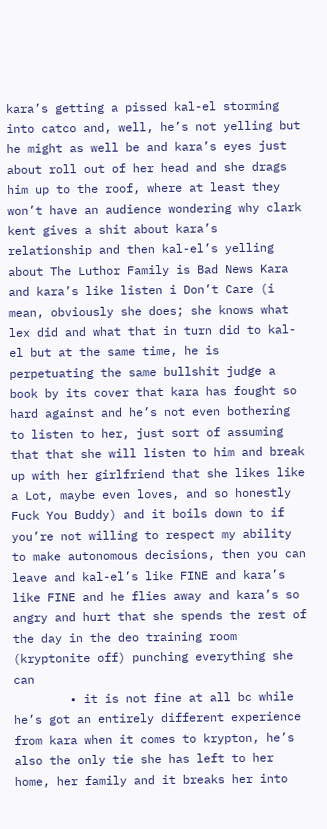kara’s getting a pissed kal-el storming into catco and, well, he’s not yelling but he might as well be and kara’s eyes just about roll out of her head and she drags him up to the roof, where at least they won’t have an audience wondering why clark kent gives a shit about kara’s relationship and then kal-el’s yelling about The Luthor Family is Bad News Kara and kara’s like listen i Don’t Care (i mean, obviously she does; she knows what lex did and what that in turn did to kal-el but at the same time, he is perpetuating the same bullshit judge a book by its cover that kara has fought so hard against and he’s not even bothering to listen to her, just sort of assuming that that she will listen to him and break up with her girlfriend that she likes like a Lot, maybe even loves, and so honestly Fuck You Buddy) and it boils down to if you’re not willing to respect my ability to make autonomous decisions, then you can leave and kal-el’s like FINE and kara’s like FINE and he flies away and kara’s so angry and hurt that she spends the rest of the day in the deo training room (kryptonite off) punching everything she can
        • it is not fine at all bc while he’s got an entirely different experience from kara when it comes to krypton, he’s also the only tie she has left to her home, her family and it breaks her into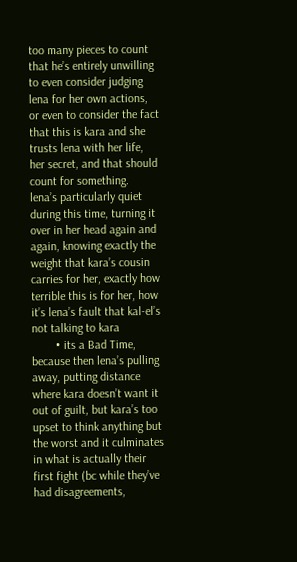too many pieces to count that he’s entirely unwilling to even consider judging lena for her own actions, or even to consider the fact that this is kara and she trusts lena with her life, her secret, and that should count for something.  lena’s particularly quiet during this time, turning it over in her head again and again, knowing exactly the weight that kara’s cousin carries for her, exactly how terrible this is for her, how it’s lena’s fault that kal-el’s not talking to kara
        • its a Bad Time, because then lena’s pulling away, putting distance where kara doesn’t want it out of guilt, but kara’s too upset to think anything but the worst and it culminates in what is actually their first fight (bc while they’ve had disagreements,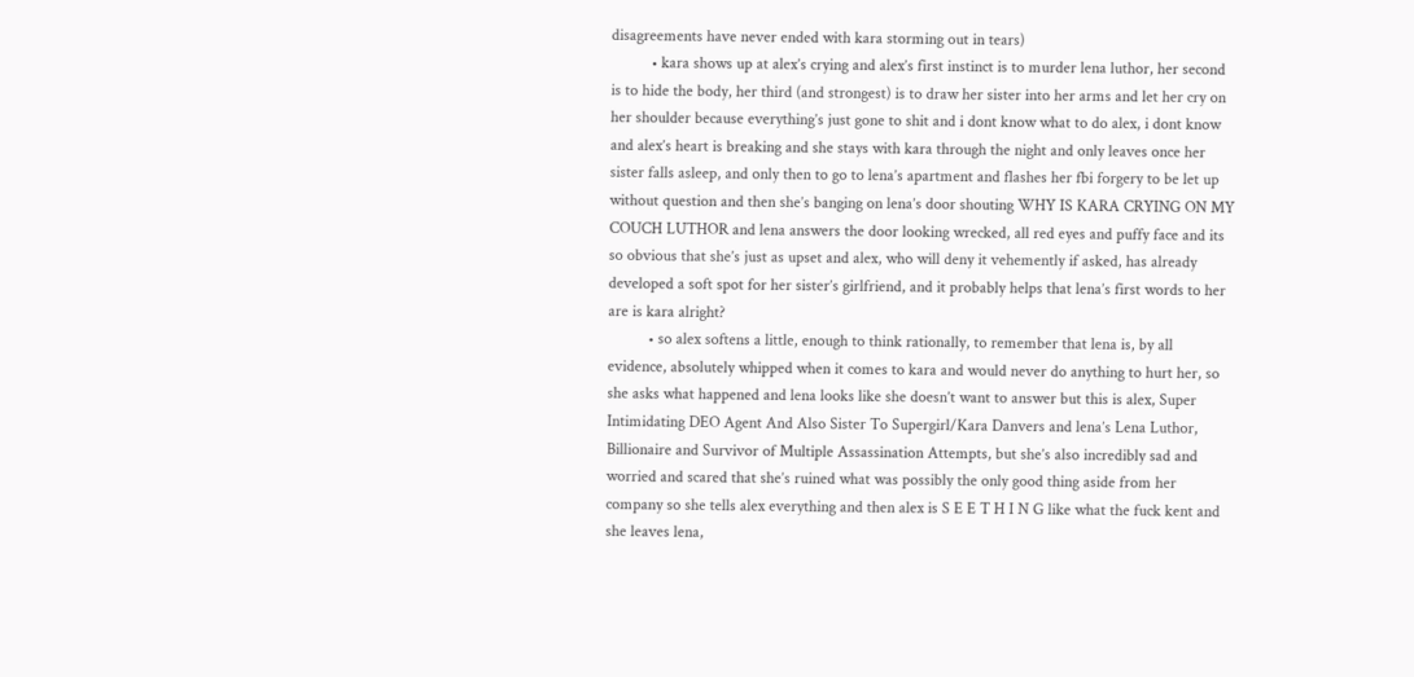disagreements have never ended with kara storming out in tears)
          • kara shows up at alex’s crying and alex’s first instinct is to murder lena luthor, her second is to hide the body, her third (and strongest) is to draw her sister into her arms and let her cry on her shoulder because everything’s just gone to shit and i dont know what to do alex, i dont know and alex’s heart is breaking and she stays with kara through the night and only leaves once her sister falls asleep, and only then to go to lena’s apartment and flashes her fbi forgery to be let up without question and then she’s banging on lena’s door shouting WHY IS KARA CRYING ON MY COUCH LUTHOR and lena answers the door looking wrecked, all red eyes and puffy face and its so obvious that she’s just as upset and alex, who will deny it vehemently if asked, has already developed a soft spot for her sister’s girlfriend, and it probably helps that lena’s first words to her are is kara alright?
          • so alex softens a little, enough to think rationally, to remember that lena is, by all evidence, absolutely whipped when it comes to kara and would never do anything to hurt her, so she asks what happened and lena looks like she doesn’t want to answer but this is alex, Super Intimidating DEO Agent And Also Sister To Supergirl/Kara Danvers and lena’s Lena Luthor, Billionaire and Survivor of Multiple Assassination Attempts, but she’s also incredibly sad and worried and scared that she’s ruined what was possibly the only good thing aside from her company so she tells alex everything and then alex is S E E T H I N G like what the fuck kent and she leaves lena,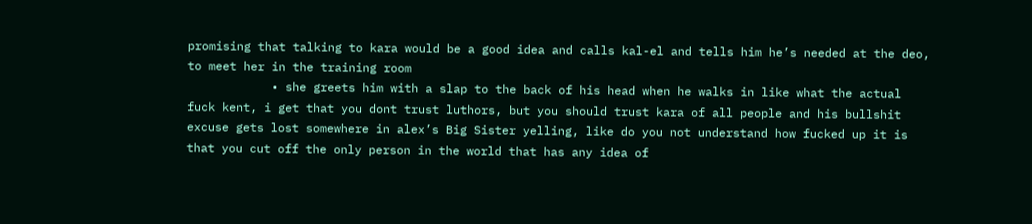promising that talking to kara would be a good idea and calls kal-el and tells him he’s needed at the deo, to meet her in the training room
            • she greets him with a slap to the back of his head when he walks in like what the actual fuck kent, i get that you dont trust luthors, but you should trust kara of all people and his bullshit excuse gets lost somewhere in alex’s Big Sister yelling, like do you not understand how fucked up it is that you cut off the only person in the world that has any idea of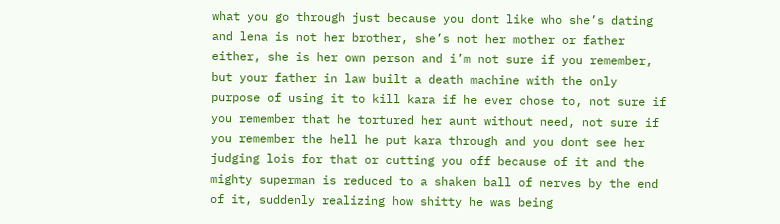what you go through just because you dont like who she’s dating and lena is not her brother, she’s not her mother or father either, she is her own person and i’m not sure if you remember, but your father in law built a death machine with the only purpose of using it to kill kara if he ever chose to, not sure if you remember that he tortured her aunt without need, not sure if you remember the hell he put kara through and you dont see her judging lois for that or cutting you off because of it and the mighty superman is reduced to a shaken ball of nerves by the end of it, suddenly realizing how shitty he was being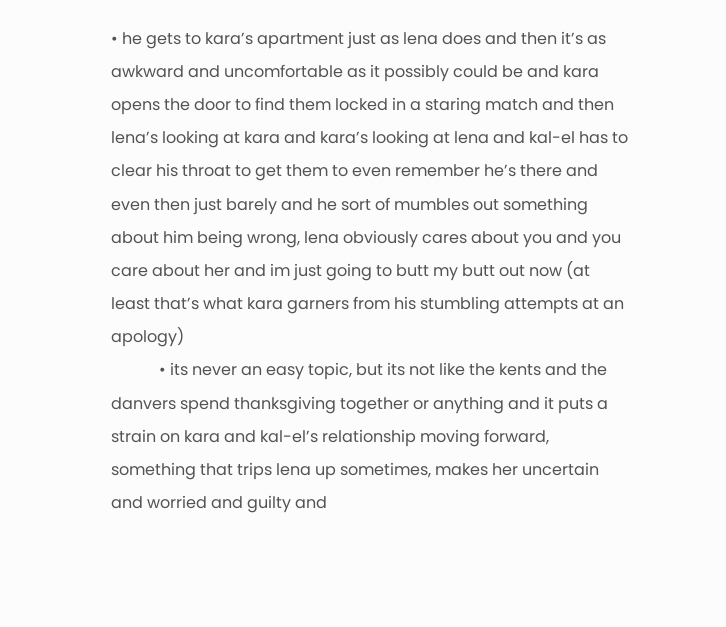• he gets to kara’s apartment just as lena does and then it’s as awkward and uncomfortable as it possibly could be and kara opens the door to find them locked in a staring match and then lena’s looking at kara and kara’s looking at lena and kal-el has to clear his throat to get them to even remember he’s there and even then just barely and he sort of mumbles out something about him being wrong, lena obviously cares about you and you care about her and im just going to butt my butt out now (at least that’s what kara garners from his stumbling attempts at an apology)
            • its never an easy topic, but its not like the kents and the danvers spend thanksgiving together or anything and it puts a strain on kara and kal-el’s relationship moving forward, something that trips lena up sometimes, makes her uncertain and worried and guilty and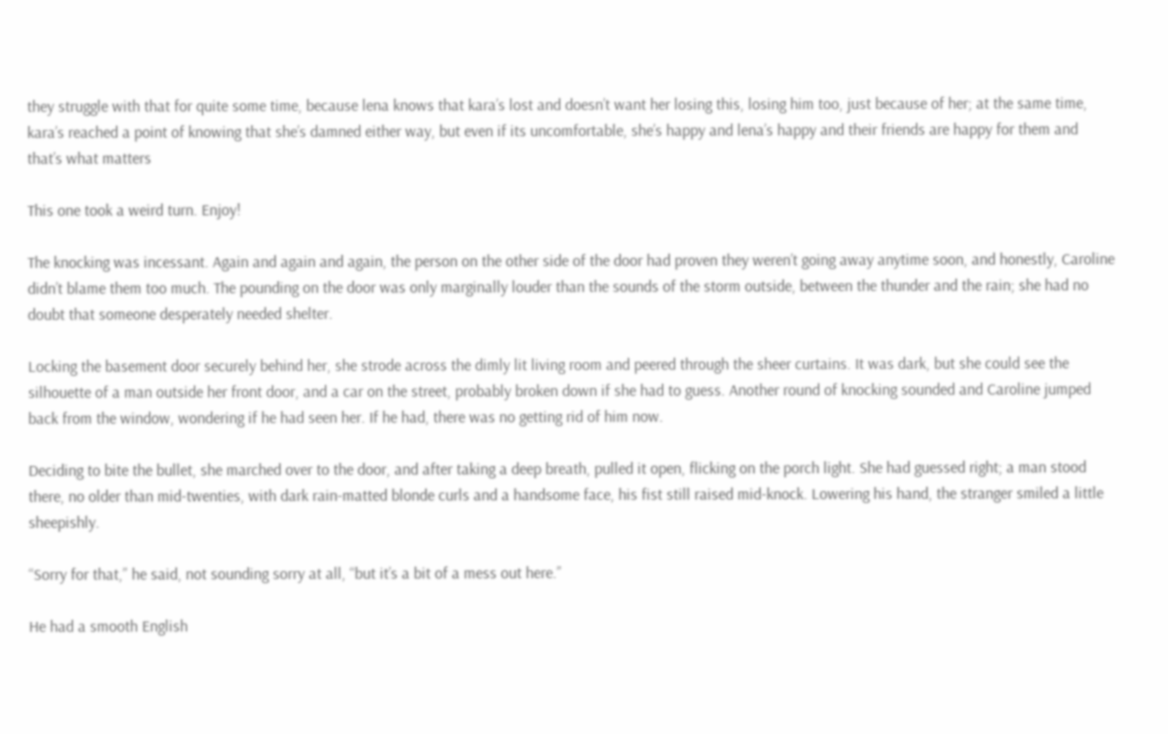they struggle with that for quite some time, because lena knows that kara’s lost and doesn’t want her losing this, losing him too, just because of her; at the same time, kara’s reached a point of knowing that she’s damned either way, but even if its uncomfortable, she’s happy and lena’s happy and their friends are happy for them and that’s what matters

This one took a weird turn. Enjoy!

The knocking was incessant. Again and again and again, the person on the other side of the door had proven they weren’t going away anytime soon, and honestly, Caroline didn’t blame them too much. The pounding on the door was only marginally louder than the sounds of the storm outside, between the thunder and the rain; she had no doubt that someone desperately needed shelter.

Locking the basement door securely behind her, she strode across the dimly lit living room and peered through the sheer curtains. It was dark, but she could see the silhouette of a man outside her front door, and a car on the street, probably broken down if she had to guess. Another round of knocking sounded and Caroline jumped back from the window, wondering if he had seen her. If he had, there was no getting rid of him now.

Deciding to bite the bullet, she marched over to the door, and after taking a deep breath, pulled it open, flicking on the porch light. She had guessed right; a man stood there, no older than mid-twenties, with dark rain-matted blonde curls and a handsome face, his fist still raised mid-knock. Lowering his hand, the stranger smiled a little sheepishly.

“Sorry for that,” he said, not sounding sorry at all, “but it’s a bit of a mess out here.”

He had a smooth English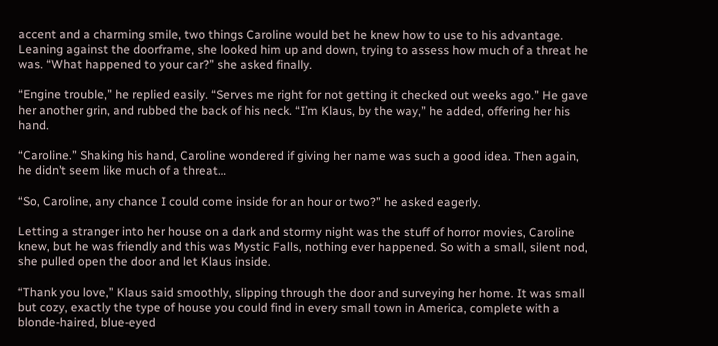accent and a charming smile, two things Caroline would bet he knew how to use to his advantage. Leaning against the doorframe, she looked him up and down, trying to assess how much of a threat he was. “What happened to your car?” she asked finally.

“Engine trouble,” he replied easily. “Serves me right for not getting it checked out weeks ago.” He gave her another grin, and rubbed the back of his neck. “I’m Klaus, by the way,” he added, offering her his hand.

“Caroline.” Shaking his hand, Caroline wondered if giving her name was such a good idea. Then again, he didn’t seem like much of a threat…

“So, Caroline, any chance I could come inside for an hour or two?” he asked eagerly.

Letting a stranger into her house on a dark and stormy night was the stuff of horror movies, Caroline knew, but he was friendly and this was Mystic Falls, nothing ever happened. So with a small, silent nod, she pulled open the door and let Klaus inside.

“Thank you love,” Klaus said smoothly, slipping through the door and surveying her home. It was small but cozy, exactly the type of house you could find in every small town in America, complete with a blonde-haired, blue-eyed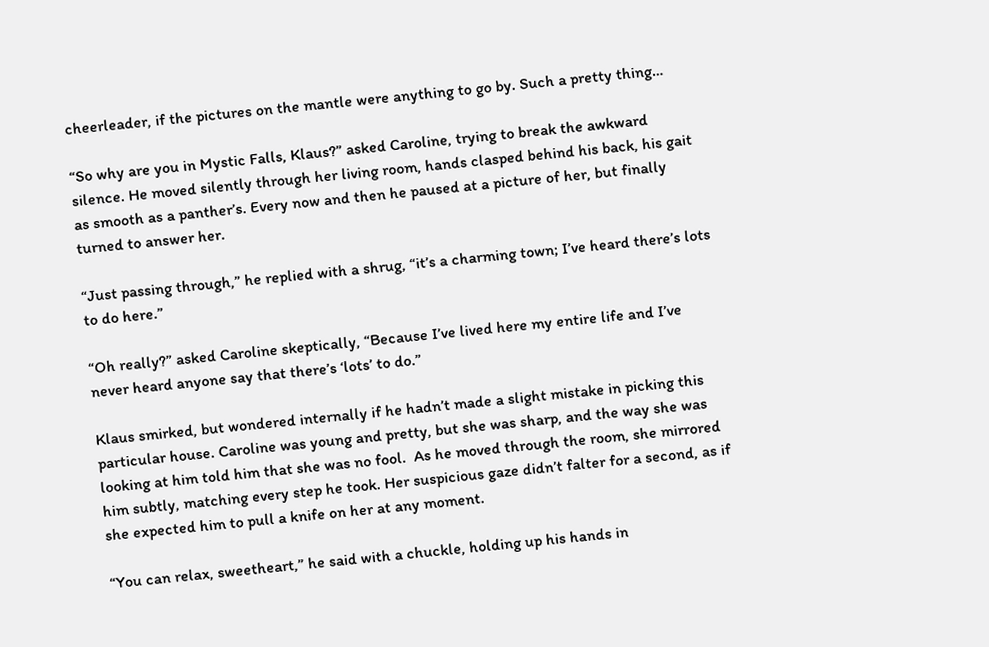cheerleader, if the pictures on the mantle were anything to go by. Such a pretty thing…

“So why are you in Mystic Falls, Klaus?” asked Caroline, trying to break the awkward silence. He moved silently through her living room, hands clasped behind his back, his gait as smooth as a panther’s. Every now and then he paused at a picture of her, but finally turned to answer her.

“Just passing through,” he replied with a shrug, “it’s a charming town; I’ve heard there’s lots to do here.”

“Oh really?” asked Caroline skeptically, “Because I’ve lived here my entire life and I’ve never heard anyone say that there’s ‘lots’ to do.”

Klaus smirked, but wondered internally if he hadn’t made a slight mistake in picking this particular house. Caroline was young and pretty, but she was sharp, and the way she was looking at him told him that she was no fool.  As he moved through the room, she mirrored him subtly, matching every step he took. Her suspicious gaze didn’t falter for a second, as if she expected him to pull a knife on her at any moment.

“You can relax, sweetheart,” he said with a chuckle, holding up his hands in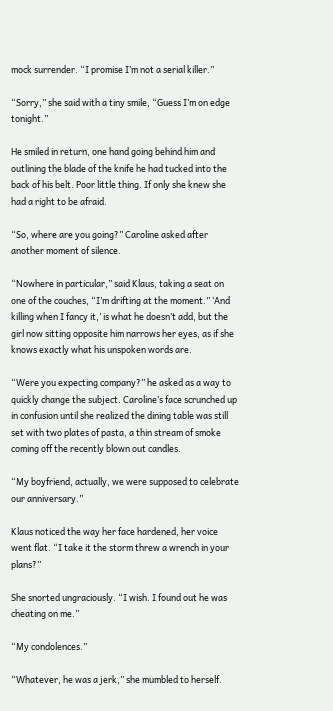mock surrender. “I promise I’m not a serial killer.”

“Sorry,” she said with a tiny smile, “Guess I’m on edge tonight.”

He smiled in return, one hand going behind him and outlining the blade of the knife he had tucked into the back of his belt. Poor little thing. If only she knew she had a right to be afraid.

“So, where are you going?” Caroline asked after another moment of silence.

“Nowhere in particular,” said Klaus, taking a seat on one of the couches, “I’m drifting at the moment.” ‘And killing when I fancy it,’ is what he doesn’t add, but the girl now sitting opposite him narrows her eyes, as if she knows exactly what his unspoken words are.

“Were you expecting company?” he asked as a way to quickly change the subject. Caroline’s face scrunched up in confusion until she realized the dining table was still set with two plates of pasta, a thin stream of smoke coming off the recently blown out candles.

“My boyfriend, actually, we were supposed to celebrate our anniversary.”

Klaus noticed the way her face hardened, her voice went flat. “I take it the storm threw a wrench in your plans?”

She snorted ungraciously. “I wish. I found out he was cheating on me.”

“My condolences.”

“Whatever, he was a jerk,” she mumbled to herself.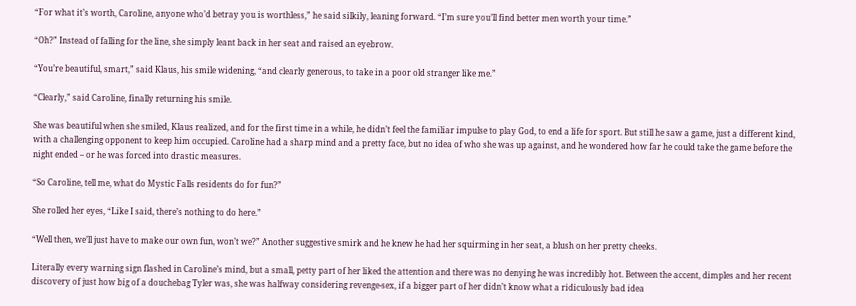“For what it’s worth, Caroline, anyone who’d betray you is worthless,” he said silkily, leaning forward. “I’m sure you’ll find better men worth your time.”

“Oh?” Instead of falling for the line, she simply leant back in her seat and raised an eyebrow.

“You’re beautiful, smart,” said Klaus, his smile widening, “and clearly generous, to take in a poor old stranger like me.”

“Clearly,” said Caroline, finally returning his smile.

She was beautiful when she smiled, Klaus realized, and for the first time in a while, he didn’t feel the familiar impulse to play God, to end a life for sport. But still he saw a game, just a different kind, with a challenging opponent to keep him occupied. Caroline had a sharp mind and a pretty face, but no idea of who she was up against, and he wondered how far he could take the game before the night ended – or he was forced into drastic measures.

“So Caroline, tell me, what do Mystic Falls residents do for fun?”

She rolled her eyes, “Like I said, there’s nothing to do here.”

“Well then, we’ll just have to make our own fun, won’t we?” Another suggestive smirk and he knew he had her squirming in her seat, a blush on her pretty cheeks.

Literally every warning sign flashed in Caroline’s mind, but a small, petty part of her liked the attention and there was no denying he was incredibly hot. Between the accent, dimples and her recent discovery of just how big of a douchebag Tyler was, she was halfway considering revenge-sex, if a bigger part of her didn’t know what a ridiculously bad idea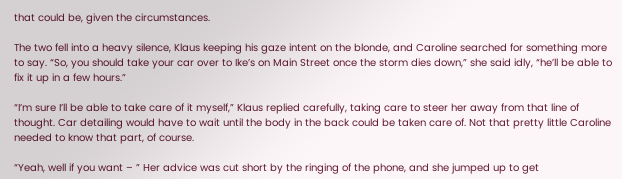that could be, given the circumstances.

The two fell into a heavy silence, Klaus keeping his gaze intent on the blonde, and Caroline searched for something more to say. “So, you should take your car over to Ike’s on Main Street once the storm dies down,” she said idly, “he’ll be able to fix it up in a few hours.”

“I’m sure I’ll be able to take care of it myself,” Klaus replied carefully, taking care to steer her away from that line of thought. Car detailing would have to wait until the body in the back could be taken care of. Not that pretty little Caroline needed to know that part, of course.

“Yeah, well if you want – ” Her advice was cut short by the ringing of the phone, and she jumped up to get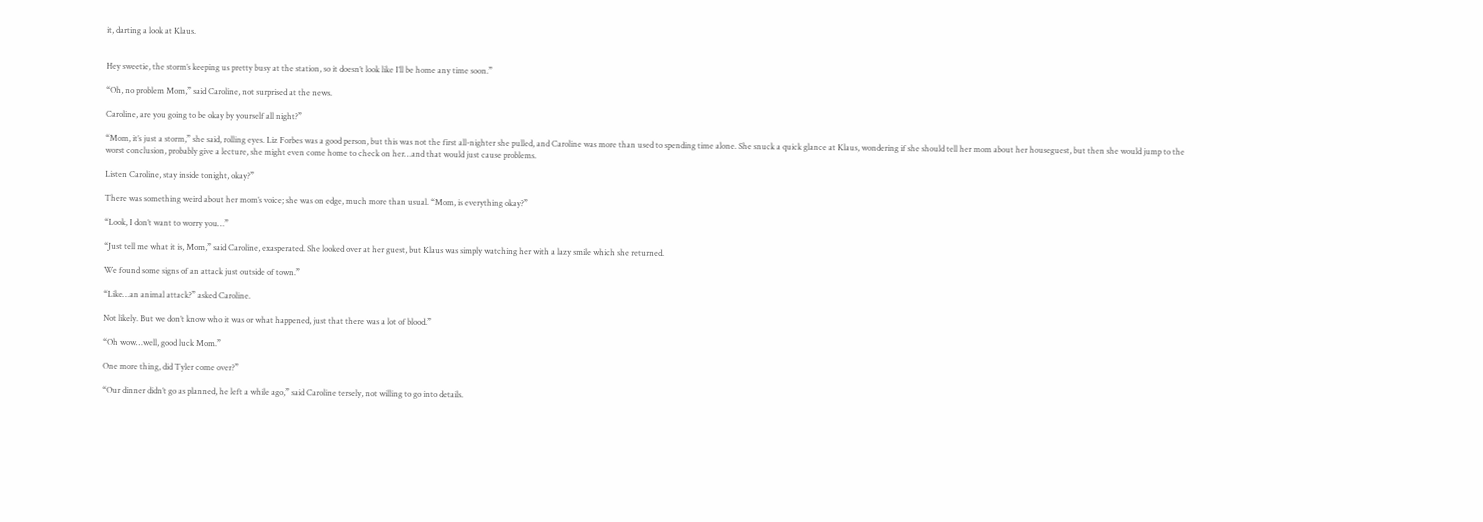it, darting a look at Klaus.


Hey sweetie, the storm’s keeping us pretty busy at the station, so it doesn’t look like I’ll be home any time soon.”

“Oh, no problem Mom,” said Caroline, not surprised at the news.

Caroline, are you going to be okay by yourself all night?”

“Mom, it’s just a storm,” she said, rolling eyes. Liz Forbes was a good person, but this was not the first all-nighter she pulled, and Caroline was more than used to spending time alone. She snuck a quick glance at Klaus, wondering if she should tell her mom about her houseguest, but then she would jump to the worst conclusion, probably give a lecture, she might even come home to check on her…and that would just cause problems.

Listen Caroline, stay inside tonight, okay?”

There was something weird about her mom’s voice; she was on edge, much more than usual. “Mom, is everything okay?”

“Look, I don’t want to worry you…”

“Just tell me what it is, Mom,” said Caroline, exasperated. She looked over at her guest, but Klaus was simply watching her with a lazy smile which she returned.

We found some signs of an attack just outside of town.”

“Like…an animal attack?” asked Caroline.

Not likely. But we don’t know who it was or what happened, just that there was a lot of blood.”

“Oh wow…well, good luck Mom.”

One more thing, did Tyler come over?”

“Our dinner didn’t go as planned, he left a while ago,” said Caroline tersely, not willing to go into details.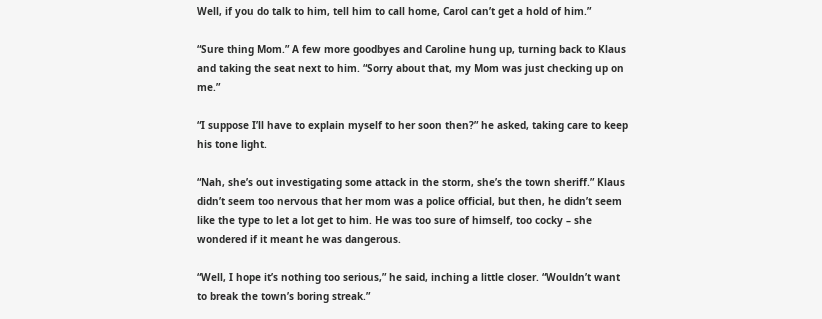Well, if you do talk to him, tell him to call home, Carol can’t get a hold of him.”

“Sure thing Mom.” A few more goodbyes and Caroline hung up, turning back to Klaus and taking the seat next to him. “Sorry about that, my Mom was just checking up on me.”

“I suppose I’ll have to explain myself to her soon then?” he asked, taking care to keep his tone light.

“Nah, she’s out investigating some attack in the storm, she’s the town sheriff.” Klaus didn’t seem too nervous that her mom was a police official, but then, he didn’t seem like the type to let a lot get to him. He was too sure of himself, too cocky – she wondered if it meant he was dangerous.

“Well, I hope it’s nothing too serious,” he said, inching a little closer. “Wouldn’t want to break the town’s boring streak.”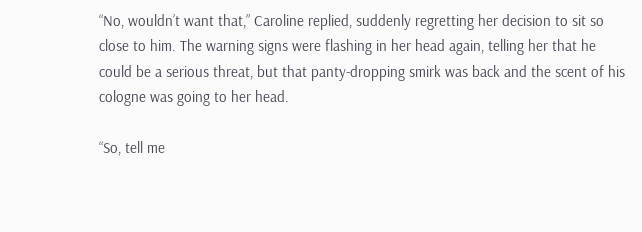“No, wouldn’t want that,” Caroline replied, suddenly regretting her decision to sit so close to him. The warning signs were flashing in her head again, telling her that he could be a serious threat, but that panty-dropping smirk was back and the scent of his cologne was going to her head.

“So, tell me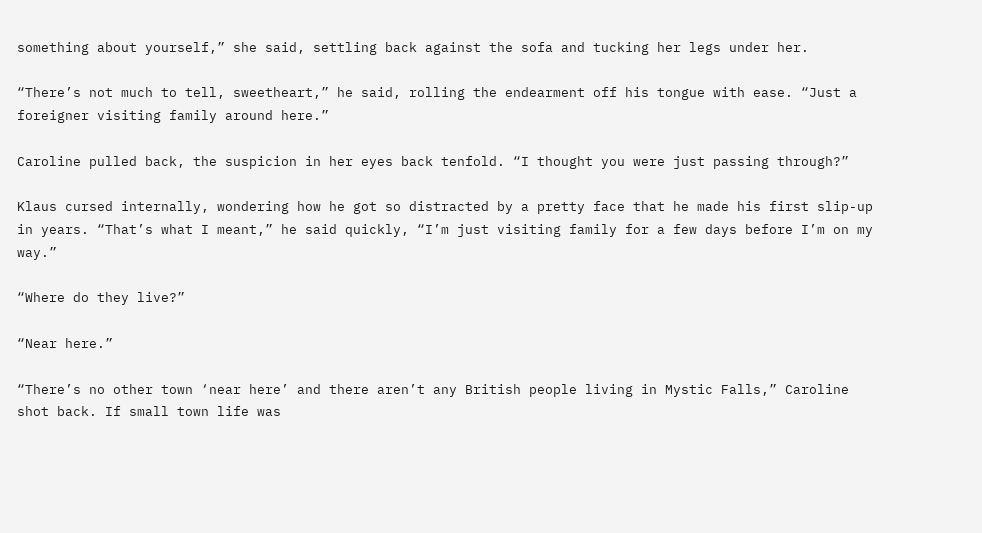something about yourself,” she said, settling back against the sofa and tucking her legs under her.

“There’s not much to tell, sweetheart,” he said, rolling the endearment off his tongue with ease. “Just a foreigner visiting family around here.”

Caroline pulled back, the suspicion in her eyes back tenfold. “I thought you were just passing through?”

Klaus cursed internally, wondering how he got so distracted by a pretty face that he made his first slip-up in years. “That’s what I meant,” he said quickly, “I’m just visiting family for a few days before I’m on my way.”

“Where do they live?”

“Near here.”

“There’s no other town ‘near here’ and there aren’t any British people living in Mystic Falls,” Caroline shot back. If small town life was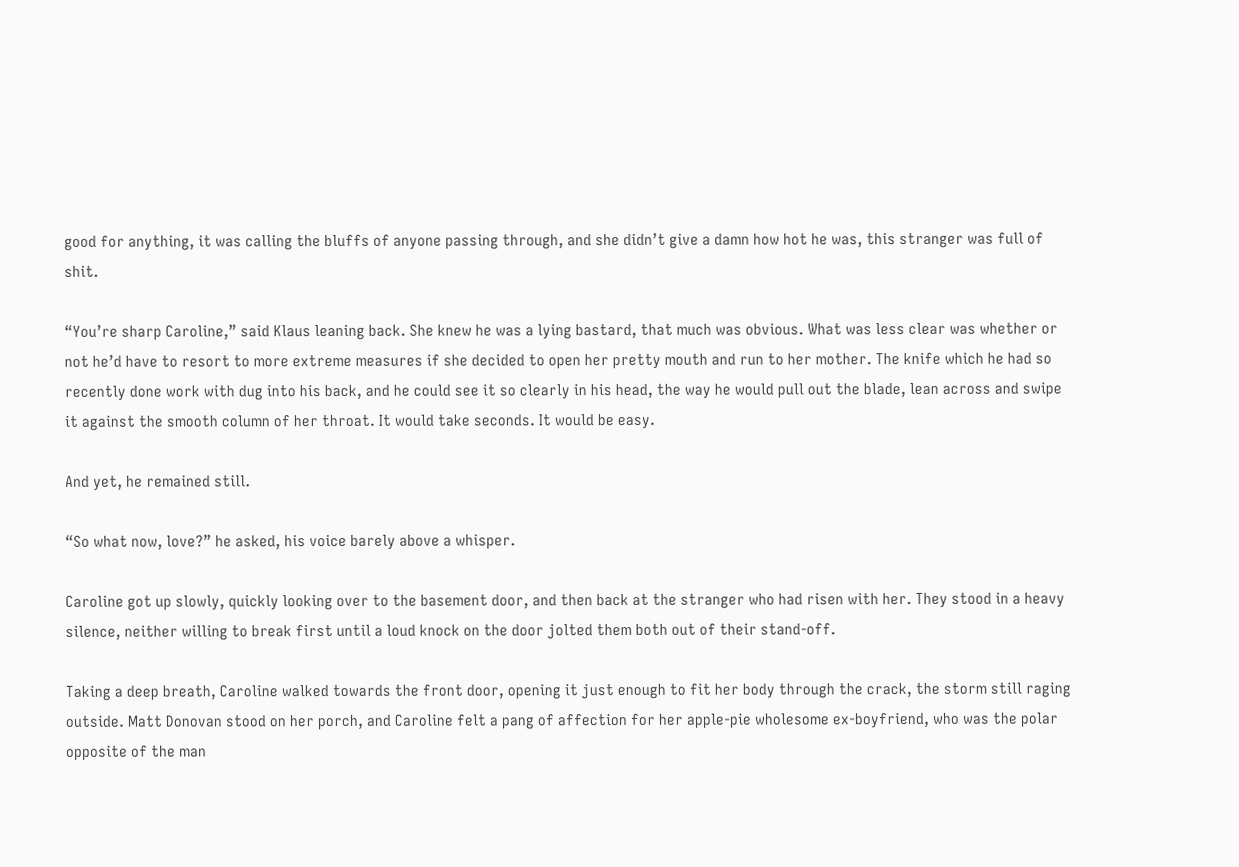good for anything, it was calling the bluffs of anyone passing through, and she didn’t give a damn how hot he was, this stranger was full of shit.

“You’re sharp Caroline,” said Klaus leaning back. She knew he was a lying bastard, that much was obvious. What was less clear was whether or not he’d have to resort to more extreme measures if she decided to open her pretty mouth and run to her mother. The knife which he had so recently done work with dug into his back, and he could see it so clearly in his head, the way he would pull out the blade, lean across and swipe it against the smooth column of her throat. It would take seconds. It would be easy.

And yet, he remained still.

“So what now, love?” he asked, his voice barely above a whisper.

Caroline got up slowly, quickly looking over to the basement door, and then back at the stranger who had risen with her. They stood in a heavy silence, neither willing to break first until a loud knock on the door jolted them both out of their stand-off.

Taking a deep breath, Caroline walked towards the front door, opening it just enough to fit her body through the crack, the storm still raging outside. Matt Donovan stood on her porch, and Caroline felt a pang of affection for her apple-pie wholesome ex-boyfriend, who was the polar opposite of the man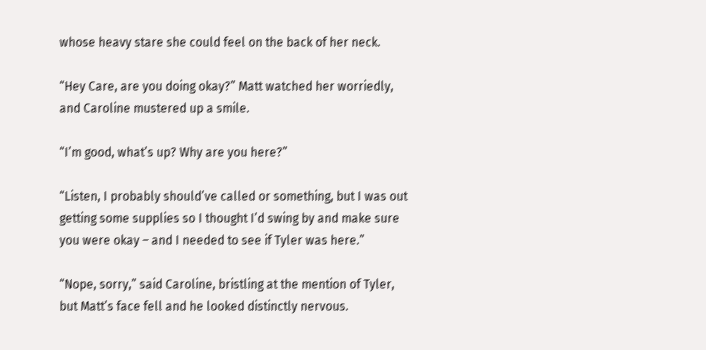whose heavy stare she could feel on the back of her neck.

“Hey Care, are you doing okay?” Matt watched her worriedly, and Caroline mustered up a smile.

“I’m good, what’s up? Why are you here?”

“Listen, I probably should’ve called or something, but I was out getting some supplies so I thought I’d swing by and make sure you were okay – and I needed to see if Tyler was here.”

“Nope, sorry,” said Caroline, bristling at the mention of Tyler, but Matt’s face fell and he looked distinctly nervous.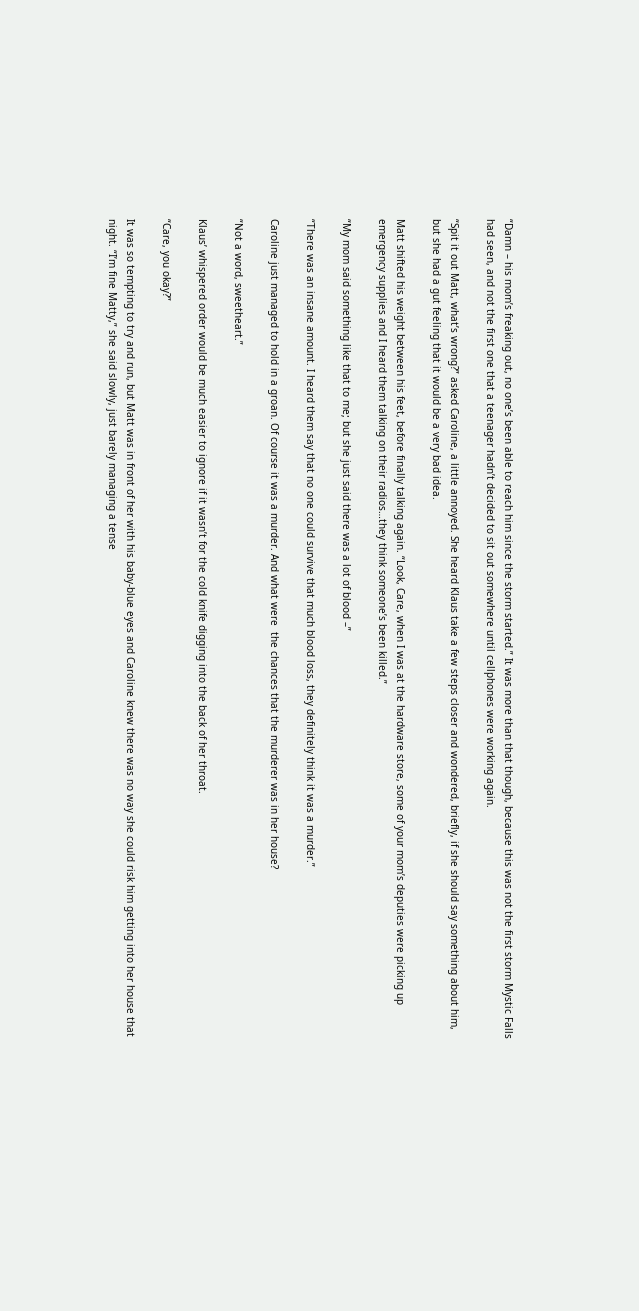“Damn – his mom’s freaking out, no one’s been able to reach him since the storm started.” It was more than that though, because this was not the first storm Mystic Falls had seen, and not the first one that a teenager hadn’t decided to sit out somewhere until cellphones were working again.

“Spit it out Matt, what’s wrong?” asked Caroline, a little annoyed. She heard Klaus take a few steps closer and wondered, briefly, if she should say something about him, but she had a gut feeling that it would be a very bad idea.

Matt shifted his weight between his feet, before finally talking again. “Look, Care, when I was at the hardware store, some of your mom’s deputies were picking up emergency supplies and I heard them talking on their radios…they think someone’s been killed.”

“My mom said something like that to me; but she just said there was a lot of blood –”

“There was an insane amount. I heard them say that no one could survive that much blood loss, they definitely think it was a murder.”

Caroline just managed to hold in a groan. Of course it was a murder. And what were  the chances that the murderer was in her house?

“Not a word, sweetheart.”

Klaus’ whispered order would be much easier to ignore if it wasn’t for the cold knife digging into the back of her throat.

“Care, you okay?”

It was so tempting to try and run, but Matt was in front of her with his baby-blue eyes and Caroline knew there was no way she could risk him getting into her house that night. “I’m fine Matty,” she said slowly, just barely managing a tense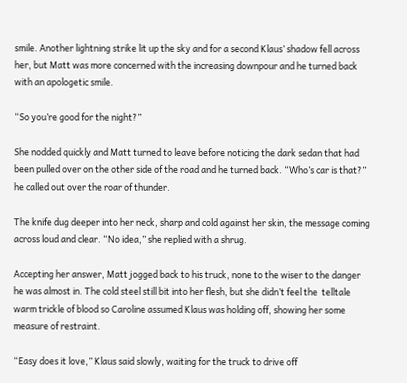smile. Another lightning strike lit up the sky and for a second Klaus’ shadow fell across her, but Matt was more concerned with the increasing downpour and he turned back with an apologetic smile.

“So you’re good for the night?”

She nodded quickly and Matt turned to leave before noticing the dark sedan that had been pulled over on the other side of the road and he turned back. “Who’s car is that?” he called out over the roar of thunder.

The knife dug deeper into her neck, sharp and cold against her skin, the message coming across loud and clear. “No idea,” she replied with a shrug.

Accepting her answer, Matt jogged back to his truck, none to the wiser to the danger he was almost in. The cold steel still bit into her flesh, but she didn’t feel the  telltale warm trickle of blood so Caroline assumed Klaus was holding off, showing her some measure of restraint.

“Easy does it love,” Klaus said slowly, waiting for the truck to drive off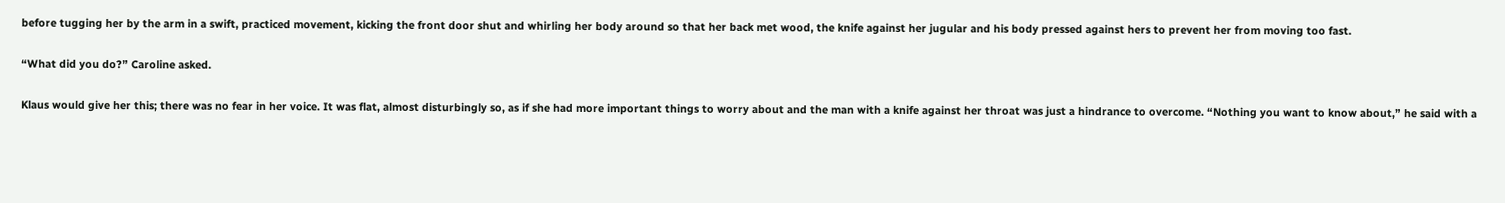before tugging her by the arm in a swift, practiced movement, kicking the front door shut and whirling her body around so that her back met wood, the knife against her jugular and his body pressed against hers to prevent her from moving too fast.

“What did you do?” Caroline asked.

Klaus would give her this; there was no fear in her voice. It was flat, almost disturbingly so, as if she had more important things to worry about and the man with a knife against her throat was just a hindrance to overcome. “Nothing you want to know about,” he said with a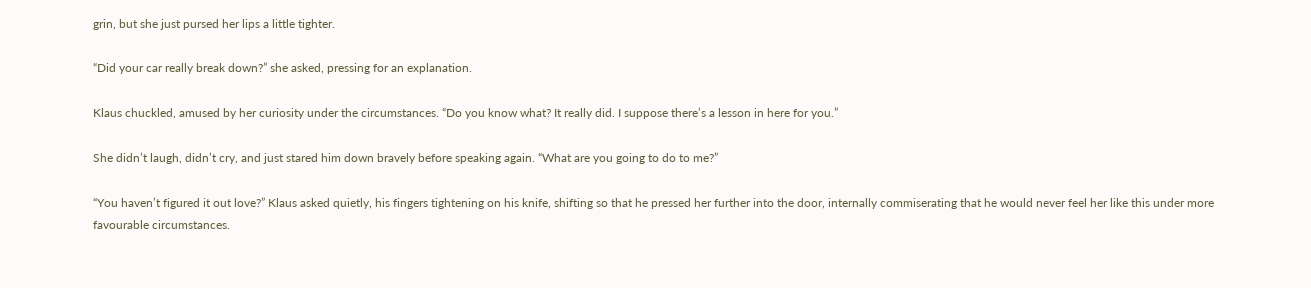grin, but she just pursed her lips a little tighter.

“Did your car really break down?” she asked, pressing for an explanation.

Klaus chuckled, amused by her curiosity under the circumstances. “Do you know what? It really did. I suppose there’s a lesson in here for you.”

She didn’t laugh, didn’t cry, and just stared him down bravely before speaking again. “What are you going to do to me?”

“You haven’t figured it out love?” Klaus asked quietly, his fingers tightening on his knife, shifting so that he pressed her further into the door, internally commiserating that he would never feel her like this under more favourable circumstances.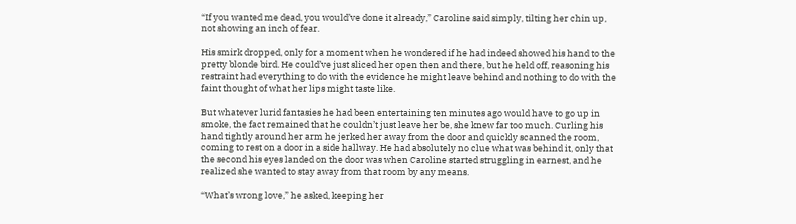“If you wanted me dead, you would’ve done it already,” Caroline said simply, tilting her chin up, not showing an inch of fear.

His smirk dropped, only for a moment when he wondered if he had indeed showed his hand to the pretty blonde bird. He could’ve just sliced her open then and there, but he held off, reasoning his restraint had everything to do with the evidence he might leave behind and nothing to do with the faint thought of what her lips might taste like.

But whatever lurid fantasies he had been entertaining ten minutes ago would have to go up in smoke, the fact remained that he couldn’t just leave her be, she knew far too much. Curling his hand tightly around her arm he jerked her away from the door and quickly scanned the room, coming to rest on a door in a side hallway. He had absolutely no clue what was behind it, only that the second his eyes landed on the door was when Caroline started struggling in earnest, and he realized she wanted to stay away from that room by any means.

“What’s wrong love,” he asked, keeping her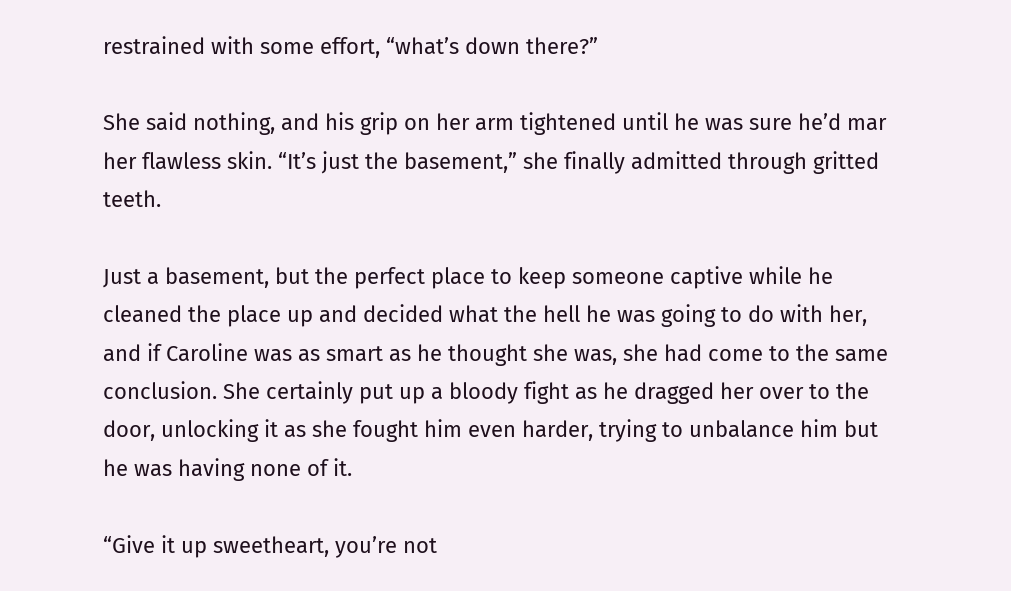restrained with some effort, “what’s down there?”

She said nothing, and his grip on her arm tightened until he was sure he’d mar her flawless skin. “It’s just the basement,” she finally admitted through gritted teeth.

Just a basement, but the perfect place to keep someone captive while he cleaned the place up and decided what the hell he was going to do with her, and if Caroline was as smart as he thought she was, she had come to the same conclusion. She certainly put up a bloody fight as he dragged her over to the door, unlocking it as she fought him even harder, trying to unbalance him but he was having none of it.

“Give it up sweetheart, you’re not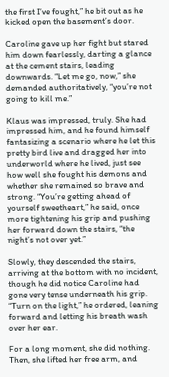the first I’ve fought,” he bit out as he kicked open the basement’s door.

Caroline gave up her fight but stared him down fearlessly, darting a glance at the cement stairs, leading downwards. “Let me go, now,” she demanded authoritatively, “you’re not going to kill me.”

Klaus was impressed, truly. She had impressed him, and he found himself fantasizing a scenario where he let this pretty bird live and dragged her into underworld where he lived, just see how well she fought his demons and whether she remained so brave and strong. “You’re getting ahead of yourself sweetheart,” he said, once more tightening his grip and pushing her forward down the stairs, “the night’s not over yet.”

Slowly, they descended the stairs, arriving at the bottom with no incident, though he did notice Caroline had gone very tense underneath his grip. “Turn on the light,” he ordered, leaning forward and letting his breath wash over her ear.

For a long moment, she did nothing. Then, she lifted her free arm, and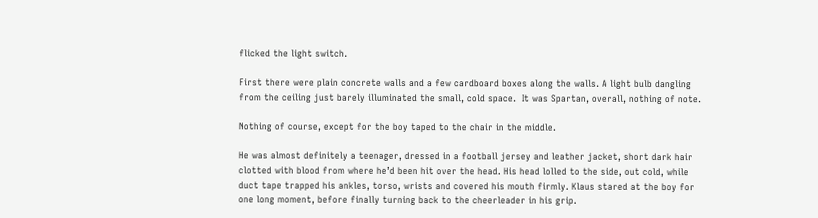flicked the light switch.

First there were plain concrete walls and a few cardboard boxes along the walls. A light bulb dangling from the ceiling just barely illuminated the small, cold space.  It was Spartan, overall, nothing of note.

Nothing of course, except for the boy taped to the chair in the middle.

He was almost definitely a teenager, dressed in a football jersey and leather jacket, short dark hair clotted with blood from where he’d been hit over the head. His head lolled to the side, out cold, while duct tape trapped his ankles, torso, wrists and covered his mouth firmly. Klaus stared at the boy for one long moment, before finally turning back to the cheerleader in his grip.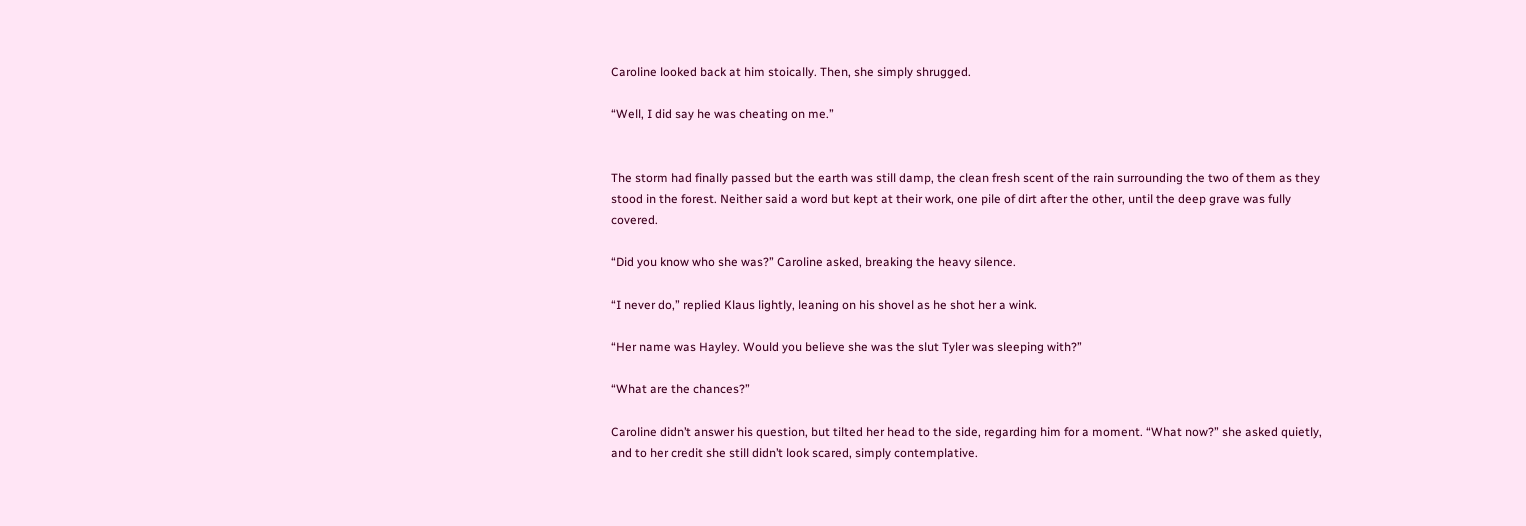Caroline looked back at him stoically. Then, she simply shrugged.

“Well, I did say he was cheating on me.”


The storm had finally passed but the earth was still damp, the clean fresh scent of the rain surrounding the two of them as they stood in the forest. Neither said a word but kept at their work, one pile of dirt after the other, until the deep grave was fully covered.

“Did you know who she was?” Caroline asked, breaking the heavy silence.

“I never do,” replied Klaus lightly, leaning on his shovel as he shot her a wink.

“Her name was Hayley. Would you believe she was the slut Tyler was sleeping with?”

“What are the chances?”

Caroline didn’t answer his question, but tilted her head to the side, regarding him for a moment. “What now?” she asked quietly, and to her credit she still didn’t look scared, simply contemplative.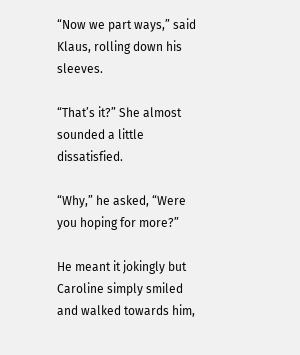“Now we part ways,” said Klaus, rolling down his sleeves.

“That’s it?” She almost sounded a little dissatisfied.

“Why,” he asked, “Were you hoping for more?”

He meant it jokingly but Caroline simply smiled and walked towards him,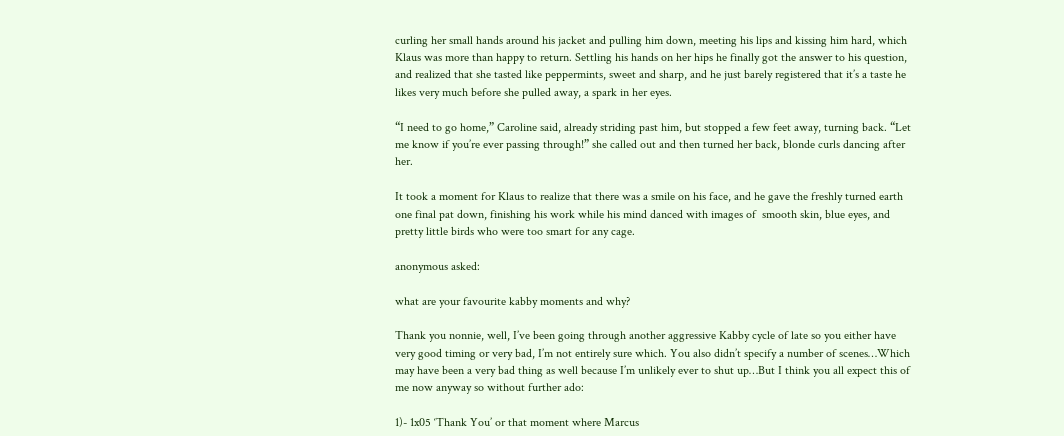curling her small hands around his jacket and pulling him down, meeting his lips and kissing him hard, which Klaus was more than happy to return. Settling his hands on her hips he finally got the answer to his question, and realized that she tasted like peppermints, sweet and sharp, and he just barely registered that it’s a taste he likes very much before she pulled away, a spark in her eyes.

“I need to go home,” Caroline said, already striding past him, but stopped a few feet away, turning back. “Let me know if you’re ever passing through!” she called out and then turned her back, blonde curls dancing after her.

It took a moment for Klaus to realize that there was a smile on his face, and he gave the freshly turned earth one final pat down, finishing his work while his mind danced with images of  smooth skin, blue eyes, and pretty little birds who were too smart for any cage.

anonymous asked:

what are your favourite kabby moments and why?

Thank you nonnie, well, I’ve been going through another aggressive Kabby cycle of late so you either have very good timing or very bad, I’m not entirely sure which. You also didn’t specify a number of scenes…Which may have been a very bad thing as well because I’m unlikely ever to shut up…But I think you all expect this of me now anyway so without further ado:

1)- 1x05 ‘Thank You’ or that moment where Marcus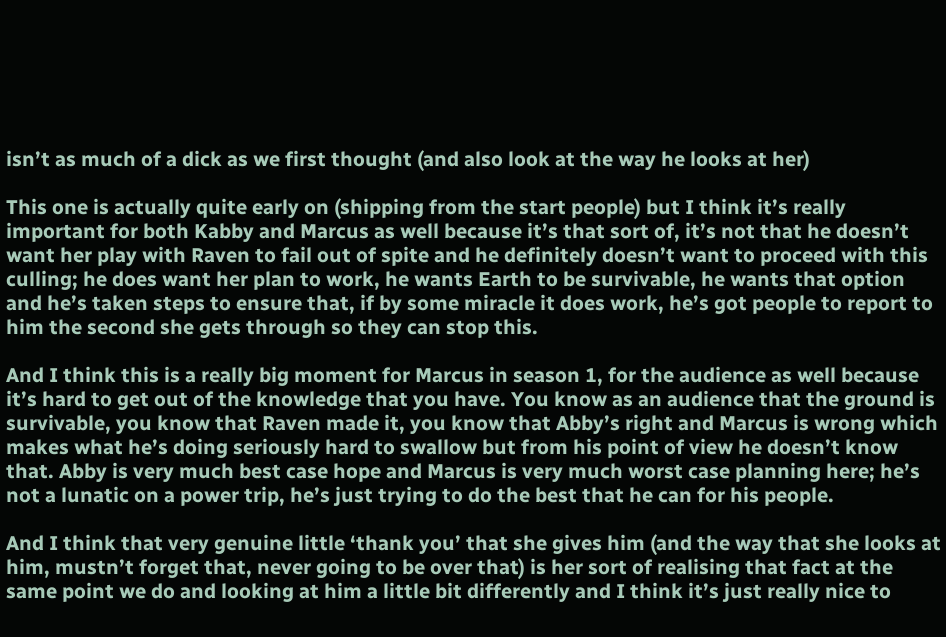isn’t as much of a dick as we first thought (and also look at the way he looks at her)

This one is actually quite early on (shipping from the start people) but I think it’s really important for both Kabby and Marcus as well because it’s that sort of, it’s not that he doesn’t want her play with Raven to fail out of spite and he definitely doesn’t want to proceed with this culling; he does want her plan to work, he wants Earth to be survivable, he wants that option and he’s taken steps to ensure that, if by some miracle it does work, he’s got people to report to him the second she gets through so they can stop this.

And I think this is a really big moment for Marcus in season 1, for the audience as well because it’s hard to get out of the knowledge that you have. You know as an audience that the ground is survivable, you know that Raven made it, you know that Abby’s right and Marcus is wrong which makes what he’s doing seriously hard to swallow but from his point of view he doesn’t know that. Abby is very much best case hope and Marcus is very much worst case planning here; he’s not a lunatic on a power trip, he’s just trying to do the best that he can for his people.

And I think that very genuine little ‘thank you’ that she gives him (and the way that she looks at him, mustn’t forget that, never going to be over that) is her sort of realising that fact at the same point we do and looking at him a little bit differently and I think it’s just really nice to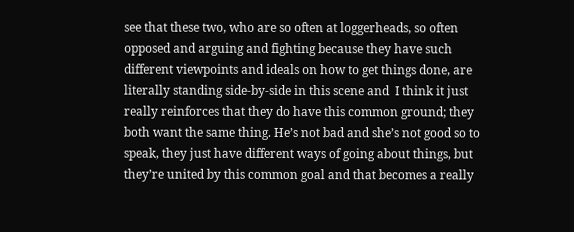see that these two, who are so often at loggerheads, so often opposed and arguing and fighting because they have such different viewpoints and ideals on how to get things done, are literally standing side-by-side in this scene and  I think it just really reinforces that they do have this common ground; they both want the same thing. He’s not bad and she’s not good so to speak, they just have different ways of going about things, but they’re united by this common goal and that becomes a really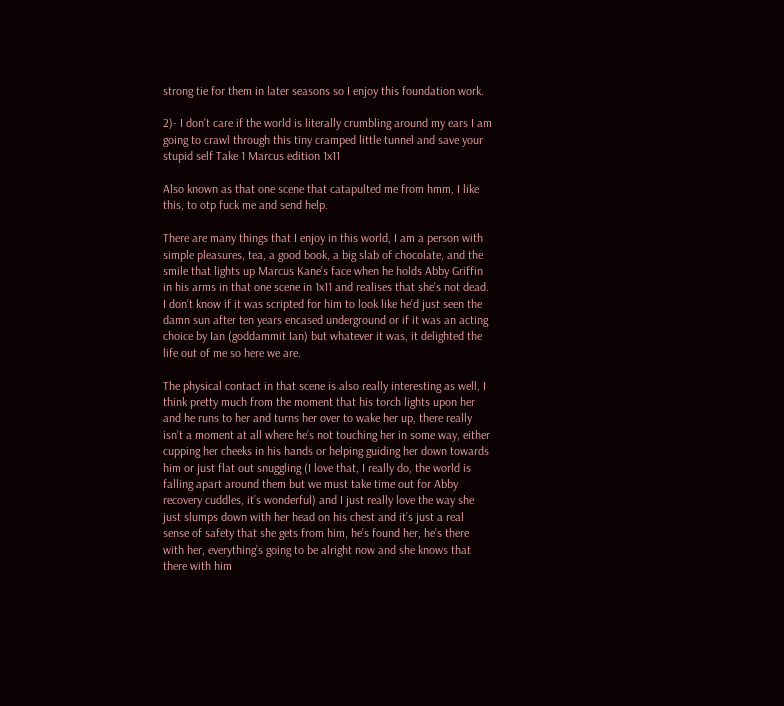strong tie for them in later seasons so I enjoy this foundation work.

2)- I don’t care if the world is literally crumbling around my ears I am going to crawl through this tiny cramped little tunnel and save your stupid self Take 1 Marcus edition 1x11

Also known as that one scene that catapulted me from hmm, I like this, to otp fuck me and send help.

There are many things that I enjoy in this world, I am a person with simple pleasures, tea, a good book, a big slab of chocolate, and the smile that lights up Marcus Kane’s face when he holds Abby Griffin in his arms in that one scene in 1x11 and realises that she’s not dead. I don’t know if it was scripted for him to look like he’d just seen the damn sun after ten years encased underground or if it was an acting choice by Ian (goddammit Ian) but whatever it was, it delighted the life out of me so here we are.

The physical contact in that scene is also really interesting as well, I think pretty much from the moment that his torch lights upon her and he runs to her and turns her over to wake her up, there really isn’t a moment at all where he’s not touching her in some way, either cupping her cheeks in his hands or helping guiding her down towards him or just flat out snuggling (I love that, I really do, the world is falling apart around them but we must take time out for Abby recovery cuddles, it’s wonderful) and I just really love the way she just slumps down with her head on his chest and it’s just a real sense of safety that she gets from him, he’s found her, he’s there with her, everything’s going to be alright now and she knows that there with him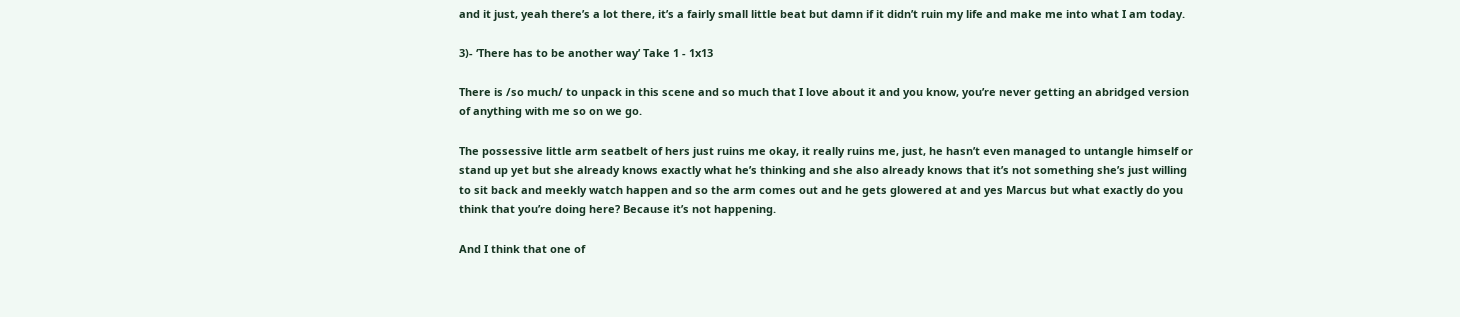and it just, yeah there’s a lot there, it’s a fairly small little beat but damn if it didn’t ruin my life and make me into what I am today.

3)- ‘There has to be another way’ Take 1 - 1x13

There is /so much/ to unpack in this scene and so much that I love about it and you know, you’re never getting an abridged version of anything with me so on we go.

The possessive little arm seatbelt of hers just ruins me okay, it really ruins me, just, he hasn’t even managed to untangle himself or stand up yet but she already knows exactly what he’s thinking and she also already knows that it’s not something she’s just willing to sit back and meekly watch happen and so the arm comes out and he gets glowered at and yes Marcus but what exactly do you think that you’re doing here? Because it’s not happening.

And I think that one of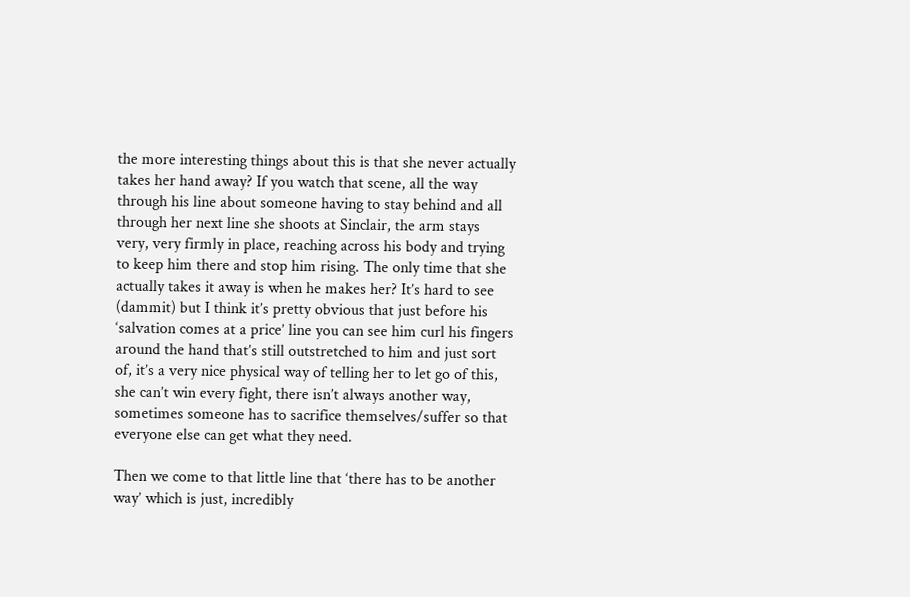the more interesting things about this is that she never actually takes her hand away? If you watch that scene, all the way through his line about someone having to stay behind and all through her next line she shoots at Sinclair, the arm stays very, very firmly in place, reaching across his body and trying to keep him there and stop him rising. The only time that she actually takes it away is when he makes her? It’s hard to see (dammit) but I think it’s pretty obvious that just before his ‘salvation comes at a price’ line you can see him curl his fingers around the hand that’s still outstretched to him and just sort of, it’s a very nice physical way of telling her to let go of this, she can’t win every fight, there isn’t always another way, sometimes someone has to sacrifice themselves/suffer so that everyone else can get what they need.

Then we come to that little line that ‘there has to be another way’ which is just, incredibly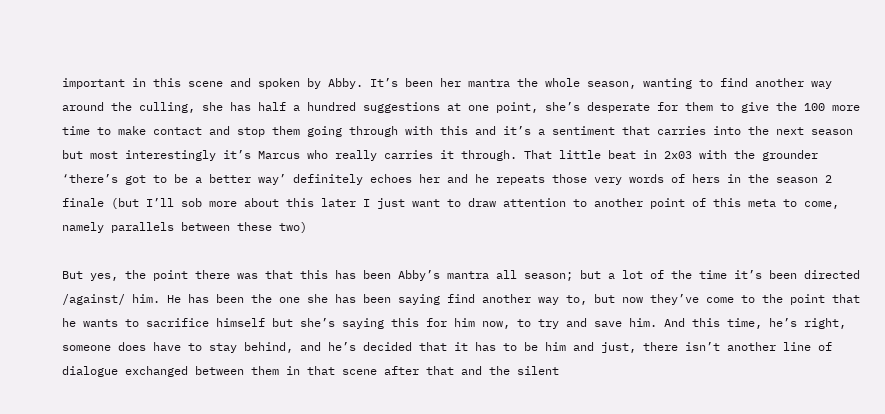important in this scene and spoken by Abby. It’s been her mantra the whole season, wanting to find another way around the culling, she has half a hundred suggestions at one point, she’s desperate for them to give the 100 more time to make contact and stop them going through with this and it’s a sentiment that carries into the next season but most interestingly it’s Marcus who really carries it through. That little beat in 2x03 with the grounder ‘there’s got to be a better way’ definitely echoes her and he repeats those very words of hers in the season 2 finale (but I’ll sob more about this later I just want to draw attention to another point of this meta to come, namely parallels between these two)

But yes, the point there was that this has been Abby’s mantra all season; but a lot of the time it’s been directed /against/ him. He has been the one she has been saying find another way to, but now they’ve come to the point that he wants to sacrifice himself but she’s saying this for him now, to try and save him. And this time, he’s right, someone does have to stay behind, and he’s decided that it has to be him and just, there isn’t another line of dialogue exchanged between them in that scene after that and the silent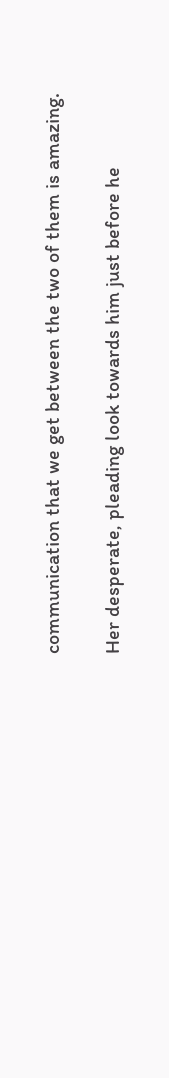communication that we get between the two of them is amazing.

Her desperate, pleading look towards him just before he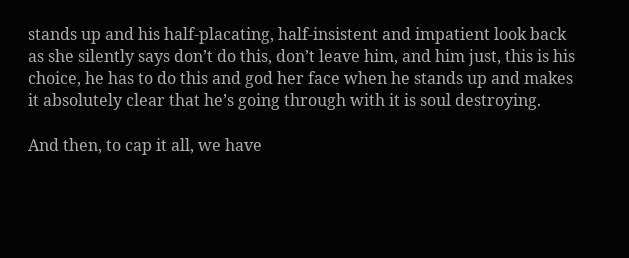stands up and his half-placating, half-insistent and impatient look back as she silently says don’t do this, don’t leave him, and him just, this is his choice, he has to do this and god her face when he stands up and makes it absolutely clear that he’s going through with it is soul destroying.

And then, to cap it all, we have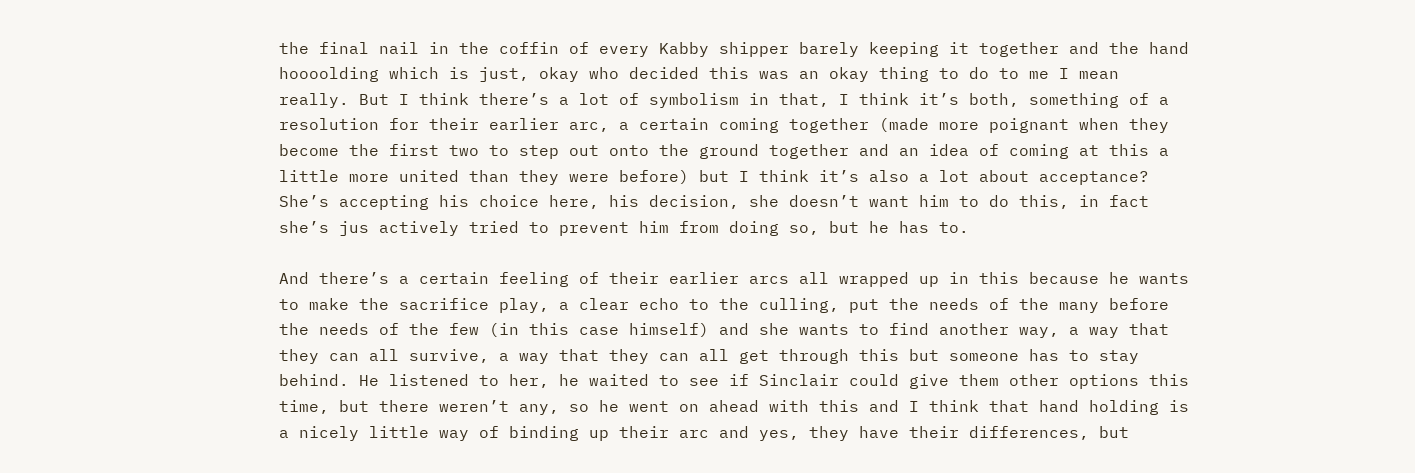the final nail in the coffin of every Kabby shipper barely keeping it together and the hand hoooolding which is just, okay who decided this was an okay thing to do to me I mean really. But I think there’s a lot of symbolism in that, I think it’s both, something of a resolution for their earlier arc, a certain coming together (made more poignant when they become the first two to step out onto the ground together and an idea of coming at this a little more united than they were before) but I think it’s also a lot about acceptance? She’s accepting his choice here, his decision, she doesn’t want him to do this, in fact she’s jus actively tried to prevent him from doing so, but he has to.

And there’s a certain feeling of their earlier arcs all wrapped up in this because he wants to make the sacrifice play, a clear echo to the culling, put the needs of the many before the needs of the few (in this case himself) and she wants to find another way, a way that they can all survive, a way that they can all get through this but someone has to stay behind. He listened to her, he waited to see if Sinclair could give them other options this time, but there weren’t any, so he went on ahead with this and I think that hand holding is a nicely little way of binding up their arc and yes, they have their differences, but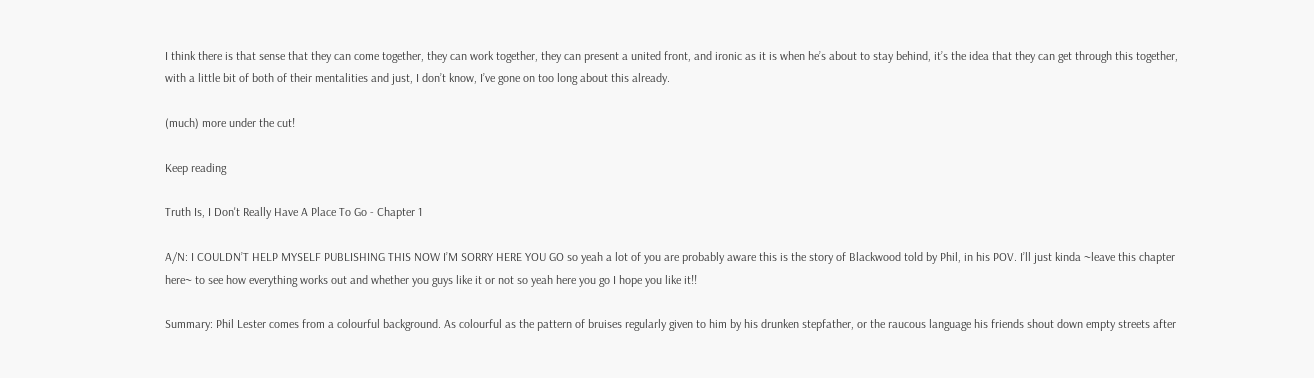I think there is that sense that they can come together, they can work together, they can present a united front, and ironic as it is when he’s about to stay behind, it’s the idea that they can get through this together, with a little bit of both of their mentalities and just, I don’t know, I’ve gone on too long about this already.

(much) more under the cut!

Keep reading

Truth Is, I Don't Really Have A Place To Go - Chapter 1

A/N: I COULDN’T HELP MYSELF PUBLISHING THIS NOW I’M SORRY HERE YOU GO so yeah a lot of you are probably aware this is the story of Blackwood told by Phil, in his POV. I’ll just kinda ~leave this chapter here~ to see how everything works out and whether you guys like it or not so yeah here you go I hope you like it!!

Summary: Phil Lester comes from a colourful background. As colourful as the pattern of bruises regularly given to him by his drunken stepfather, or the raucous language his friends shout down empty streets after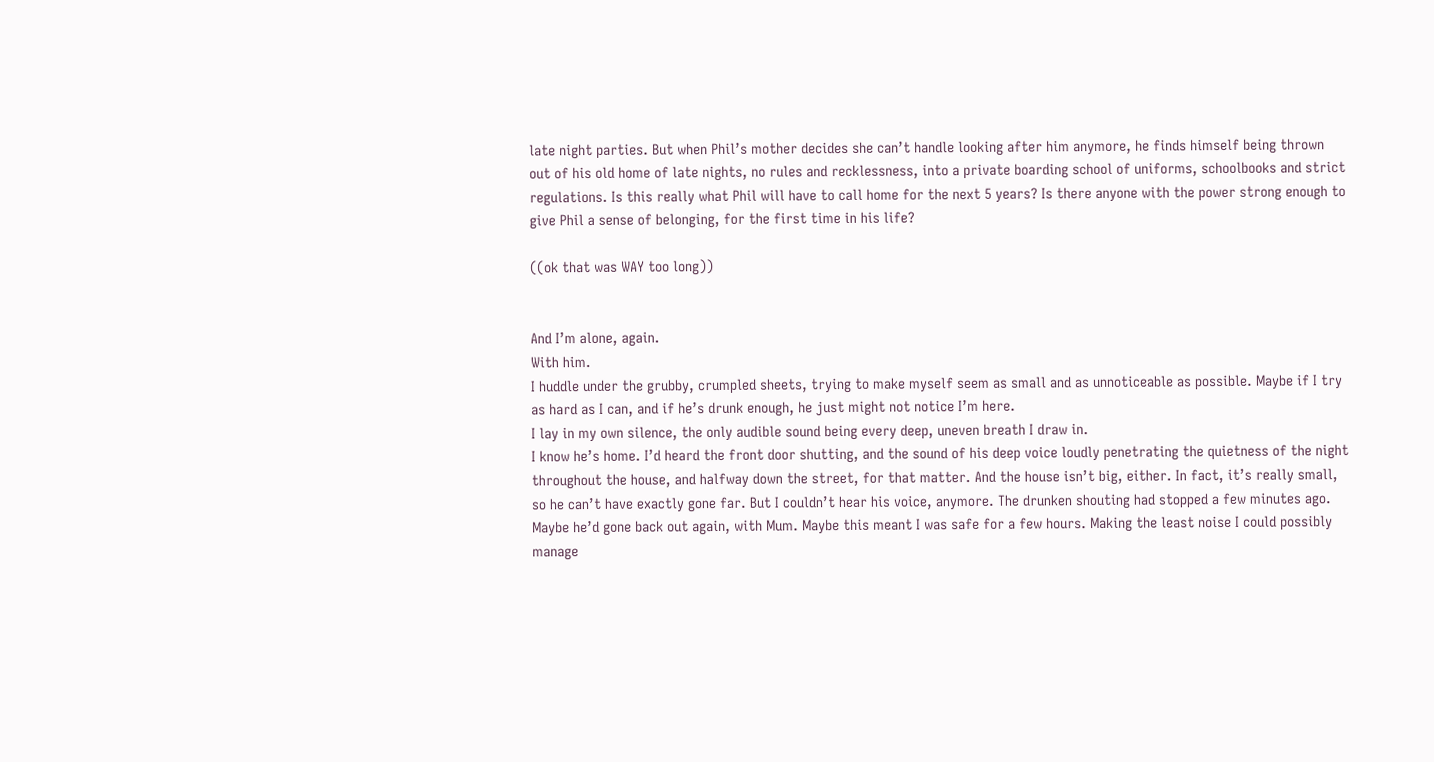late night parties. But when Phil’s mother decides she can’t handle looking after him anymore, he finds himself being thrown out of his old home of late nights, no rules and recklessness, into a private boarding school of uniforms, schoolbooks and strict regulations. Is this really what Phil will have to call home for the next 5 years? Is there anyone with the power strong enough to give Phil a sense of belonging, for the first time in his life?

((ok that was WAY too long))


And I’m alone, again.
With him.
I huddle under the grubby, crumpled sheets, trying to make myself seem as small and as unnoticeable as possible. Maybe if I try as hard as I can, and if he’s drunk enough, he just might not notice I’m here.
I lay in my own silence, the only audible sound being every deep, uneven breath I draw in.
I know he’s home. I’d heard the front door shutting, and the sound of his deep voice loudly penetrating the quietness of the night throughout the house, and halfway down the street, for that matter. And the house isn’t big, either. In fact, it’s really small, so he can’t have exactly gone far. But I couldn’t hear his voice, anymore. The drunken shouting had stopped a few minutes ago.
Maybe he’d gone back out again, with Mum. Maybe this meant I was safe for a few hours. Making the least noise I could possibly manage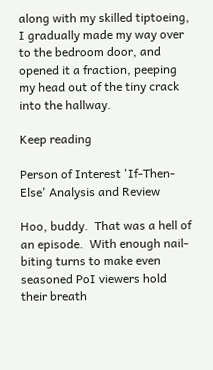along with my skilled tiptoeing, I gradually made my way over to the bedroom door, and opened it a fraction, peeping my head out of the tiny crack into the hallway.

Keep reading

Person of Interest 'If-Then-Else' Analysis and Review

Hoo, buddy.  That was a hell of an episode.  With enough nail-biting turns to make even seasoned PoI viewers hold their breath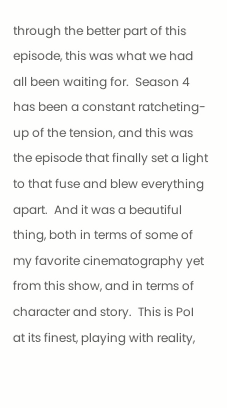through the better part of this episode, this was what we had all been waiting for.  Season 4 has been a constant ratcheting-up of the tension, and this was the episode that finally set a light to that fuse and blew everything apart.  And it was a beautiful thing, both in terms of some of my favorite cinematography yet from this show, and in terms of character and story.  This is PoI at its finest, playing with reality,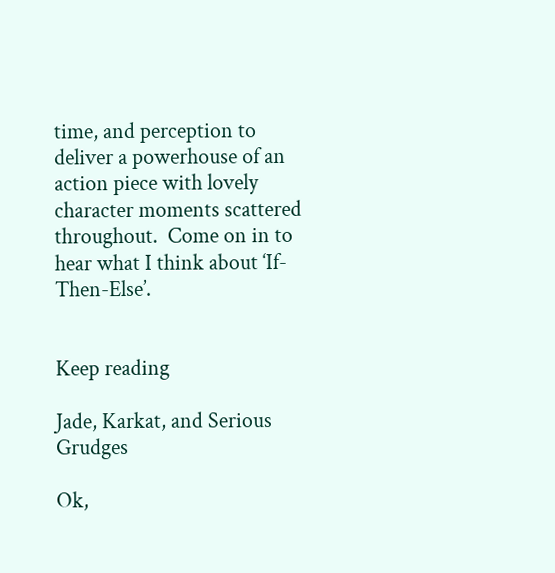time, and perception to deliver a powerhouse of an action piece with lovely character moments scattered throughout.  Come on in to hear what I think about ‘If-Then-Else’.


Keep reading

Jade, Karkat, and Serious Grudges

Ok,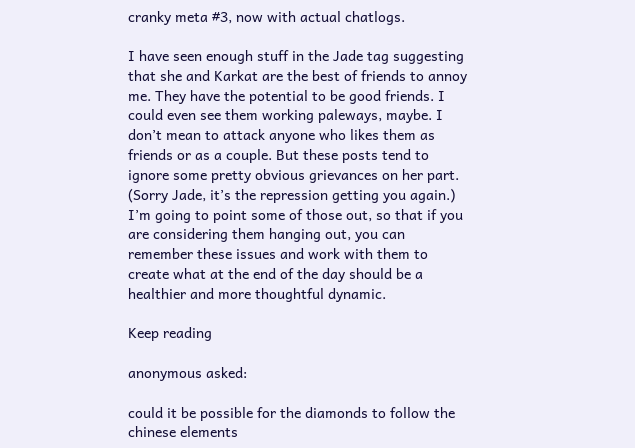cranky meta #3, now with actual chatlogs.

I have seen enough stuff in the Jade tag suggesting that she and Karkat are the best of friends to annoy me. They have the potential to be good friends. I could even see them working paleways, maybe. I don’t mean to attack anyone who likes them as friends or as a couple. But these posts tend to ignore some pretty obvious grievances on her part. (Sorry Jade, it’s the repression getting you again.) I’m going to point some of those out, so that if you are considering them hanging out, you can remember these issues and work with them to create what at the end of the day should be a healthier and more thoughtful dynamic.

Keep reading

anonymous asked:

could it be possible for the diamonds to follow the chinese elements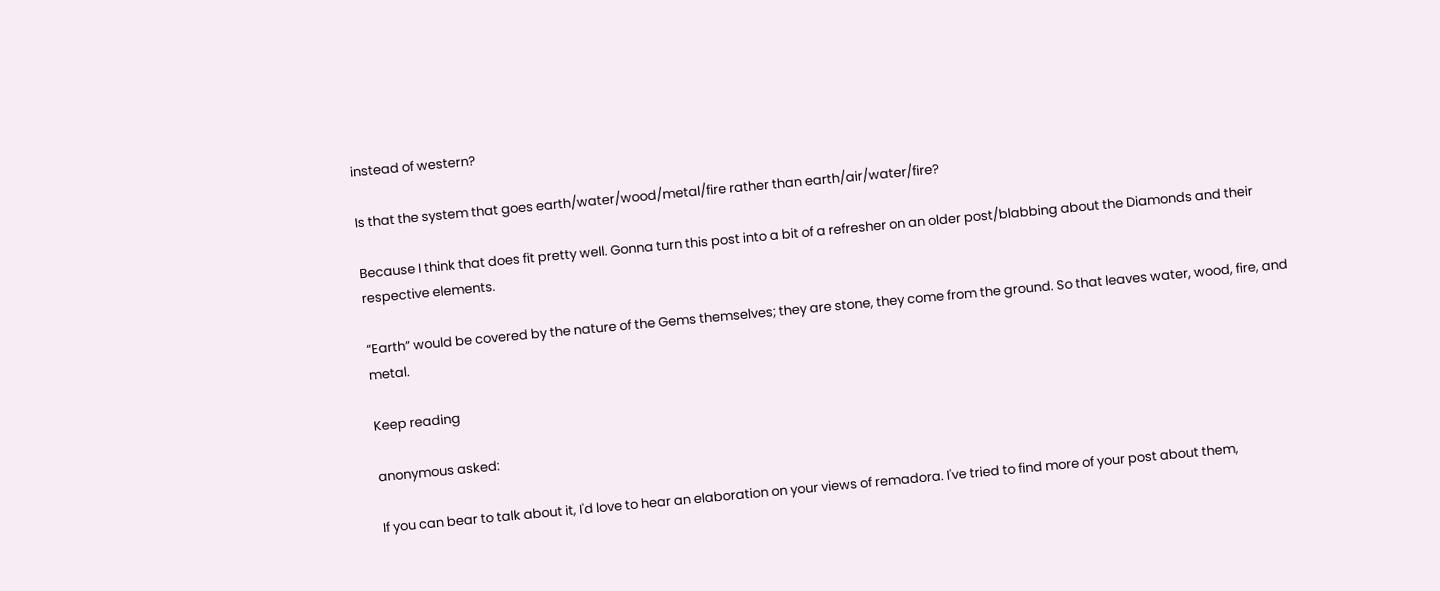instead of western?

Is that the system that goes earth/water/wood/metal/fire rather than earth/air/water/fire?

Because I think that does fit pretty well. Gonna turn this post into a bit of a refresher on an older post/blabbing about the Diamonds and their respective elements.

“Earth” would be covered by the nature of the Gems themselves; they are stone, they come from the ground. So that leaves water, wood, fire, and metal.

Keep reading

anonymous asked:

If you can bear to talk about it, I'd love to hear an elaboration on your views of remadora. I've tried to find more of your post about them,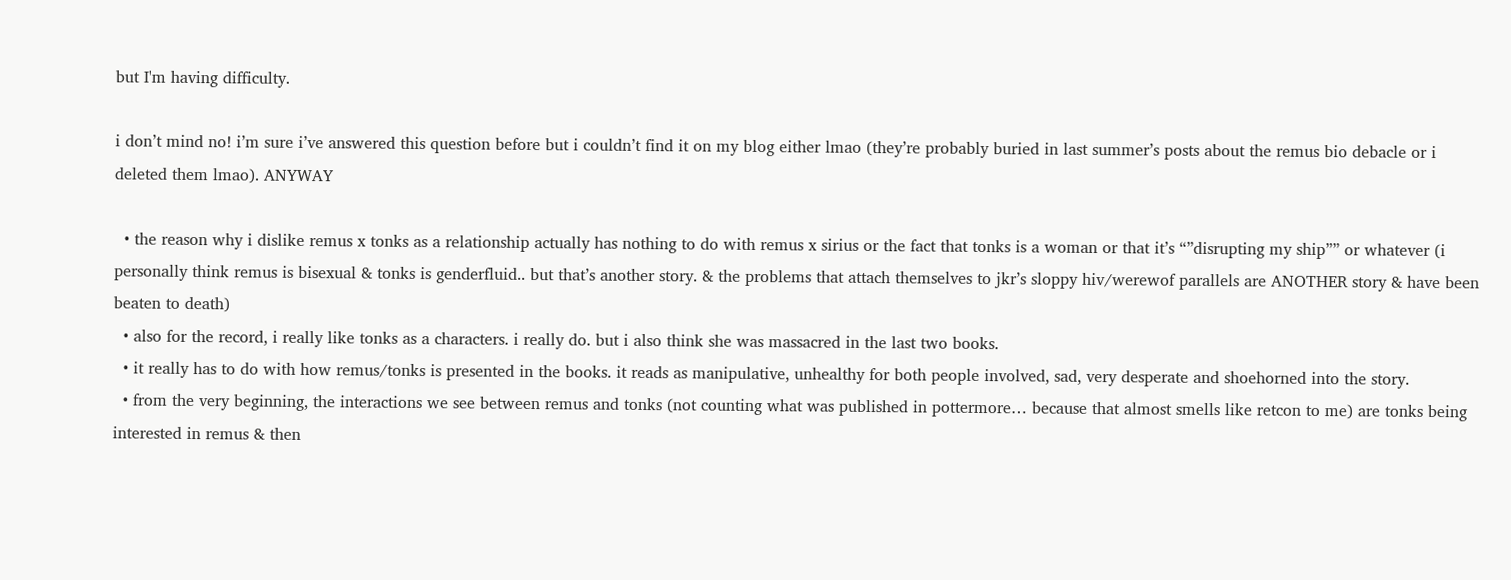but I'm having difficulty.

i don’t mind no! i’m sure i’ve answered this question before but i couldn’t find it on my blog either lmao (they’re probably buried in last summer’s posts about the remus bio debacle or i deleted them lmao). ANYWAY

  • the reason why i dislike remus x tonks as a relationship actually has nothing to do with remus x sirius or the fact that tonks is a woman or that it’s “”disrupting my ship”” or whatever (i personally think remus is bisexual & tonks is genderfluid.. but that’s another story. & the problems that attach themselves to jkr’s sloppy hiv/werewof parallels are ANOTHER story & have been beaten to death)
  • also for the record, i really like tonks as a characters. i really do. but i also think she was massacred in the last two books.
  • it really has to do with how remus/tonks is presented in the books. it reads as manipulative, unhealthy for both people involved, sad, very desperate and shoehorned into the story.
  • from the very beginning, the interactions we see between remus and tonks (not counting what was published in pottermore… because that almost smells like retcon to me) are tonks being interested in remus & then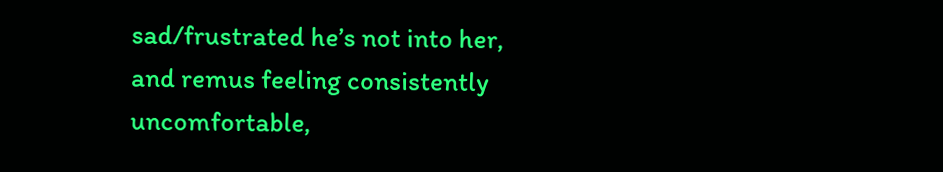sad/frustrated he’s not into her, and remus feeling consistently uncomfortable,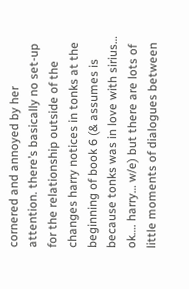cornered and annoyed by her attention. there’s basically no set-up for the relationship outside of the changes harry notices in tonks at the beginning of book 6 (& assumes is because tonks was in love with sirius… ok…. harry… w/e) but there are lots of little moments of dialogues between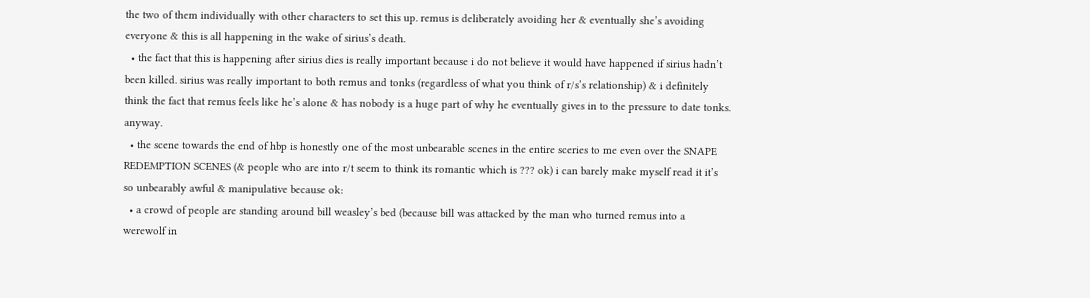the two of them individually with other characters to set this up. remus is deliberately avoiding her & eventually she’s avoiding everyone & this is all happening in the wake of sirius’s death.
  • the fact that this is happening after sirius dies is really important because i do not believe it would have happened if sirius hadn’t been killed. sirius was really important to both remus and tonks (regardless of what you think of r/s’s relationship) & i definitely think the fact that remus feels like he’s alone & has nobody is a huge part of why he eventually gives in to the pressure to date tonks. anyway.
  • the scene towards the end of hbp is honestly one of the most unbearable scenes in the entire sceries to me even over the SNAPE REDEMPTION SCENES (& people who are into r/t seem to think its romantic which is ??? ok) i can barely make myself read it it’s so unbearably awful & manipulative because ok:
  • a crowd of people are standing around bill weasley’s bed (because bill was attacked by the man who turned remus into a werewolf in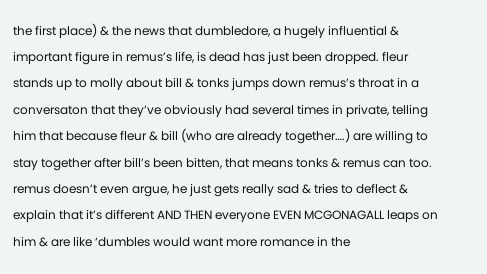the first place) & the news that dumbledore, a hugely influential & important figure in remus’s life, is dead has just been dropped. fleur stands up to molly about bill & tonks jumps down remus’s throat in a conversaton that they’ve obviously had several times in private, telling him that because fleur & bill (who are already together….) are willing to stay together after bill’s been bitten, that means tonks & remus can too. remus doesn’t even argue, he just gets really sad & tries to deflect & explain that it’s different AND THEN everyone EVEN MCGONAGALL leaps on him & are like ‘dumbles would want more romance in the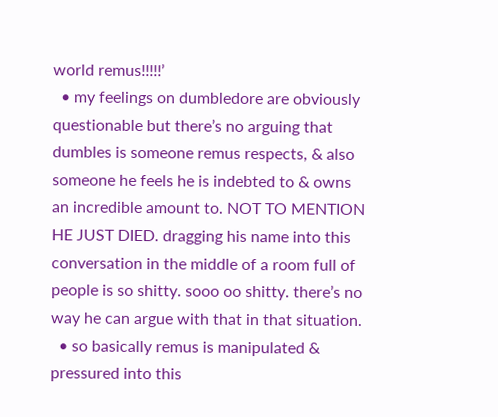world remus!!!!!’
  • my feelings on dumbledore are obviously questionable but there’s no arguing that dumbles is someone remus respects, & also someone he feels he is indebted to & owns an incredible amount to. NOT TO MENTION HE JUST DIED. dragging his name into this conversation in the middle of a room full of people is so shitty. sooo oo shitty. there’s no way he can argue with that in that situation.
  • so basically remus is manipulated & pressured into this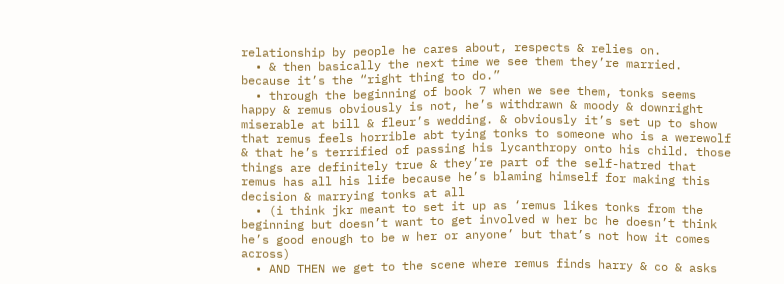relationship by people he cares about, respects & relies on.
  • & then basically the next time we see them they’re married. because it’s the “right thing to do.”
  • through the beginning of book 7 when we see them, tonks seems happy & remus obviously is not, he’s withdrawn & moody & downright miserable at bill & fleur’s wedding. & obviously it’s set up to show that remus feels horrible abt tying tonks to someone who is a werewolf & that he’s terrified of passing his lycanthropy onto his child. those things are definitely true & they’re part of the self-hatred that remus has all his life because he’s blaming himself for making this decision & marrying tonks at all
  • (i think jkr meant to set it up as ‘remus likes tonks from the beginning but doesn’t want to get involved w her bc he doesn’t think he’s good enough to be w her or anyone’ but that’s not how it comes across)
  • AND THEN we get to the scene where remus finds harry & co & asks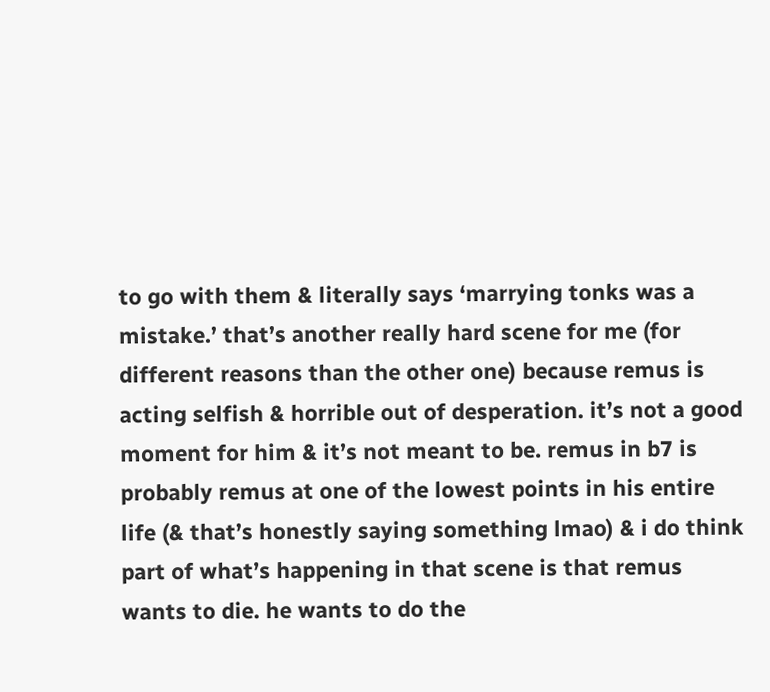to go with them & literally says ‘marrying tonks was a mistake.’ that’s another really hard scene for me (for different reasons than the other one) because remus is acting selfish & horrible out of desperation. it’s not a good moment for him & it’s not meant to be. remus in b7 is probably remus at one of the lowest points in his entire life (& that’s honestly saying something lmao) & i do think part of what’s happening in that scene is that remus wants to die. he wants to do the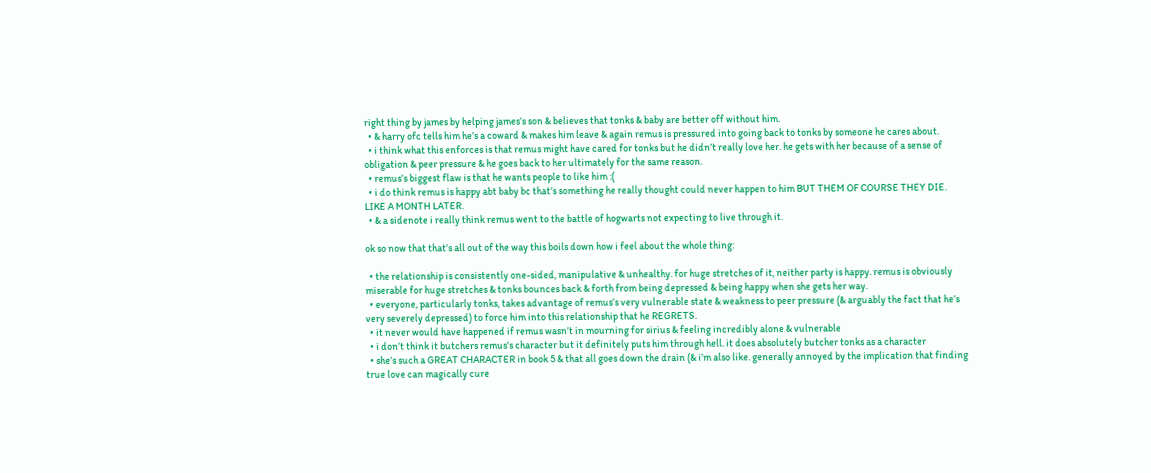right thing by james by helping james’s son & believes that tonks & baby are better off without him.
  • & harry ofc tells him he’s a coward & makes him leave & again remus is pressured into going back to tonks by someone he cares about.
  • i think what this enforces is that remus might have cared for tonks but he didn’t really love her. he gets with her because of a sense of obligation & peer pressure & he goes back to her ultimately for the same reason.
  • remus’s biggest flaw is that he wants people to like him :(
  • i do think remus is happy abt baby bc that’s something he really thought could never happen to him BUT THEM OF COURSE THEY DIE. LIKE A MONTH LATER.
  • & a sidenote i really think remus went to the battle of hogwarts not expecting to live through it.

ok so now that that’s all out of the way this boils down how i feel about the whole thing:

  • the relationship is consistently one-sided, manipulative & unhealthy. for huge stretches of it, neither party is happy. remus is obviously miserable for huge stretches & tonks bounces back & forth from being depressed & being happy when she gets her way.
  • everyone, particularly tonks, takes advantage of remus’s very vulnerable state & weakness to peer pressure (& arguably the fact that he’s very severely depressed) to force him into this relationship that he REGRETS.
  • it never would have happened if remus wasn’t in mourning for sirius & feeling incredibly alone & vulnerable
  • i don’t think it butchers remus’s character but it definitely puts him through hell. it does absolutely butcher tonks as a character
  • she’s such a GREAT CHARACTER in book 5 & that all goes down the drain (& i’m also like. generally annoyed by the implication that finding true love can magically cure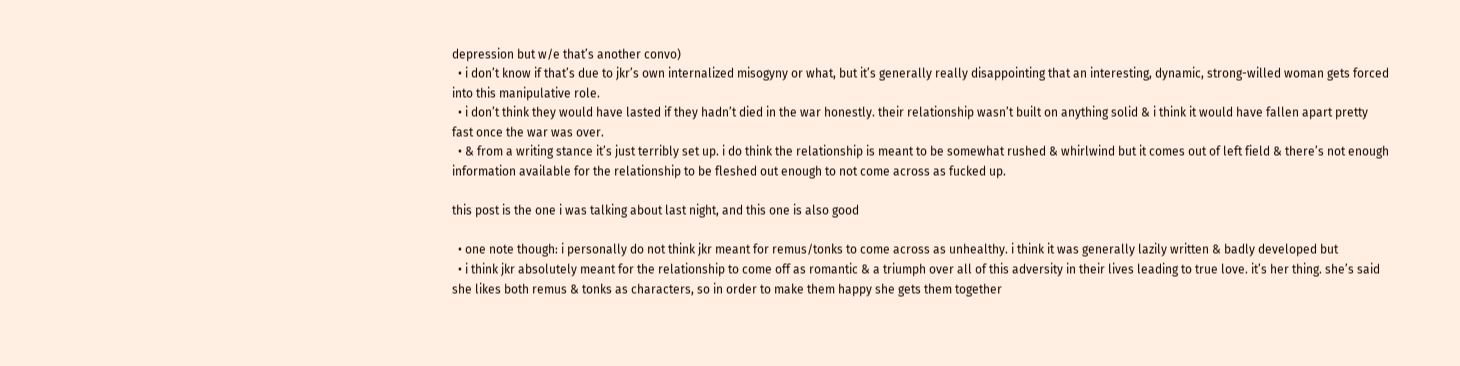depression but w/e that’s another convo)
  • i don’t know if that’s due to jkr’s own internalized misogyny or what, but it’s generally really disappointing that an interesting, dynamic, strong-willed woman gets forced into this manipulative role.
  • i don’t think they would have lasted if they hadn’t died in the war honestly. their relationship wasn’t built on anything solid & i think it would have fallen apart pretty fast once the war was over.
  • & from a writing stance it’s just terribly set up. i do think the relationship is meant to be somewhat rushed & whirlwind but it comes out of left field & there’s not enough information available for the relationship to be fleshed out enough to not come across as fucked up.

this post is the one i was talking about last night, and this one is also good

  • one note though: i personally do not think jkr meant for remus/tonks to come across as unhealthy. i think it was generally lazily written & badly developed but
  • i think jkr absolutely meant for the relationship to come off as romantic & a triumph over all of this adversity in their lives leading to true love. it’s her thing. she’s said she likes both remus & tonks as characters, so in order to make them happy she gets them together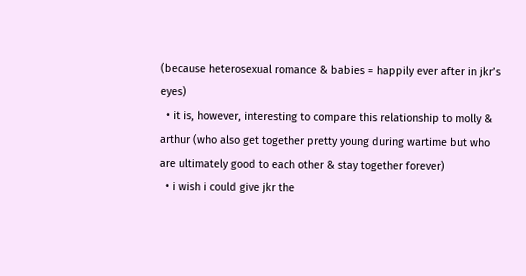(because heterosexual romance & babies = happily ever after in jkr’s eyes)
  • it is, however, interesting to compare this relationship to molly & arthur (who also get together pretty young during wartime but who are ultimately good to each other & stay together forever)
  • i wish i could give jkr the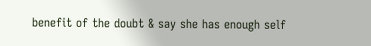benefit of the doubt & say she has enough self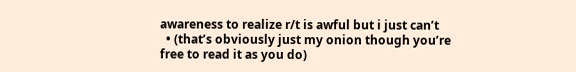awareness to realize r/t is awful but i just can’t
  • (that’s obviously just my onion though you’re free to read it as you do)